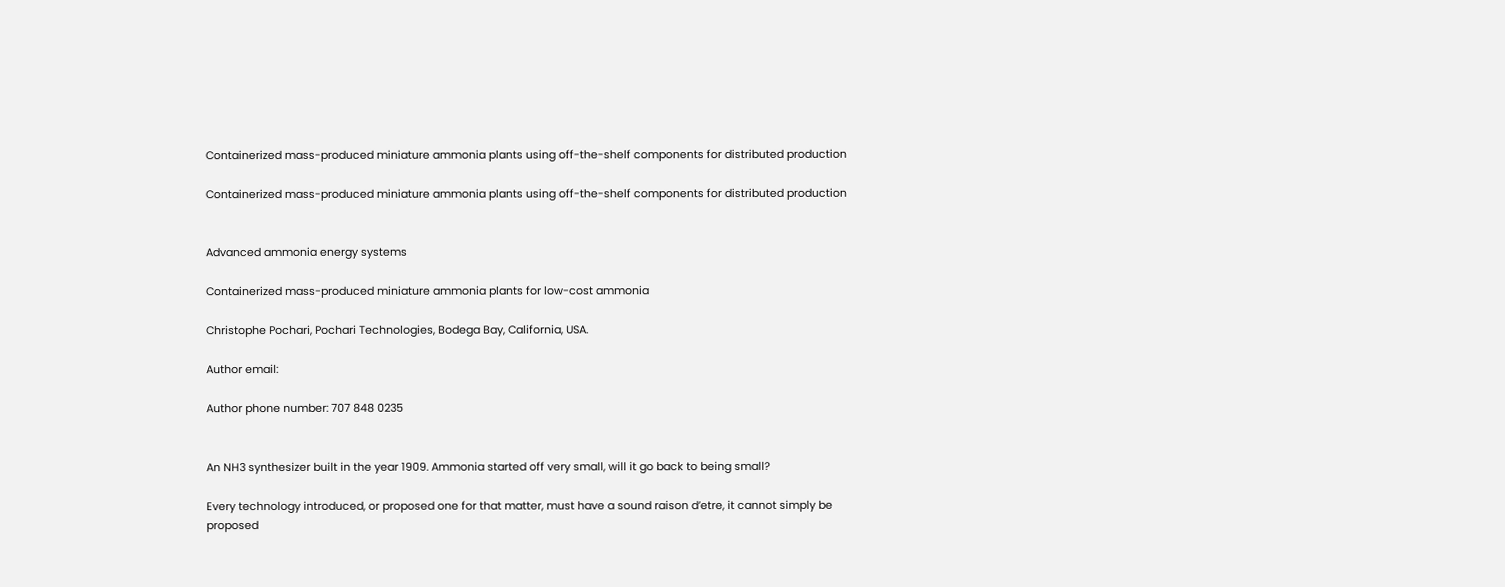Containerized mass-produced miniature ammonia plants using off-the-shelf components for distributed production

Containerized mass-produced miniature ammonia plants using off-the-shelf components for distributed production


Advanced ammonia energy systems

Containerized mass-produced miniature ammonia plants for low-cost ammonia

Christophe Pochari, Pochari Technologies, Bodega Bay, California, USA.

Author email:

Author phone number: 707 848 0235


An NH3 synthesizer built in the year 1909. Ammonia started off very small, will it go back to being small?

Every technology introduced, or proposed one for that matter, must have a sound raison d’etre, it cannot simply be proposed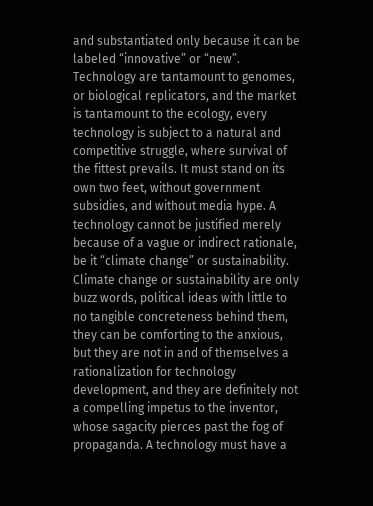and substantiated only because it can be labeled “innovative” or “new”. Technology are tantamount to genomes, or biological replicators, and the market is tantamount to the ecology, every technology is subject to a natural and competitive struggle, where survival of the fittest prevails. It must stand on its own two feet, without government subsidies, and without media hype. A technology cannot be justified merely because of a vague or indirect rationale, be it “climate change” or sustainability. Climate change or sustainability are only buzz words, political ideas with little to no tangible concreteness behind them, they can be comforting to the anxious, but they are not in and of themselves a rationalization for technology development, and they are definitely not a compelling impetus to the inventor, whose sagacity pierces past the fog of propaganda. A technology must have a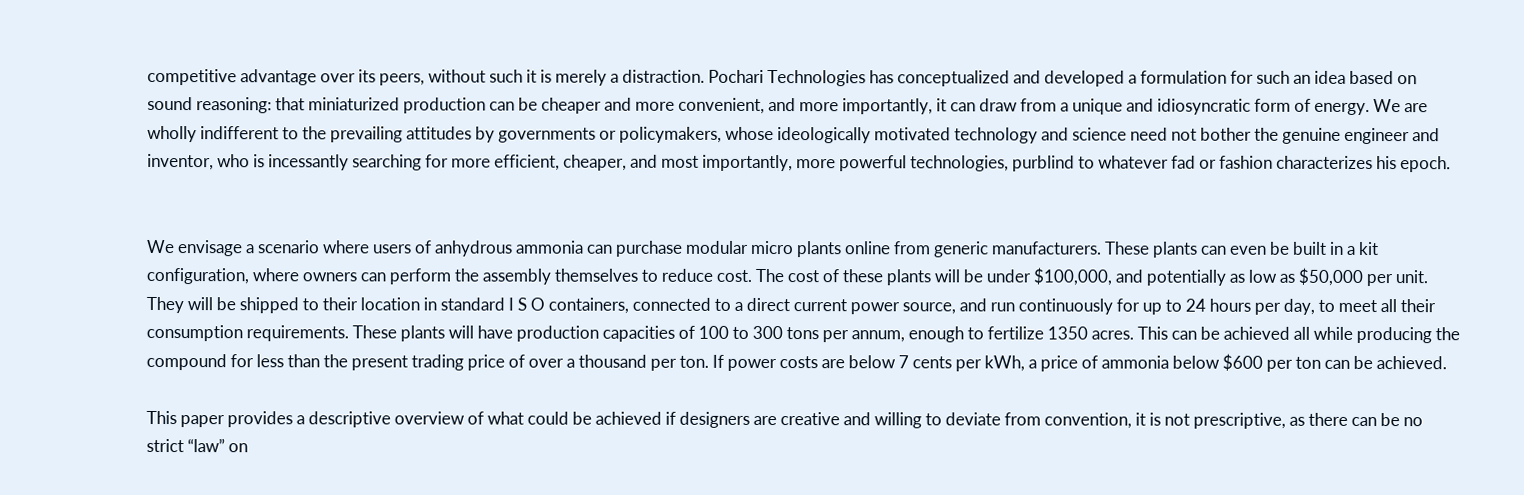competitive advantage over its peers, without such it is merely a distraction. Pochari Technologies has conceptualized and developed a formulation for such an idea based on sound reasoning: that miniaturized production can be cheaper and more convenient, and more importantly, it can draw from a unique and idiosyncratic form of energy. We are wholly indifferent to the prevailing attitudes by governments or policymakers, whose ideologically motivated technology and science need not bother the genuine engineer and inventor, who is incessantly searching for more efficient, cheaper, and most importantly, more powerful technologies, purblind to whatever fad or fashion characterizes his epoch.


We envisage a scenario where users of anhydrous ammonia can purchase modular micro plants online from generic manufacturers. These plants can even be built in a kit configuration, where owners can perform the assembly themselves to reduce cost. The cost of these plants will be under $100,000, and potentially as low as $50,000 per unit. They will be shipped to their location in standard I S O containers, connected to a direct current power source, and run continuously for up to 24 hours per day, to meet all their consumption requirements. These plants will have production capacities of 100 to 300 tons per annum, enough to fertilize 1350 acres. This can be achieved all while producing the compound for less than the present trading price of over a thousand per ton. If power costs are below 7 cents per kWh, a price of ammonia below $600 per ton can be achieved.

This paper provides a descriptive overview of what could be achieved if designers are creative and willing to deviate from convention, it is not prescriptive, as there can be no strict “law” on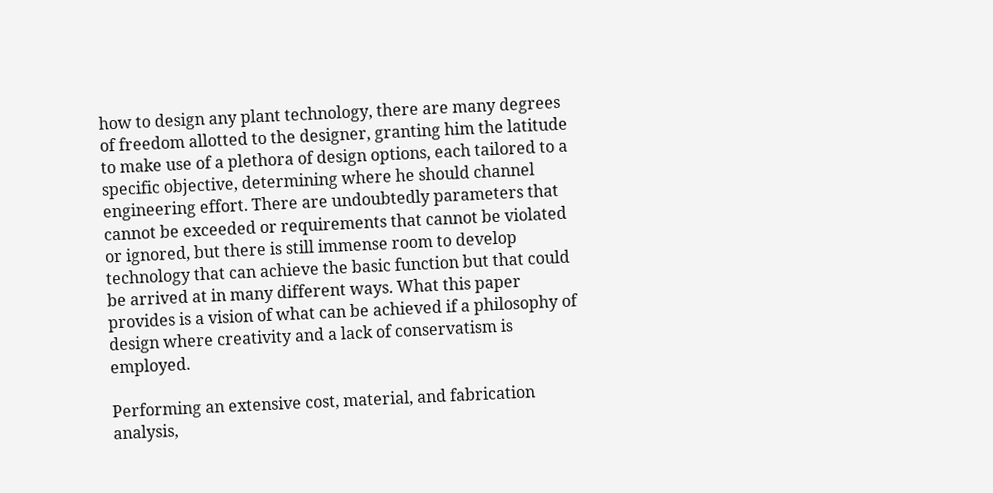how to design any plant technology, there are many degrees of freedom allotted to the designer, granting him the latitude to make use of a plethora of design options, each tailored to a specific objective, determining where he should channel engineering effort. There are undoubtedly parameters that cannot be exceeded or requirements that cannot be violated or ignored, but there is still immense room to develop technology that can achieve the basic function but that could be arrived at in many different ways. What this paper provides is a vision of what can be achieved if a philosophy of design where creativity and a lack of conservatism is employed.

Performing an extensive cost, material, and fabrication analysis,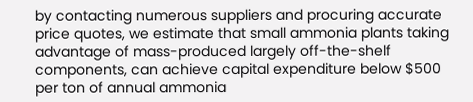by contacting numerous suppliers and procuring accurate price quotes, we estimate that small ammonia plants taking advantage of mass-produced largely off-the-shelf components, can achieve capital expenditure below $500 per ton of annual ammonia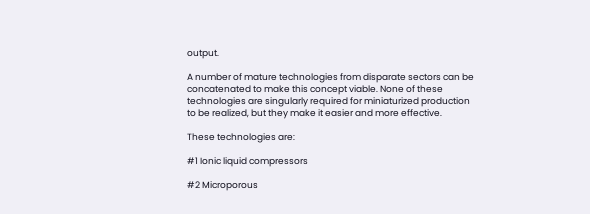output.

A number of mature technologies from disparate sectors can be concatenated to make this concept viable. None of these technologies are singularly required for miniaturized production to be realized, but they make it easier and more effective.

These technologies are:

#1 Ionic liquid compressors

#2 Microporous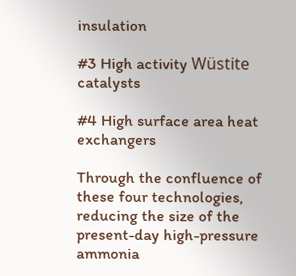insulation

#3 High activity Wüstite catalysts

#4 High surface area heat exchangers

Through the confluence of these four technologies, reducing the size of the present-day high-pressure ammonia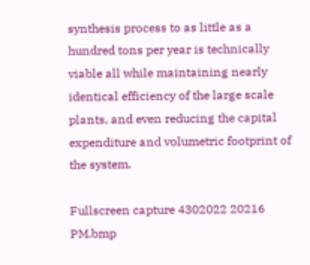synthesis process to as little as a hundred tons per year is technically viable all while maintaining nearly identical efficiency of the large scale plants, and even reducing the capital expenditure and volumetric footprint of the system.

Fullscreen capture 4302022 20216 PM.bmp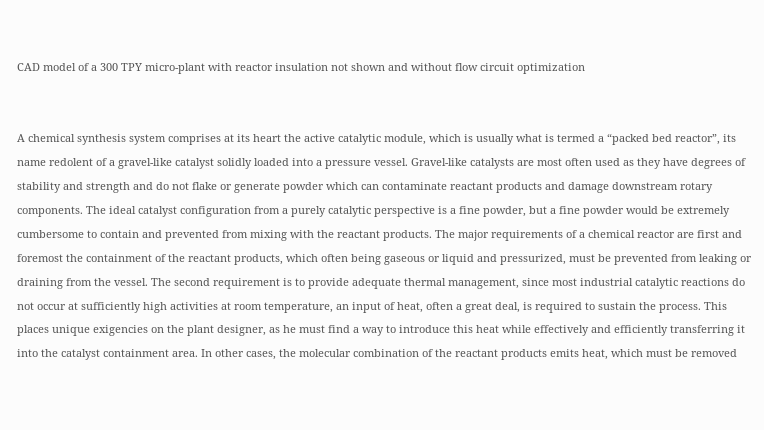CAD model of a 300 TPY micro-plant with reactor insulation not shown and without flow circuit optimization


A chemical synthesis system comprises at its heart the active catalytic module, which is usually what is termed a “packed bed reactor”, its name redolent of a gravel-like catalyst solidly loaded into a pressure vessel. Gravel-like catalysts are most often used as they have degrees of stability and strength and do not flake or generate powder which can contaminate reactant products and damage downstream rotary components. The ideal catalyst configuration from a purely catalytic perspective is a fine powder, but a fine powder would be extremely cumbersome to contain and prevented from mixing with the reactant products. The major requirements of a chemical reactor are first and foremost the containment of the reactant products, which often being gaseous or liquid and pressurized, must be prevented from leaking or draining from the vessel. The second requirement is to provide adequate thermal management, since most industrial catalytic reactions do not occur at sufficiently high activities at room temperature, an input of heat, often a great deal, is required to sustain the process. This places unique exigencies on the plant designer, as he must find a way to introduce this heat while effectively and efficiently transferring it into the catalyst containment area. In other cases, the molecular combination of the reactant products emits heat, which must be removed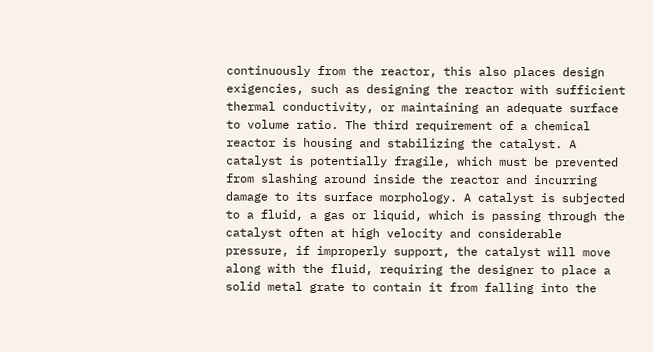continuously from the reactor, this also places design exigencies, such as designing the reactor with sufficient thermal conductivity, or maintaining an adequate surface to volume ratio. The third requirement of a chemical reactor is housing and stabilizing the catalyst. A catalyst is potentially fragile, which must be prevented from slashing around inside the reactor and incurring damage to its surface morphology. A catalyst is subjected to a fluid, a gas or liquid, which is passing through the catalyst often at high velocity and considerable pressure, if improperly support, the catalyst will move along with the fluid, requiring the designer to place a solid metal grate to contain it from falling into the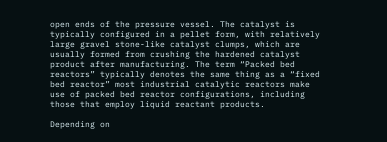open ends of the pressure vessel. The catalyst is typically configured in a pellet form, with relatively large gravel stone-like catalyst clumps, which are usually formed from crushing the hardened catalyst product after manufacturing. The term “Packed bed reactors” typically denotes the same thing as a “fixed bed reactor” most industrial catalytic reactors make use of packed bed reactor configurations, including those that employ liquid reactant products.

Depending on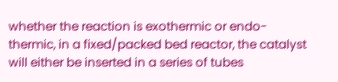whether the reaction is exothermic or endo-thermic, in a fixed/packed bed reactor, the catalyst will either be inserted in a series of tubes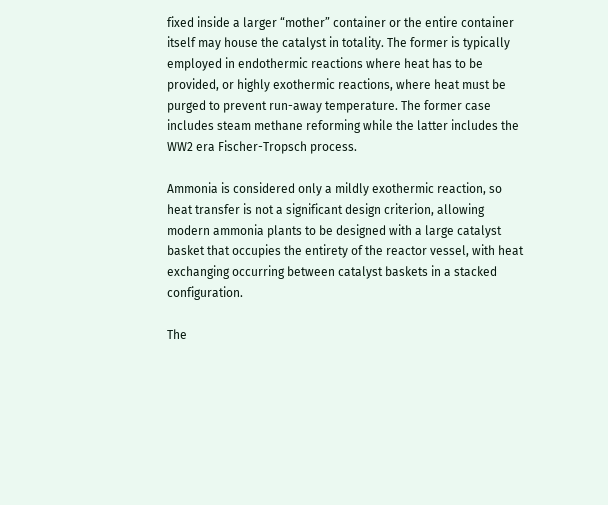fixed inside a larger “mother” container or the entire container itself may house the catalyst in totality. The former is typically employed in endothermic reactions where heat has to be provided, or highly exothermic reactions, where heat must be purged to prevent run-away temperature. The former case includes steam methane reforming while the latter includes the WW2 era Fischer-Tropsch process.

Ammonia is considered only a mildly exothermic reaction, so heat transfer is not a significant design criterion, allowing modern ammonia plants to be designed with a large catalyst basket that occupies the entirety of the reactor vessel, with heat exchanging occurring between catalyst baskets in a stacked configuration.

The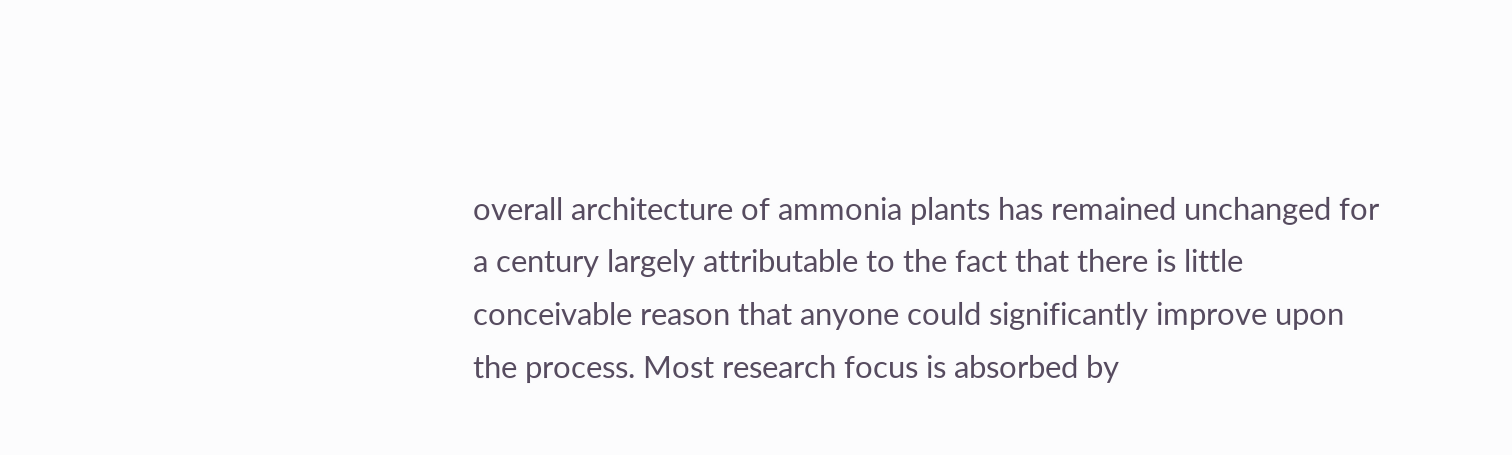overall architecture of ammonia plants has remained unchanged for a century largely attributable to the fact that there is little conceivable reason that anyone could significantly improve upon the process. Most research focus is absorbed by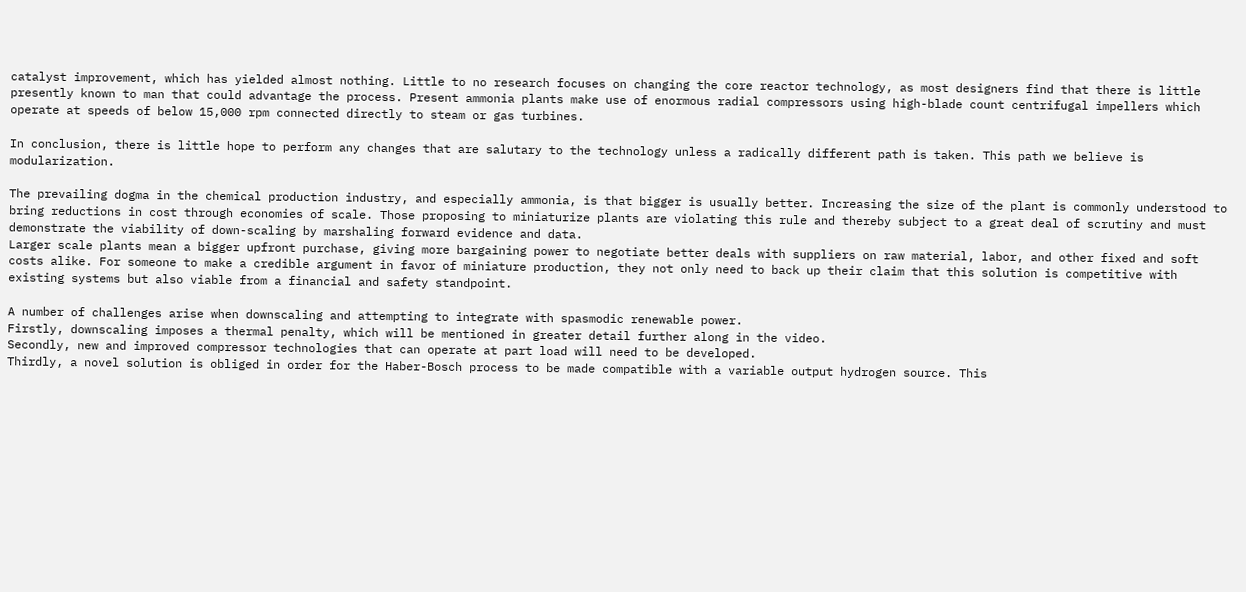catalyst improvement, which has yielded almost nothing. Little to no research focuses on changing the core reactor technology, as most designers find that there is little presently known to man that could advantage the process. Present ammonia plants make use of enormous radial compressors using high-blade count centrifugal impellers which operate at speeds of below 15,000 rpm connected directly to steam or gas turbines.

In conclusion, there is little hope to perform any changes that are salutary to the technology unless a radically different path is taken. This path we believe is modularization.

The prevailing dogma in the chemical production industry, and especially ammonia, is that bigger is usually better. Increasing the size of the plant is commonly understood to bring reductions in cost through economies of scale. Those proposing to miniaturize plants are violating this rule and thereby subject to a great deal of scrutiny and must demonstrate the viability of down-scaling by marshaling forward evidence and data.
Larger scale plants mean a bigger upfront purchase, giving more bargaining power to negotiate better deals with suppliers on raw material, labor, and other fixed and soft costs alike. For someone to make a credible argument in favor of miniature production, they not only need to back up their claim that this solution is competitive with existing systems but also viable from a financial and safety standpoint.

A number of challenges arise when downscaling and attempting to integrate with spasmodic renewable power.
Firstly, downscaling imposes a thermal penalty, which will be mentioned in greater detail further along in the video.
Secondly, new and improved compressor technologies that can operate at part load will need to be developed.
Thirdly, a novel solution is obliged in order for the Haber-Bosch process to be made compatible with a variable output hydrogen source. This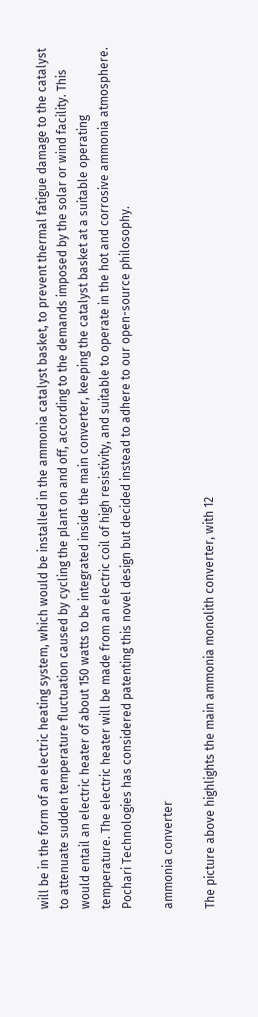will be in the form of an electric heating system, which would be installed in the ammonia catalyst basket, to prevent thermal fatigue damage to the catalyst to attenuate sudden temperature fluctuation caused by cycling the plant on and off, according to the demands imposed by the solar or wind facility. This would entail an electric heater of about 150 watts to be integrated inside the main converter, keeping the catalyst basket at a suitable operating temperature. The electric heater will be made from an electric coil of high resistivity, and suitable to operate in the hot and corrosive ammonia atmosphere. Pochari Technologies has considered patenting this novel design but decided instead to adhere to our open-source philosophy.

ammonia converter

The picture above highlights the main ammonia monolith converter, with 12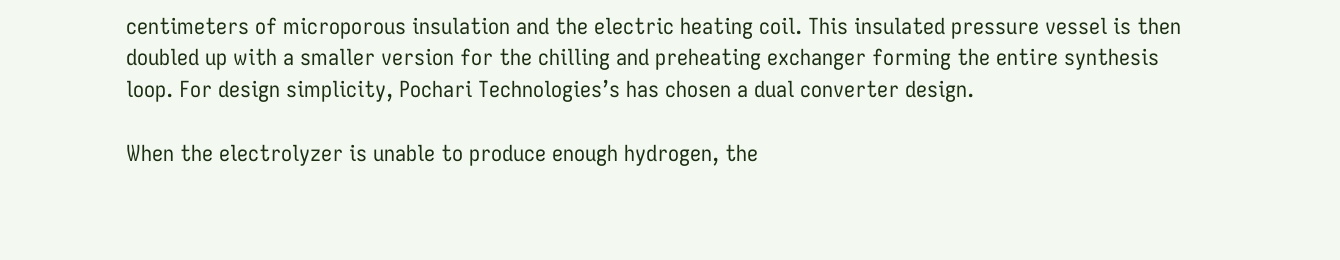centimeters of microporous insulation and the electric heating coil. This insulated pressure vessel is then doubled up with a smaller version for the chilling and preheating exchanger forming the entire synthesis loop. For design simplicity, Pochari Technologies’s has chosen a dual converter design.

When the electrolyzer is unable to produce enough hydrogen, the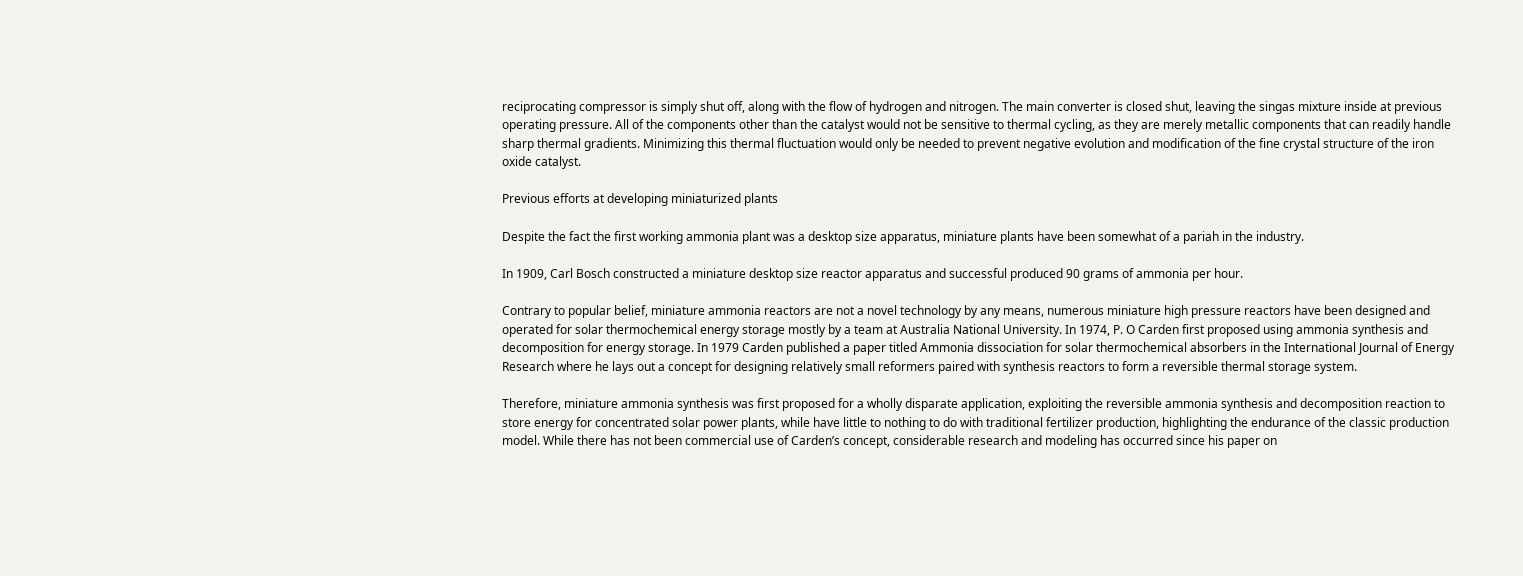reciprocating compressor is simply shut off, along with the flow of hydrogen and nitrogen. The main converter is closed shut, leaving the singas mixture inside at previous operating pressure. All of the components other than the catalyst would not be sensitive to thermal cycling, as they are merely metallic components that can readily handle sharp thermal gradients. Minimizing this thermal fluctuation would only be needed to prevent negative evolution and modification of the fine crystal structure of the iron oxide catalyst.

Previous efforts at developing miniaturized plants

Despite the fact the first working ammonia plant was a desktop size apparatus, miniature plants have been somewhat of a pariah in the industry.

In 1909, Carl Bosch constructed a miniature desktop size reactor apparatus and successful produced 90 grams of ammonia per hour.

Contrary to popular belief, miniature ammonia reactors are not a novel technology by any means, numerous miniature high pressure reactors have been designed and operated for solar thermochemical energy storage mostly by a team at Australia National University. In 1974, P. O Carden first proposed using ammonia synthesis and decomposition for energy storage. In 1979 Carden published a paper titled Ammonia dissociation for solar thermochemical absorbers in the International Journal of Energy Research where he lays out a concept for designing relatively small reformers paired with synthesis reactors to form a reversible thermal storage system.

Therefore, miniature ammonia synthesis was first proposed for a wholly disparate application, exploiting the reversible ammonia synthesis and decomposition reaction to store energy for concentrated solar power plants, while have little to nothing to do with traditional fertilizer production, highlighting the endurance of the classic production model. While there has not been commercial use of Carden’s concept, considerable research and modeling has occurred since his paper on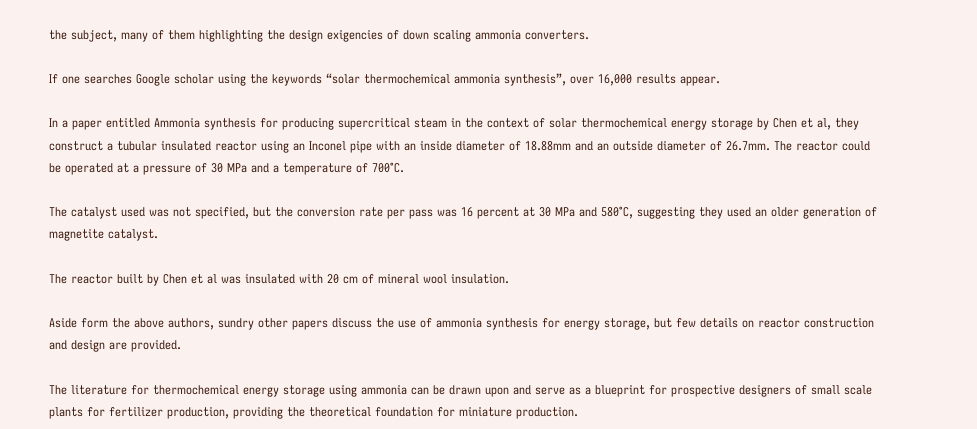the subject, many of them highlighting the design exigencies of down scaling ammonia converters.

If one searches Google scholar using the keywords “solar thermochemical ammonia synthesis”, over 16,000 results appear.

In a paper entitled Ammonia synthesis for producing supercritical steam in the context of solar thermochemical energy storage by Chen et al, they construct a tubular insulated reactor using an Inconel pipe with an inside diameter of 18.88mm and an outside diameter of 26.7mm. The reactor could be operated at a pressure of 30 MPa and a temperature of 700°C.

The catalyst used was not specified, but the conversion rate per pass was 16 percent at 30 MPa and 580°C, suggesting they used an older generation of magnetite catalyst.

The reactor built by Chen et al was insulated with 20 cm of mineral wool insulation.

Aside form the above authors, sundry other papers discuss the use of ammonia synthesis for energy storage, but few details on reactor construction and design are provided.

The literature for thermochemical energy storage using ammonia can be drawn upon and serve as a blueprint for prospective designers of small scale plants for fertilizer production, providing the theoretical foundation for miniature production.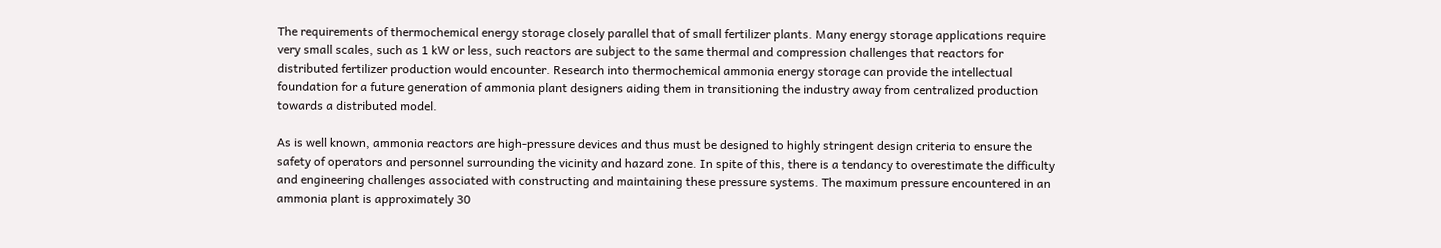The requirements of thermochemical energy storage closely parallel that of small fertilizer plants. Many energy storage applications require very small scales, such as 1 kW or less, such reactors are subject to the same thermal and compression challenges that reactors for distributed fertilizer production would encounter. Research into thermochemical ammonia energy storage can provide the intellectual foundation for a future generation of ammonia plant designers aiding them in transitioning the industry away from centralized production towards a distributed model.

As is well known, ammonia reactors are high-pressure devices and thus must be designed to highly stringent design criteria to ensure the safety of operators and personnel surrounding the vicinity and hazard zone. In spite of this, there is a tendancy to overestimate the difficulty and engineering challenges associated with constructing and maintaining these pressure systems. The maximum pressure encountered in an ammonia plant is approximately 30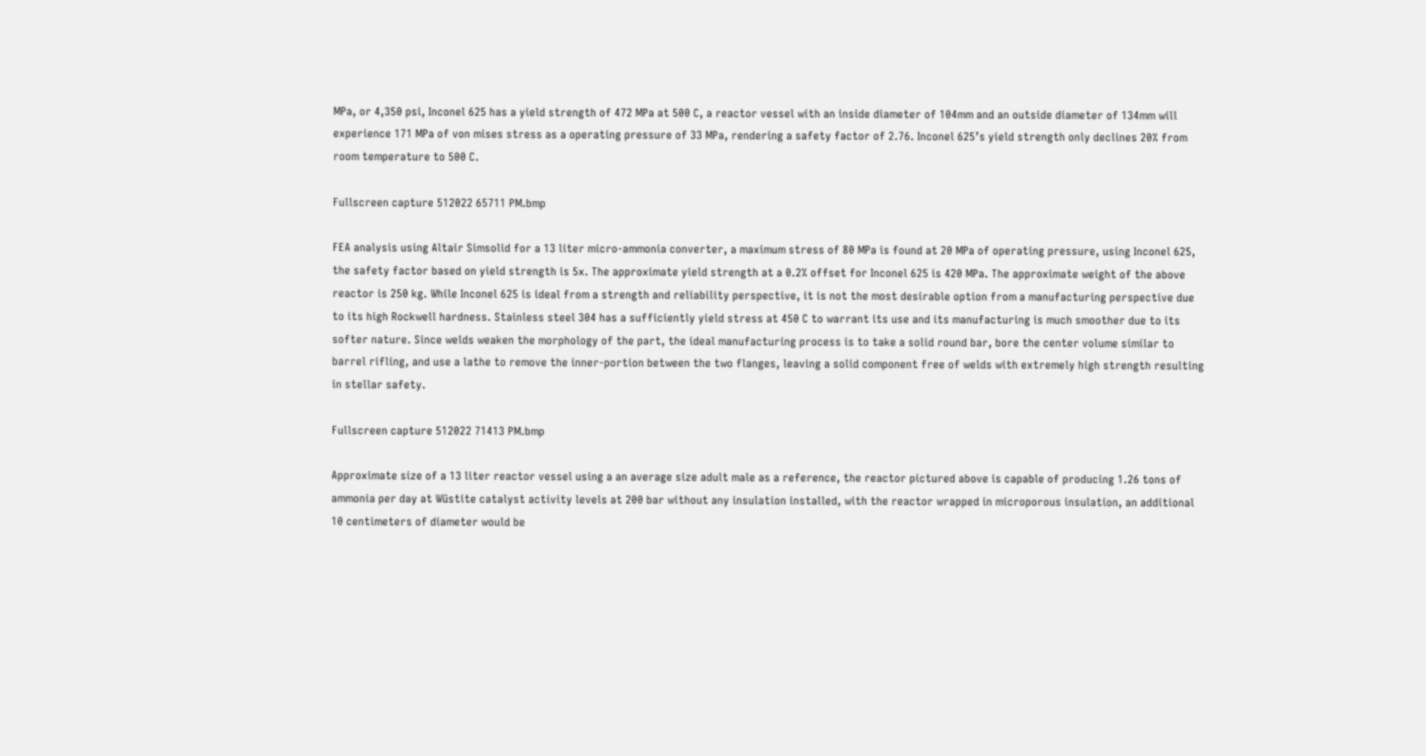MPa, or 4,350 psi, Inconel 625 has a yield strength of 472 MPa at 500 C, a reactor vessel with an inside diameter of 104mm and an outside diameter of 134mm will experience 171 MPa of von mises stress as a operating pressure of 33 MPa, rendering a safety factor of 2.76. Inconel 625’s yield strength only declines 20% from room temperature to 500 C.

Fullscreen capture 512022 65711 PM.bmp

FEA analysis using Altair Simsolid for a 13 liter micro-ammonia converter, a maximum stress of 80 MPa is found at 20 MPa of operating pressure, using Inconel 625, the safety factor based on yield strength is 5x. The approximate yield strength at a 0.2% offset for Inconel 625 is 420 MPa. The approximate weight of the above reactor is 250 kg. While Inconel 625 is ideal from a strength and reliability perspective, it is not the most desirable option from a manufacturing perspective due to its high Rockwell hardness. Stainless steel 304 has a sufficiently yield stress at 450 C to warrant its use and its manufacturing is much smoother due to its softer nature. Since welds weaken the morphology of the part, the ideal manufacturing process is to take a solid round bar, bore the center volume similar to barrel rifling, and use a lathe to remove the inner-portion between the two flanges, leaving a solid component free of welds with extremely high strength resulting in stellar safety.

Fullscreen capture 512022 71413 PM.bmp

Approximate size of a 13 liter reactor vessel using a an average size adult male as a reference, the reactor pictured above is capable of producing 1.26 tons of ammonia per day at Wüstite catalyst activity levels at 200 bar without any insulation installed, with the reactor wrapped in microporous insulation, an additional 10 centimeters of diameter would be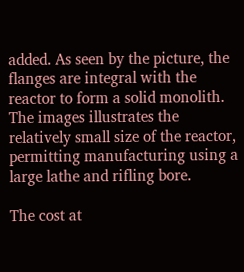added. As seen by the picture, the flanges are integral with the reactor to form a solid monolith. The images illustrates the relatively small size of the reactor, permitting manufacturing using a large lathe and rifling bore.

The cost at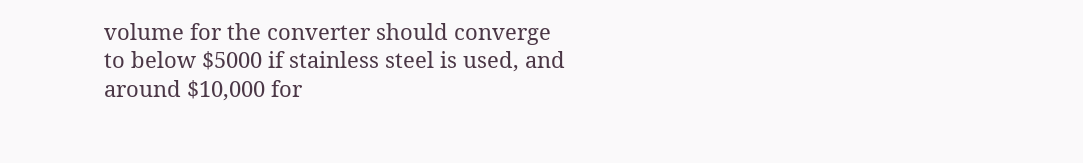volume for the converter should converge to below $5000 if stainless steel is used, and around $10,000 for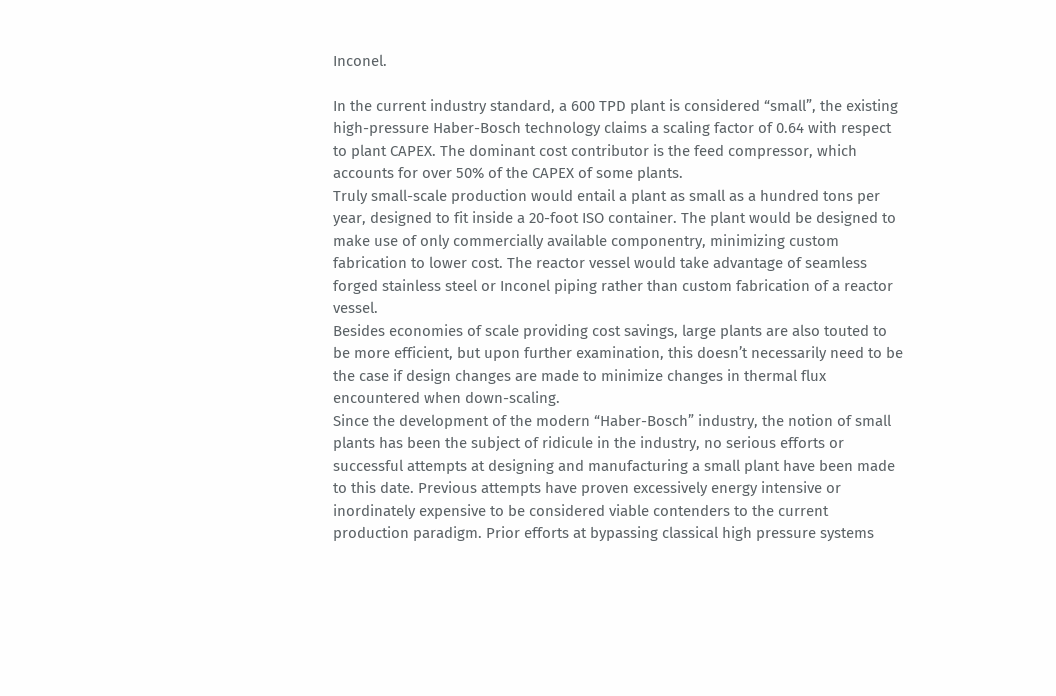Inconel.

In the current industry standard, a 600 TPD plant is considered “small”, the existing high-pressure Haber-Bosch technology claims a scaling factor of 0.64 with respect to plant CAPEX. The dominant cost contributor is the feed compressor, which accounts for over 50% of the CAPEX of some plants.
Truly small-scale production would entail a plant as small as a hundred tons per year, designed to fit inside a 20-foot ISO container. The plant would be designed to make use of only commercially available componentry, minimizing custom fabrication to lower cost. The reactor vessel would take advantage of seamless forged stainless steel or Inconel piping rather than custom fabrication of a reactor vessel.
Besides economies of scale providing cost savings, large plants are also touted to be more efficient, but upon further examination, this doesn’t necessarily need to be the case if design changes are made to minimize changes in thermal flux encountered when down-scaling.
Since the development of the modern “Haber-Bosch” industry, the notion of small plants has been the subject of ridicule in the industry, no serious efforts or successful attempts at designing and manufacturing a small plant have been made to this date. Previous attempts have proven excessively energy intensive or inordinately expensive to be considered viable contenders to the current production paradigm. Prior efforts at bypassing classical high pressure systems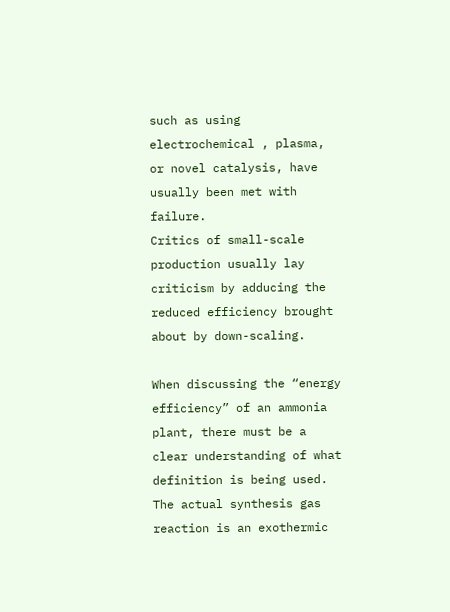such as using electrochemical , plasma, or novel catalysis, have usually been met with failure.
Critics of small-scale production usually lay criticism by adducing the reduced efficiency brought about by down-scaling.

When discussing the “energy efficiency” of an ammonia plant, there must be a clear understanding of what definition is being used. The actual synthesis gas reaction is an exothermic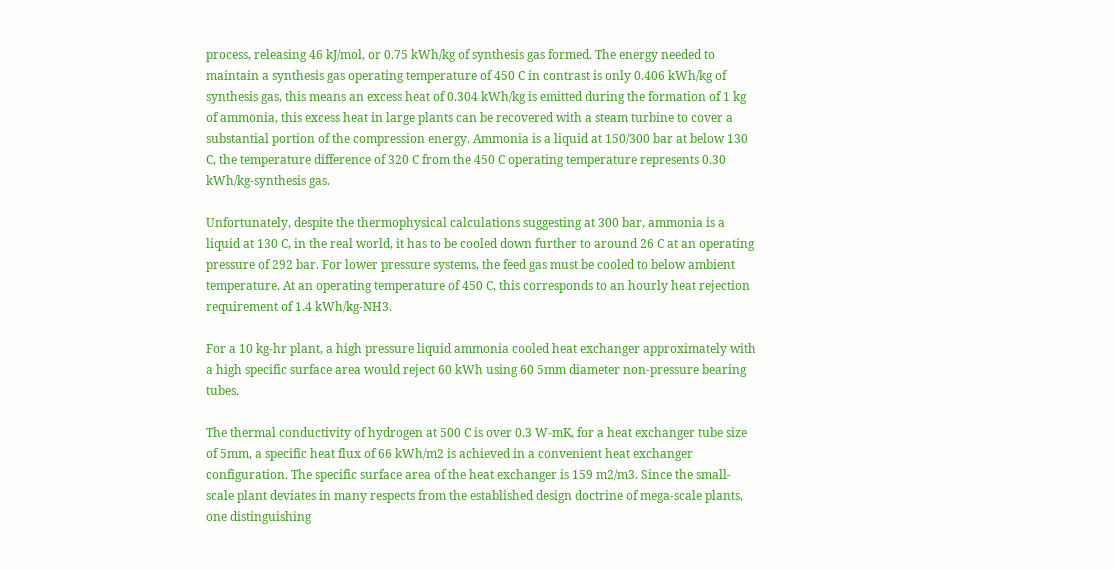process, releasing 46 kJ/mol, or 0.75 kWh/kg of synthesis gas formed. The energy needed to maintain a synthesis gas operating temperature of 450 C in contrast is only 0.406 kWh/kg of synthesis gas, this means an excess heat of 0.304 kWh/kg is emitted during the formation of 1 kg of ammonia, this excess heat in large plants can be recovered with a steam turbine to cover a substantial portion of the compression energy. Ammonia is a liquid at 150/300 bar at below 130 C, the temperature difference of 320 C from the 450 C operating temperature represents 0.30 kWh/kg-synthesis gas.

Unfortunately, despite the thermophysical calculations suggesting at 300 bar, ammonia is a liquid at 130 C, in the real world, it has to be cooled down further to around 26 C at an operating pressure of 292 bar. For lower pressure systems, the feed gas must be cooled to below ambient temperature. At an operating temperature of 450 C, this corresponds to an hourly heat rejection requirement of 1.4 kWh/kg-NH3.

For a 10 kg-hr plant, a high pressure liquid ammonia cooled heat exchanger approximately with a high specific surface area would reject 60 kWh using 60 5mm diameter non-pressure bearing tubes.

The thermal conductivity of hydrogen at 500 C is over 0.3 W-mK, for a heat exchanger tube size of 5mm, a specific heat flux of 66 kWh/m2 is achieved in a convenient heat exchanger configuration. The specific surface area of the heat exchanger is 159 m2/m3. Since the small-scale plant deviates in many respects from the established design doctrine of mega-scale plants, one distinguishing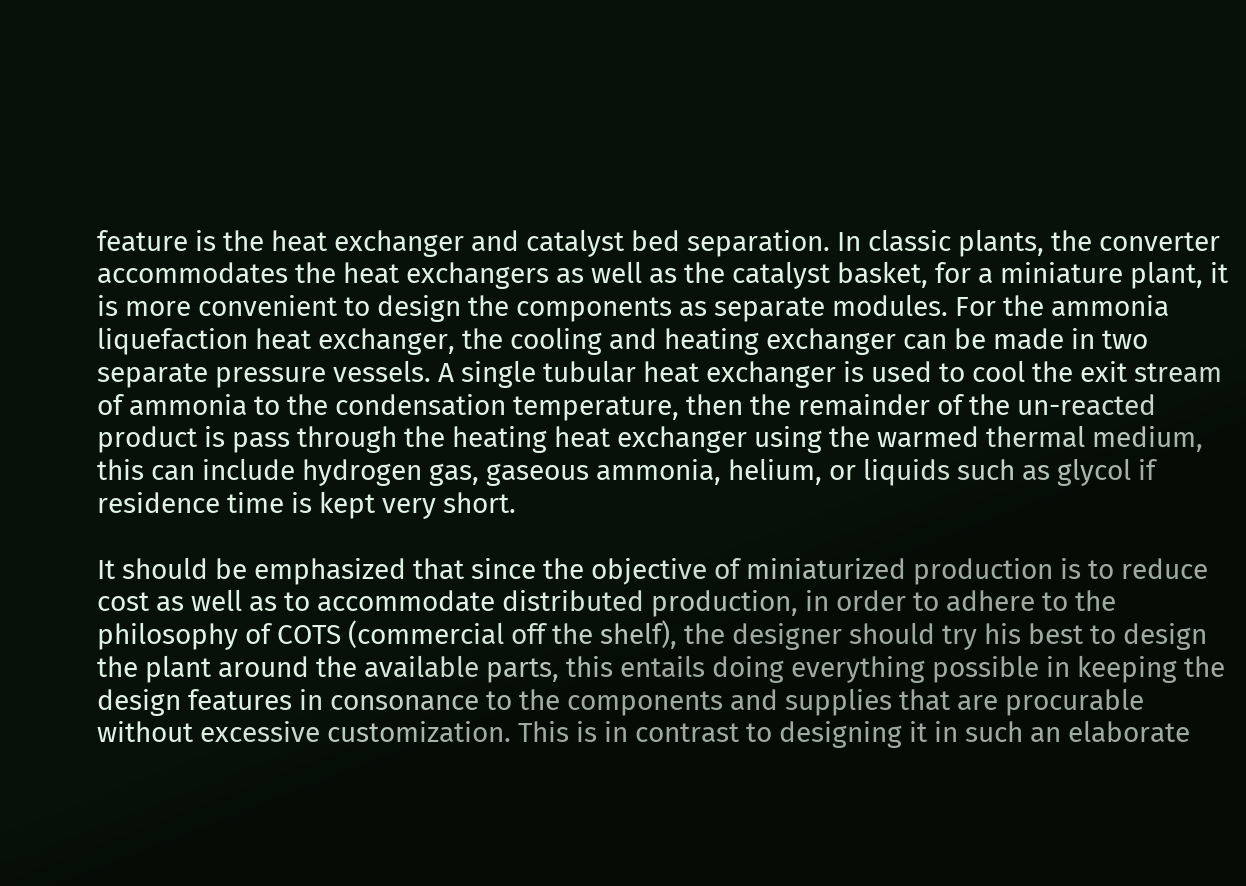feature is the heat exchanger and catalyst bed separation. In classic plants, the converter accommodates the heat exchangers as well as the catalyst basket, for a miniature plant, it is more convenient to design the components as separate modules. For the ammonia liquefaction heat exchanger, the cooling and heating exchanger can be made in two separate pressure vessels. A single tubular heat exchanger is used to cool the exit stream of ammonia to the condensation temperature, then the remainder of the un-reacted product is pass through the heating heat exchanger using the warmed thermal medium, this can include hydrogen gas, gaseous ammonia, helium, or liquids such as glycol if residence time is kept very short.

It should be emphasized that since the objective of miniaturized production is to reduce cost as well as to accommodate distributed production, in order to adhere to the philosophy of COTS (commercial off the shelf), the designer should try his best to design the plant around the available parts, this entails doing everything possible in keeping the design features in consonance to the components and supplies that are procurable without excessive customization. This is in contrast to designing it in such an elaborate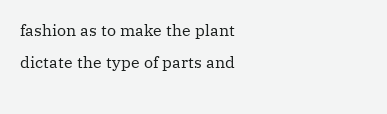fashion as to make the plant dictate the type of parts and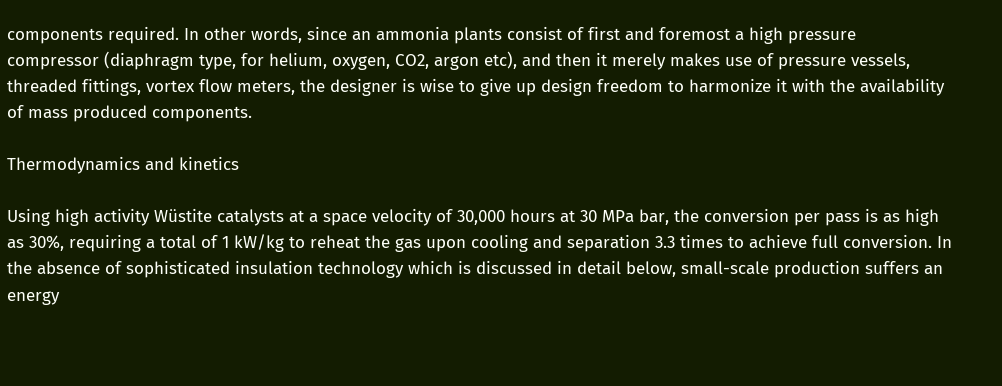components required. In other words, since an ammonia plants consist of first and foremost a high pressure compressor (diaphragm type, for helium, oxygen, CO2, argon etc), and then it merely makes use of pressure vessels, threaded fittings, vortex flow meters, the designer is wise to give up design freedom to harmonize it with the availability of mass produced components.

Thermodynamics and kinetics

Using high activity Wüstite catalysts at a space velocity of 30,000 hours at 30 MPa bar, the conversion per pass is as high as 30%, requiring a total of 1 kW/kg to reheat the gas upon cooling and separation 3.3 times to achieve full conversion. In the absence of sophisticated insulation technology which is discussed in detail below, small-scale production suffers an energy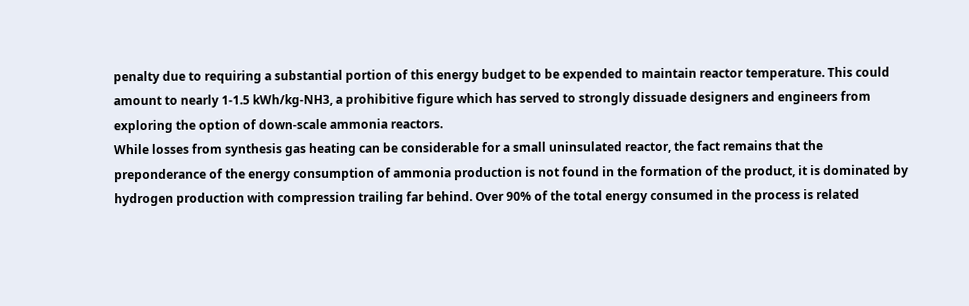penalty due to requiring a substantial portion of this energy budget to be expended to maintain reactor temperature. This could amount to nearly 1-1.5 kWh/kg-NH3, a prohibitive figure which has served to strongly dissuade designers and engineers from exploring the option of down-scale ammonia reactors.
While losses from synthesis gas heating can be considerable for a small uninsulated reactor, the fact remains that the preponderance of the energy consumption of ammonia production is not found in the formation of the product, it is dominated by hydrogen production with compression trailing far behind. Over 90% of the total energy consumed in the process is related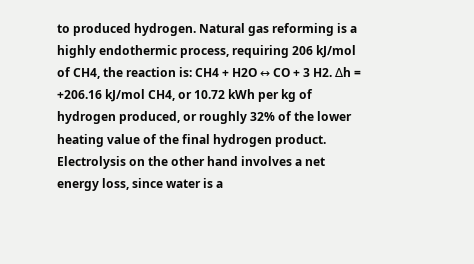to produced hydrogen. Natural gas reforming is a highly endothermic process, requiring 206 kJ/mol of CH4, the reaction is: CH4 + H2O ↔ CO + 3 H2. ∆h = +206.16 kJ/mol CH4, or 10.72 kWh per kg of hydrogen produced, or roughly 32% of the lower heating value of the final hydrogen product.
Electrolysis on the other hand involves a net energy loss, since water is a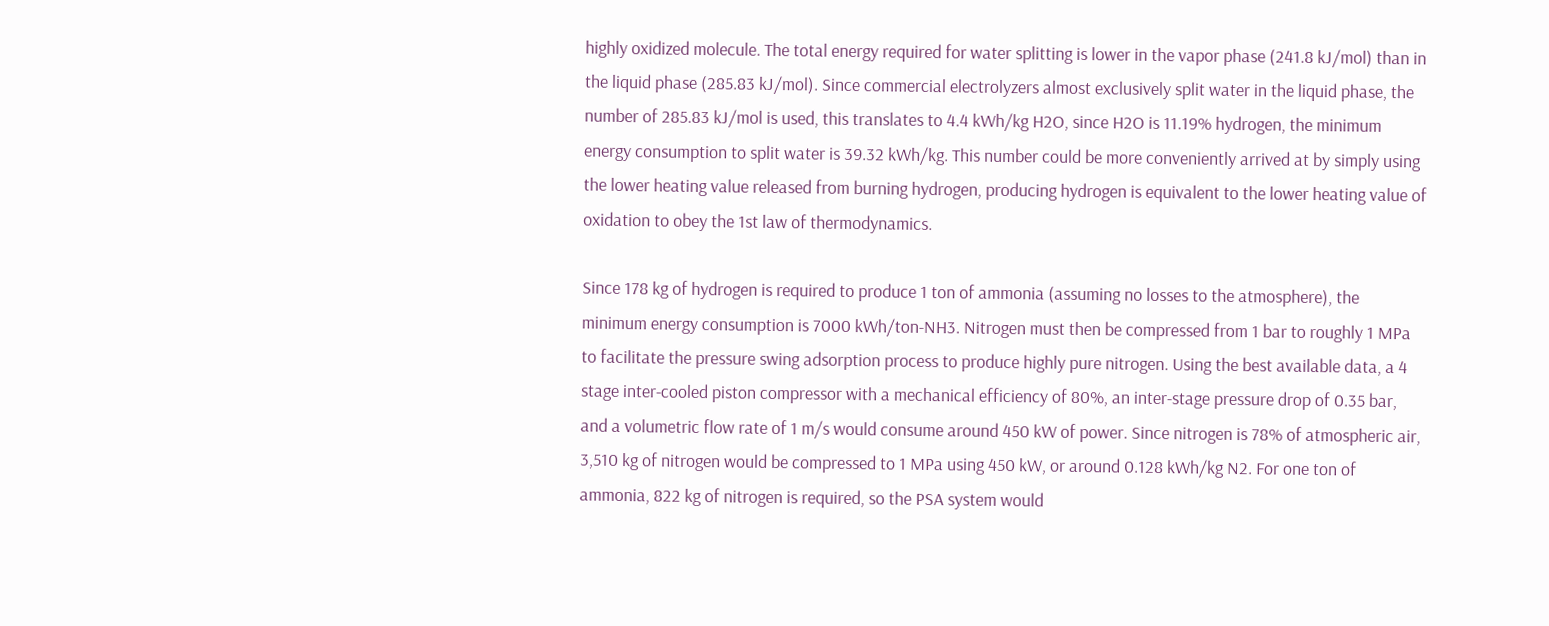highly oxidized molecule. The total energy required for water splitting is lower in the vapor phase (241.8 kJ/mol) than in the liquid phase (285.83 kJ/mol). Since commercial electrolyzers almost exclusively split water in the liquid phase, the number of 285.83 kJ/mol is used, this translates to 4.4 kWh/kg H2O, since H2O is 11.19% hydrogen, the minimum energy consumption to split water is 39.32 kWh/kg. This number could be more conveniently arrived at by simply using the lower heating value released from burning hydrogen, producing hydrogen is equivalent to the lower heating value of oxidation to obey the 1st law of thermodynamics.

Since 178 kg of hydrogen is required to produce 1 ton of ammonia (assuming no losses to the atmosphere), the minimum energy consumption is 7000 kWh/ton-NH3. Nitrogen must then be compressed from 1 bar to roughly 1 MPa to facilitate the pressure swing adsorption process to produce highly pure nitrogen. Using the best available data, a 4 stage inter-cooled piston compressor with a mechanical efficiency of 80%, an inter-stage pressure drop of 0.35 bar, and a volumetric flow rate of 1 m/s would consume around 450 kW of power. Since nitrogen is 78% of atmospheric air, 3,510 kg of nitrogen would be compressed to 1 MPa using 450 kW, or around 0.128 kWh/kg N2. For one ton of ammonia, 822 kg of nitrogen is required, so the PSA system would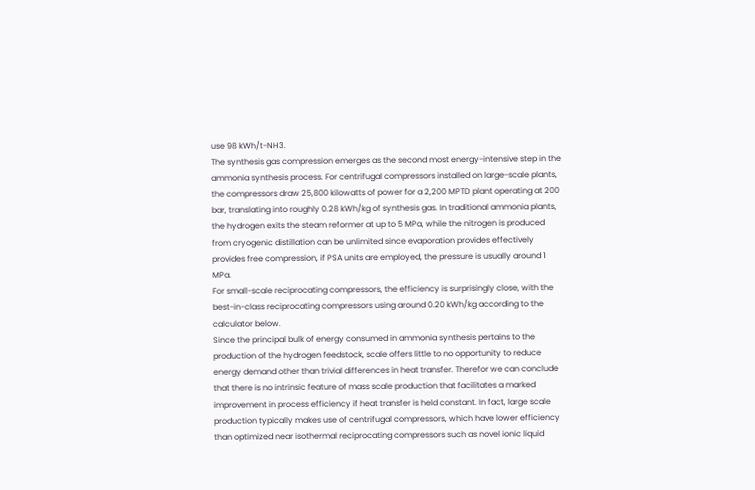use 98 kWh/t-NH3.
The synthesis gas compression emerges as the second most energy-intensive step in the ammonia synthesis process. For centrifugal compressors installed on large-scale plants, the compressors draw 25,800 kilowatts of power for a 2,200 MPTD plant operating at 200 bar, translating into roughly 0.28 kWh/kg of synthesis gas. In traditional ammonia plants, the hydrogen exits the steam reformer at up to 5 MPa, while the nitrogen is produced from cryogenic distillation can be unlimited since evaporation provides effectively provides free compression, if PSA units are employed, the pressure is usually around 1 MPa.
For small-scale reciprocating compressors, the efficiency is surprisingly close, with the best-in-class reciprocating compressors using around 0.20 kWh/kg according to the calculator below.
Since the principal bulk of energy consumed in ammonia synthesis pertains to the production of the hydrogen feedstock, scale offers little to no opportunity to reduce energy demand other than trivial differences in heat transfer. Therefor we can conclude that there is no intrinsic feature of mass scale production that facilitates a marked improvement in process efficiency if heat transfer is held constant. In fact, large scale production typically makes use of centrifugal compressors, which have lower efficiency than optimized near isothermal reciprocating compressors such as novel ionic liquid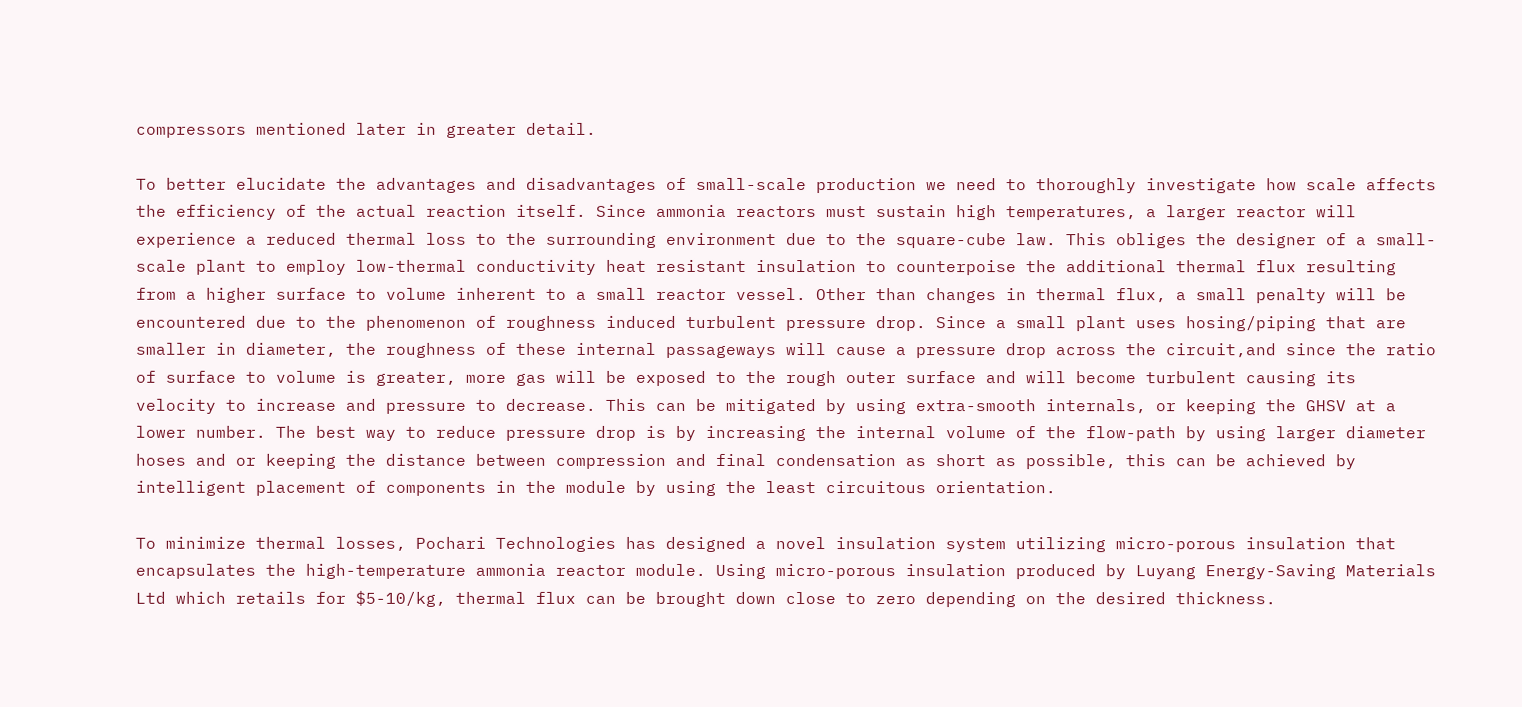compressors mentioned later in greater detail.

To better elucidate the advantages and disadvantages of small-scale production we need to thoroughly investigate how scale affects the efficiency of the actual reaction itself. Since ammonia reactors must sustain high temperatures, a larger reactor will experience a reduced thermal loss to the surrounding environment due to the square-cube law. This obliges the designer of a small-scale plant to employ low-thermal conductivity heat resistant insulation to counterpoise the additional thermal flux resulting from a higher surface to volume inherent to a small reactor vessel. Other than changes in thermal flux, a small penalty will be encountered due to the phenomenon of roughness induced turbulent pressure drop. Since a small plant uses hosing/piping that are smaller in diameter, the roughness of these internal passageways will cause a pressure drop across the circuit,and since the ratio of surface to volume is greater, more gas will be exposed to the rough outer surface and will become turbulent causing its velocity to increase and pressure to decrease. This can be mitigated by using extra-smooth internals, or keeping the GHSV at a lower number. The best way to reduce pressure drop is by increasing the internal volume of the flow-path by using larger diameter hoses and or keeping the distance between compression and final condensation as short as possible, this can be achieved by intelligent placement of components in the module by using the least circuitous orientation.

To minimize thermal losses, Pochari Technologies has designed a novel insulation system utilizing micro-porous insulation that encapsulates the high-temperature ammonia reactor module. Using micro-porous insulation produced by Luyang Energy-Saving Materials Ltd which retails for $5-10/kg, thermal flux can be brought down close to zero depending on the desired thickness.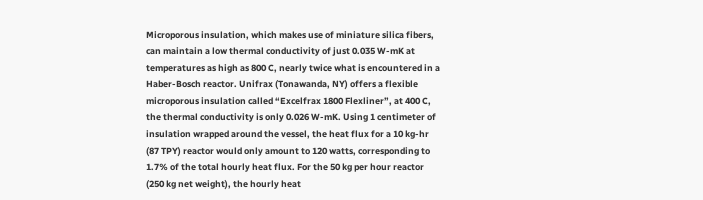Microporous insulation, which makes use of miniature silica fibers, can maintain a low thermal conductivity of just 0.035 W-mK at temperatures as high as 800 C, nearly twice what is encountered in a Haber-Bosch reactor. Unifrax (Tonawanda, NY) offers a flexible microporous insulation called “Excelfrax 1800 Flexliner”, at 400 C, the thermal conductivity is only 0.026 W-mK. Using 1 centimeter of insulation wrapped around the vessel, the heat flux for a 10 kg-hr (87 TPY) reactor would only amount to 120 watts, corresponding to 1.7% of the total hourly heat flux. For the 50 kg per hour reactor (250 kg net weight), the hourly heat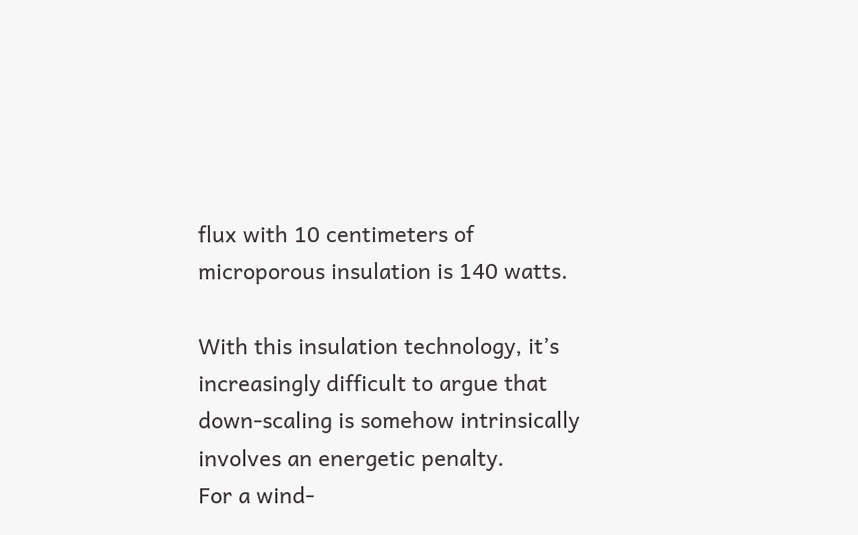flux with 10 centimeters of microporous insulation is 140 watts.

With this insulation technology, it’s increasingly difficult to argue that down-scaling is somehow intrinsically involves an energetic penalty.
For a wind-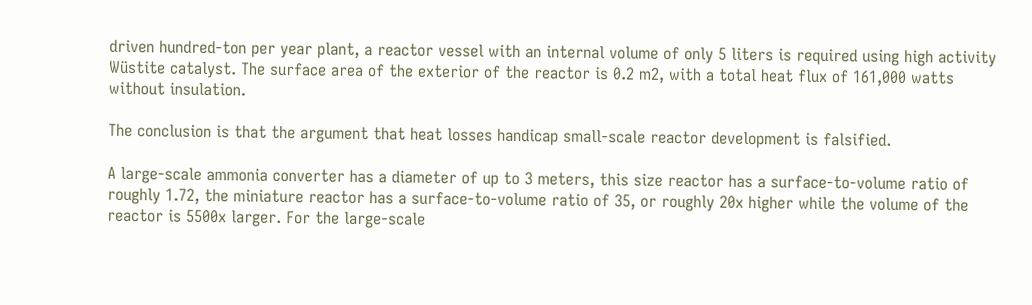driven hundred-ton per year plant, a reactor vessel with an internal volume of only 5 liters is required using high activity Wüstite catalyst. The surface area of the exterior of the reactor is 0.2 m2, with a total heat flux of 161,000 watts without insulation.

The conclusion is that the argument that heat losses handicap small-scale reactor development is falsified.

A large-scale ammonia converter has a diameter of up to 3 meters, this size reactor has a surface-to-volume ratio of roughly 1.72, the miniature reactor has a surface-to-volume ratio of 35, or roughly 20x higher while the volume of the reactor is 5500x larger. For the large-scale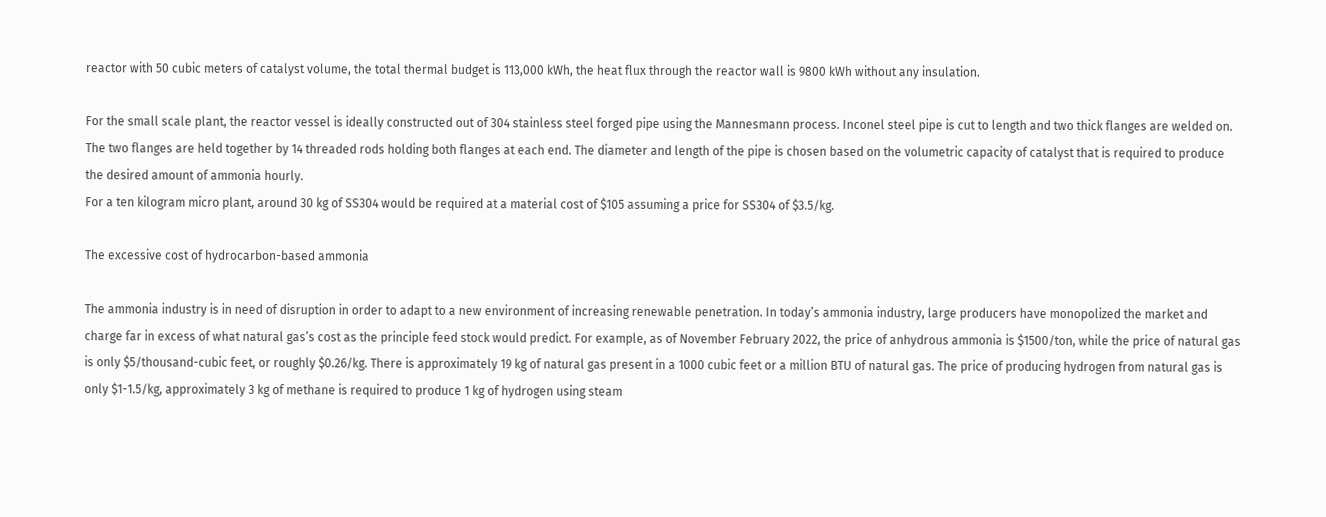reactor with 50 cubic meters of catalyst volume, the total thermal budget is 113,000 kWh, the heat flux through the reactor wall is 9800 kWh without any insulation.

For the small scale plant, the reactor vessel is ideally constructed out of 304 stainless steel forged pipe using the Mannesmann process. Inconel steel pipe is cut to length and two thick flanges are welded on. The two flanges are held together by 14 threaded rods holding both flanges at each end. The diameter and length of the pipe is chosen based on the volumetric capacity of catalyst that is required to produce the desired amount of ammonia hourly.
For a ten kilogram micro plant, around 30 kg of SS304 would be required at a material cost of $105 assuming a price for SS304 of $3.5/kg.

The excessive cost of hydrocarbon-based ammonia

The ammonia industry is in need of disruption in order to adapt to a new environment of increasing renewable penetration. In today’s ammonia industry, large producers have monopolized the market and charge far in excess of what natural gas’s cost as the principle feed stock would predict. For example, as of November February 2022, the price of anhydrous ammonia is $1500/ton, while the price of natural gas is only $5/thousand-cubic feet, or roughly $0.26/kg. There is approximately 19 kg of natural gas present in a 1000 cubic feet or a million BTU of natural gas. The price of producing hydrogen from natural gas is only $1-1.5/kg, approximately 3 kg of methane is required to produce 1 kg of hydrogen using steam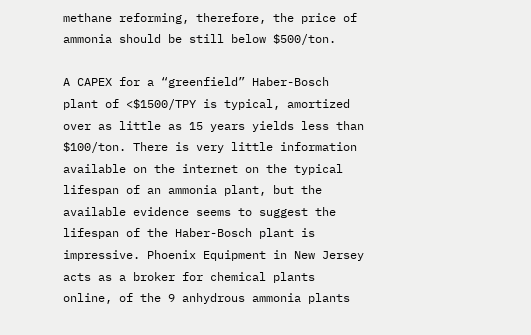methane reforming, therefore, the price of ammonia should be still below $500/ton.

A CAPEX for a “greenfield” Haber-Bosch plant of <$1500/TPY is typical, amortized over as little as 15 years yields less than $100/ton. There is very little information available on the internet on the typical lifespan of an ammonia plant, but the available evidence seems to suggest the lifespan of the Haber-Bosch plant is impressive. Phoenix Equipment in New Jersey acts as a broker for chemical plants online, of the 9 anhydrous ammonia plants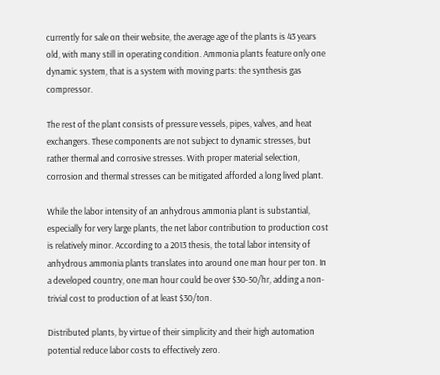currently for sale on their website, the average age of the plants is 43 years old, with many still in operating condition. Ammonia plants feature only one dynamic system, that is a system with moving parts: the synthesis gas compressor.

The rest of the plant consists of pressure vessels, pipes, valves, and heat exchangers. These components are not subject to dynamic stresses, but rather thermal and corrosive stresses. With proper material selection, corrosion and thermal stresses can be mitigated afforded a long lived plant.

While the labor intensity of an anhydrous ammonia plant is substantial, especially for very large plants, the net labor contribution to production cost is relatively minor. According to a 2013 thesis, the total labor intensity of anhydrous ammonia plants translates into around one man hour per ton. In a developed country, one man hour could be over $30-50/hr, adding a non-trivial cost to production of at least $30/ton.

Distributed plants, by virtue of their simplicity and their high automation potential reduce labor costs to effectively zero.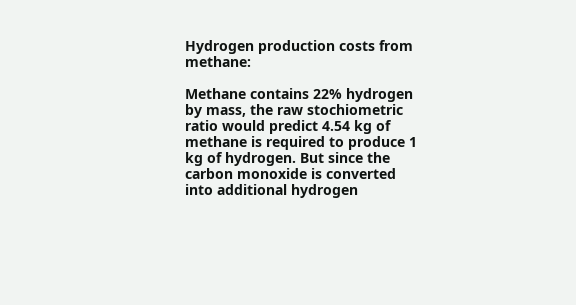Hydrogen production costs from methane:

Methane contains 22% hydrogen by mass, the raw stochiometric ratio would predict 4.54 kg of methane is required to produce 1 kg of hydrogen. But since the carbon monoxide is converted into additional hydrogen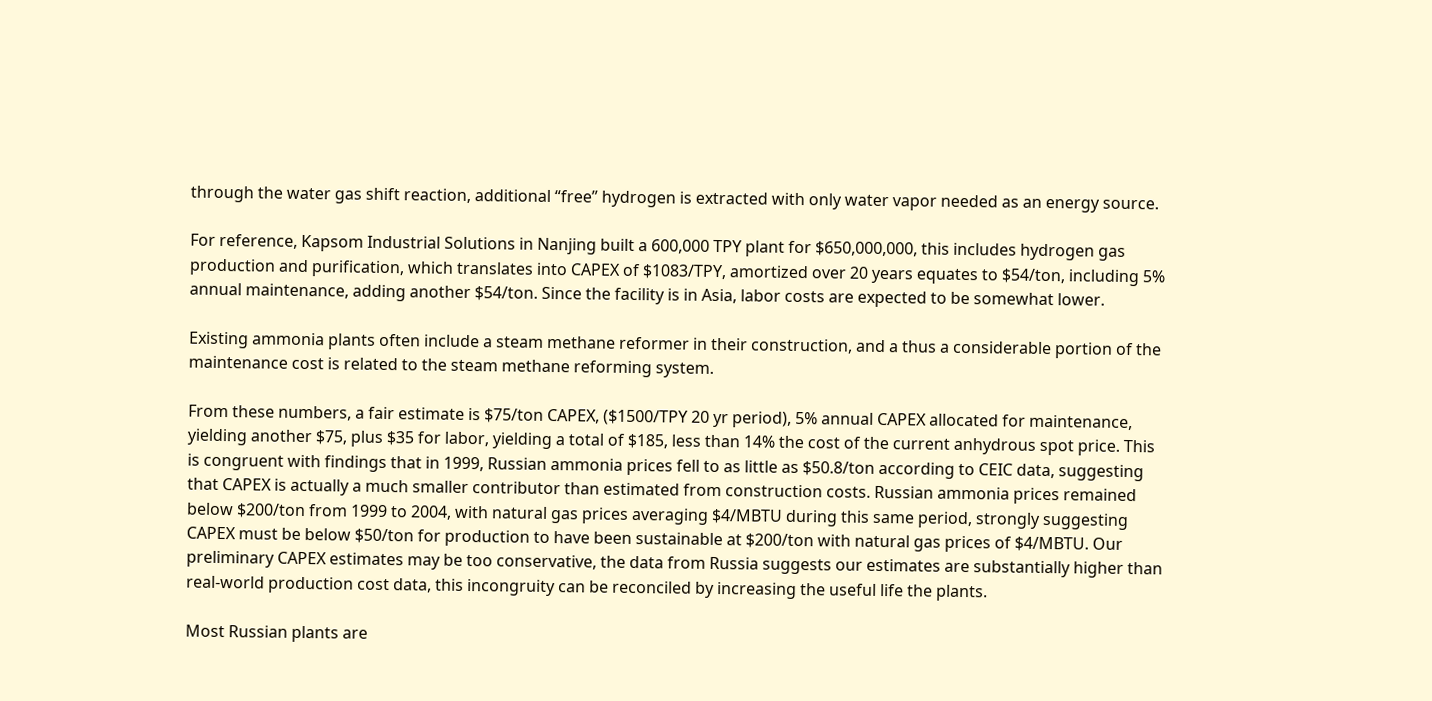through the water gas shift reaction, additional “free” hydrogen is extracted with only water vapor needed as an energy source.

For reference, Kapsom Industrial Solutions in Nanjing built a 600,000 TPY plant for $650,000,000, this includes hydrogen gas production and purification, which translates into CAPEX of $1083/TPY, amortized over 20 years equates to $54/ton, including 5% annual maintenance, adding another $54/ton. Since the facility is in Asia, labor costs are expected to be somewhat lower.

Existing ammonia plants often include a steam methane reformer in their construction, and a thus a considerable portion of the maintenance cost is related to the steam methane reforming system.

From these numbers, a fair estimate is $75/ton CAPEX, ($1500/TPY 20 yr period), 5% annual CAPEX allocated for maintenance, yielding another $75, plus $35 for labor, yielding a total of $185, less than 14% the cost of the current anhydrous spot price. This is congruent with findings that in 1999, Russian ammonia prices fell to as little as $50.8/ton according to CEIC data, suggesting that CAPEX is actually a much smaller contributor than estimated from construction costs. Russian ammonia prices remained below $200/ton from 1999 to 2004, with natural gas prices averaging $4/MBTU during this same period, strongly suggesting CAPEX must be below $50/ton for production to have been sustainable at $200/ton with natural gas prices of $4/MBTU. Our preliminary CAPEX estimates may be too conservative, the data from Russia suggests our estimates are substantially higher than real-world production cost data, this incongruity can be reconciled by increasing the useful life the plants.

Most Russian plants are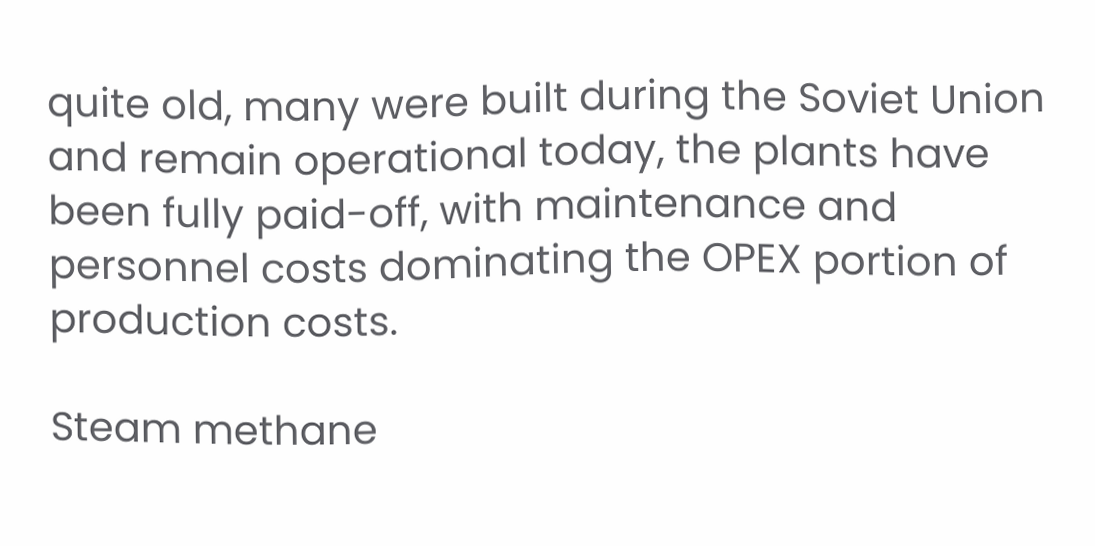quite old, many were built during the Soviet Union and remain operational today, the plants have been fully paid-off, with maintenance and personnel costs dominating the OPEX portion of production costs.

Steam methane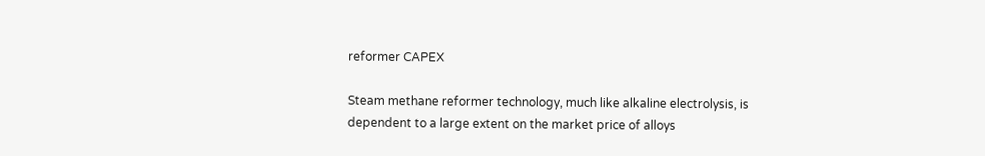reformer CAPEX

Steam methane reformer technology, much like alkaline electrolysis, is dependent to a large extent on the market price of alloys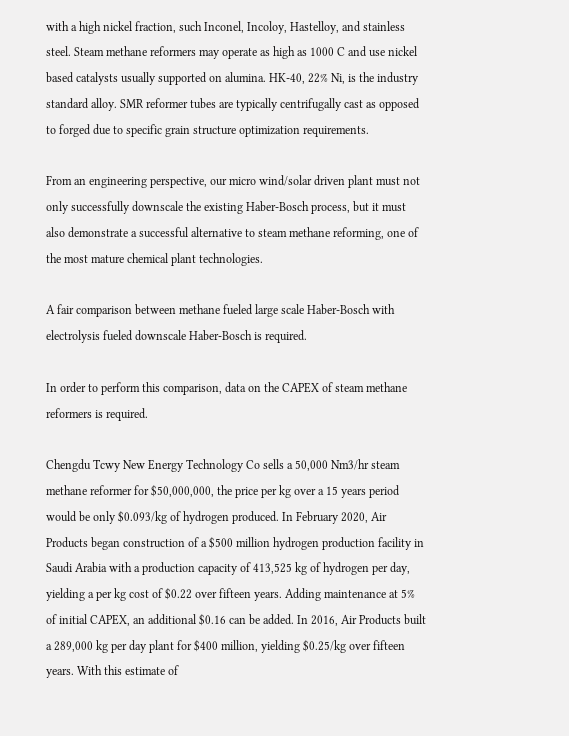with a high nickel fraction, such Inconel, Incoloy, Hastelloy, and stainless steel. Steam methane reformers may operate as high as 1000 C and use nickel based catalysts usually supported on alumina. HK-40, 22% Ni, is the industry standard alloy. SMR reformer tubes are typically centrifugally cast as opposed to forged due to specific grain structure optimization requirements.

From an engineering perspective, our micro wind/solar driven plant must not only successfully downscale the existing Haber-Bosch process, but it must also demonstrate a successful alternative to steam methane reforming, one of the most mature chemical plant technologies.

A fair comparison between methane fueled large scale Haber-Bosch with electrolysis fueled downscale Haber-Bosch is required.

In order to perform this comparison, data on the CAPEX of steam methane reformers is required.

Chengdu Tcwy New Energy Technology Co sells a 50,000 Nm3/hr steam methane reformer for $50,000,000, the price per kg over a 15 years period would be only $0.093/kg of hydrogen produced. In February 2020, Air Products began construction of a $500 million hydrogen production facility in Saudi Arabia with a production capacity of 413,525 kg of hydrogen per day, yielding a per kg cost of $0.22 over fifteen years. Adding maintenance at 5% of initial CAPEX, an additional $0.16 can be added. In 2016, Air Products built a 289,000 kg per day plant for $400 million, yielding $0.25/kg over fifteen years. With this estimate of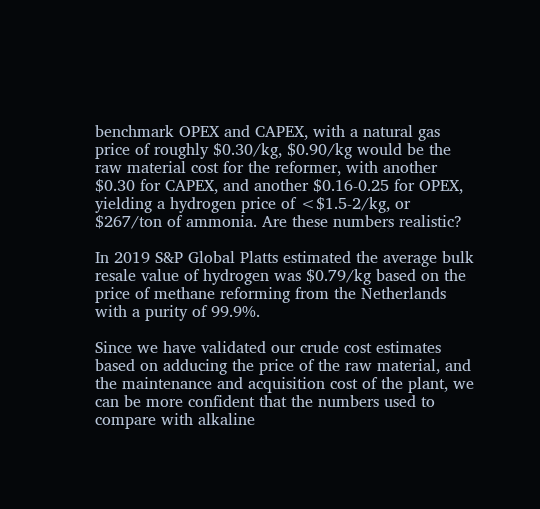benchmark OPEX and CAPEX, with a natural gas price of roughly $0.30/kg, $0.90/kg would be the raw material cost for the reformer, with another $0.30 for CAPEX, and another $0.16-0.25 for OPEX, yielding a hydrogen price of <$1.5-2/kg, or $267/ton of ammonia. Are these numbers realistic?

In 2019 S&P Global Platts estimated the average bulk resale value of hydrogen was $0.79/kg based on the price of methane reforming from the Netherlands with a purity of 99.9%.

Since we have validated our crude cost estimates based on adducing the price of the raw material, and the maintenance and acquisition cost of the plant, we can be more confident that the numbers used to compare with alkaline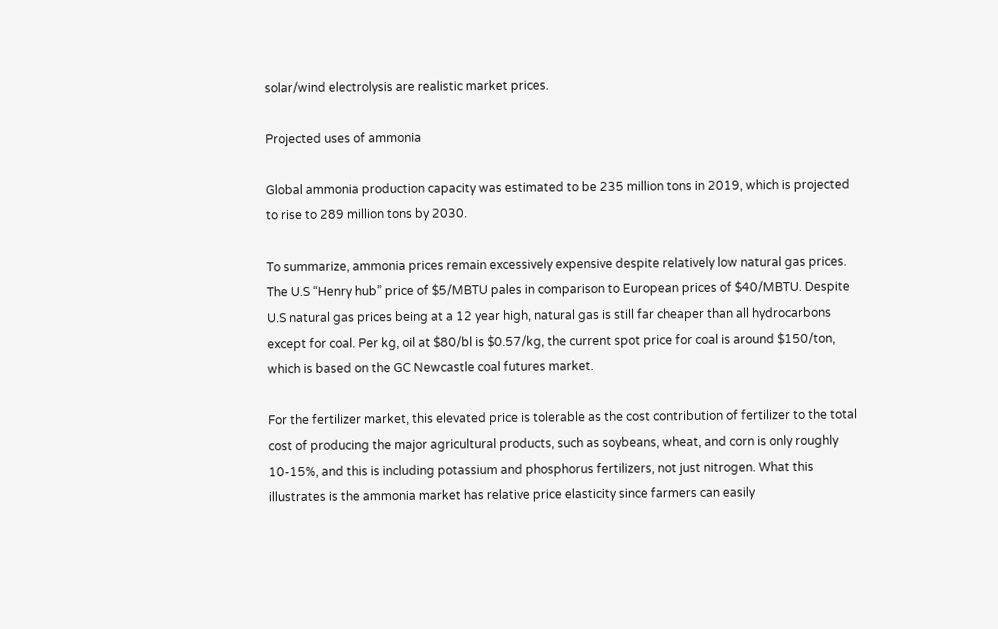solar/wind electrolysis are realistic market prices.

Projected uses of ammonia

Global ammonia production capacity was estimated to be 235 million tons in 2019, which is projected to rise to 289 million tons by 2030.

To summarize, ammonia prices remain excessively expensive despite relatively low natural gas prices. The U.S “Henry hub” price of $5/MBTU pales in comparison to European prices of $40/MBTU. Despite U.S natural gas prices being at a 12 year high, natural gas is still far cheaper than all hydrocarbons except for coal. Per kg, oil at $80/bl is $0.57/kg, the current spot price for coal is around $150/ton, which is based on the GC Newcastle coal futures market.

For the fertilizer market, this elevated price is tolerable as the cost contribution of fertilizer to the total cost of producing the major agricultural products, such as soybeans, wheat, and corn is only roughly 10-15%, and this is including potassium and phosphorus fertilizers, not just nitrogen. What this illustrates is the ammonia market has relative price elasticity since farmers can easily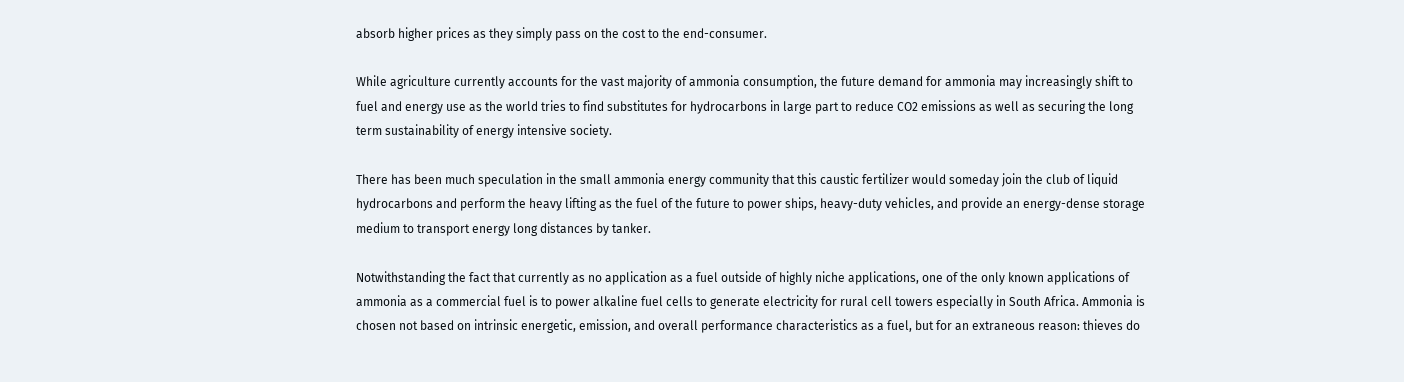absorb higher prices as they simply pass on the cost to the end-consumer.

While agriculture currently accounts for the vast majority of ammonia consumption, the future demand for ammonia may increasingly shift to fuel and energy use as the world tries to find substitutes for hydrocarbons in large part to reduce CO2 emissions as well as securing the long term sustainability of energy intensive society.

There has been much speculation in the small ammonia energy community that this caustic fertilizer would someday join the club of liquid hydrocarbons and perform the heavy lifting as the fuel of the future to power ships, heavy-duty vehicles, and provide an energy-dense storage medium to transport energy long distances by tanker.

Notwithstanding the fact that currently as no application as a fuel outside of highly niche applications, one of the only known applications of ammonia as a commercial fuel is to power alkaline fuel cells to generate electricity for rural cell towers especially in South Africa. Ammonia is chosen not based on intrinsic energetic, emission, and overall performance characteristics as a fuel, but for an extraneous reason: thieves do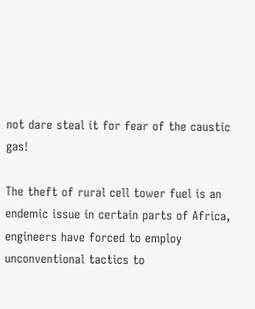not dare steal it for fear of the caustic gas!

The theft of rural cell tower fuel is an endemic issue in certain parts of Africa, engineers have forced to employ unconventional tactics to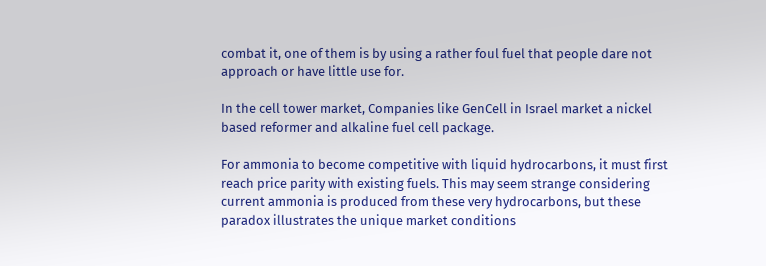combat it, one of them is by using a rather foul fuel that people dare not approach or have little use for.

In the cell tower market, Companies like GenCell in Israel market a nickel based reformer and alkaline fuel cell package.

For ammonia to become competitive with liquid hydrocarbons, it must first reach price parity with existing fuels. This may seem strange considering current ammonia is produced from these very hydrocarbons, but these paradox illustrates the unique market conditions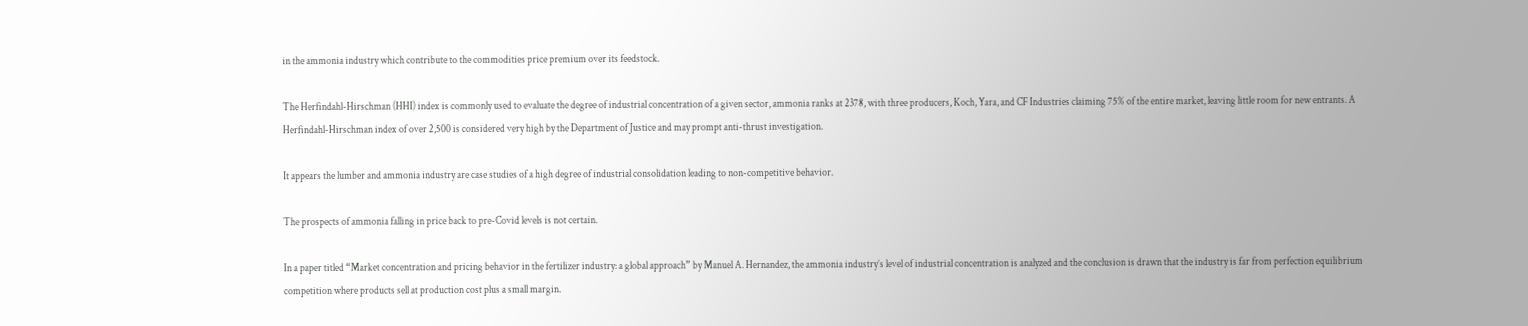in the ammonia industry which contribute to the commodities price premium over its feedstock.

The Herfindahl-Hirschman (HHI) index is commonly used to evaluate the degree of industrial concentration of a given sector, ammonia ranks at 2378, with three producers, Koch, Yara, and CF Industries claiming 75% of the entire market, leaving little room for new entrants. A Herfindahl-Hirschman index of over 2,500 is considered very high by the Department of Justice and may prompt anti-thrust investigation.

It appears the lumber and ammonia industry are case studies of a high degree of industrial consolidation leading to non-competitive behavior.

The prospects of ammonia falling in price back to pre-Covid levels is not certain.

In a paper titled “Market concentration and pricing behavior in the fertilizer industry: a global approach” by Manuel A. Hernandez, the ammonia industry’s level of industrial concentration is analyzed and the conclusion is drawn that the industry is far from perfection equilibrium competition where products sell at production cost plus a small margin.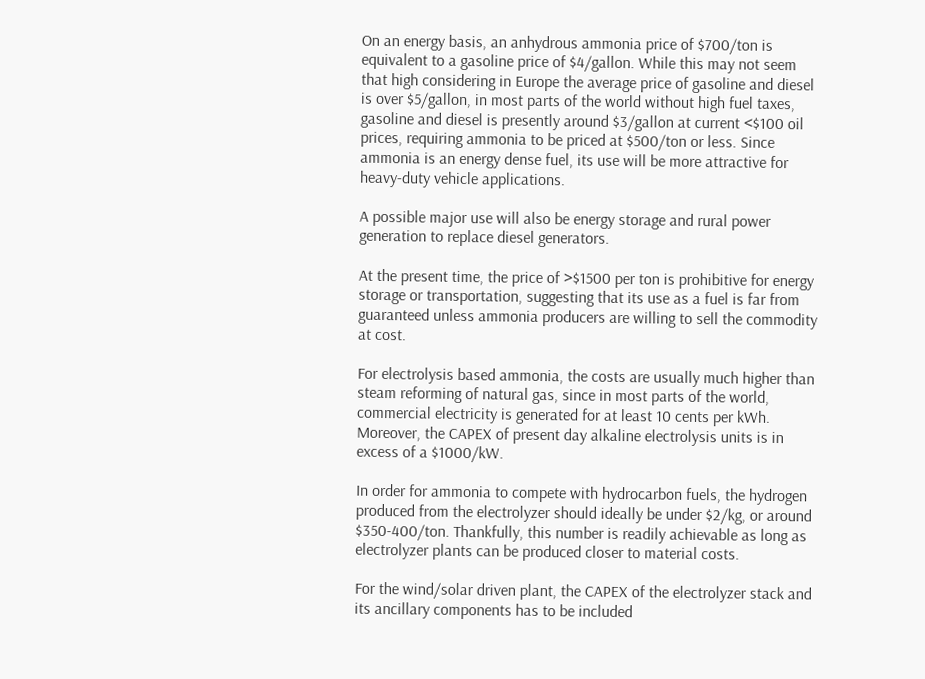On an energy basis, an anhydrous ammonia price of $700/ton is equivalent to a gasoline price of $4/gallon. While this may not seem that high considering in Europe the average price of gasoline and diesel is over $5/gallon, in most parts of the world without high fuel taxes, gasoline and diesel is presently around $3/gallon at current <$100 oil prices, requiring ammonia to be priced at $500/ton or less. Since ammonia is an energy dense fuel, its use will be more attractive for heavy-duty vehicle applications.

A possible major use will also be energy storage and rural power generation to replace diesel generators.

At the present time, the price of >$1500 per ton is prohibitive for energy storage or transportation, suggesting that its use as a fuel is far from guaranteed unless ammonia producers are willing to sell the commodity at cost.

For electrolysis based ammonia, the costs are usually much higher than steam reforming of natural gas, since in most parts of the world, commercial electricity is generated for at least 10 cents per kWh. Moreover, the CAPEX of present day alkaline electrolysis units is in excess of a $1000/kW.

In order for ammonia to compete with hydrocarbon fuels, the hydrogen produced from the electrolyzer should ideally be under $2/kg, or around $350-400/ton. Thankfully, this number is readily achievable as long as electrolyzer plants can be produced closer to material costs.

For the wind/solar driven plant, the CAPEX of the electrolyzer stack and its ancillary components has to be included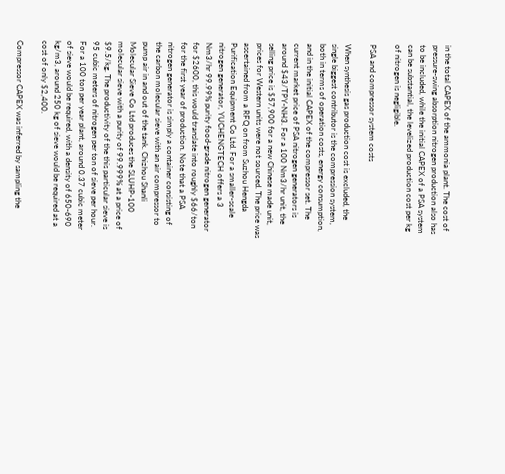in the total CAPEX of the ammonia plant. The cost of pressure-swing absorption nitrogen production also has to be included, while the initial CAPEX of a PSA system can be substantial, the levelized production cost per kg of nitrogen is negligible.

PSA and compressor system costs

When synthesis gas production cost is excluded, the single biggest contributor is the compression system, both in terms of operation costs, energy consumption, and in the initial CAPEX of the compressor set. The current market price of PSA nitrogen generators is around $43/TPY-NH3. For a 100 Nm3/hr unit, the selling price is $57,900 for a new Chinese made unit, prices for Western units were not sourced. The price was ascertained from a RFQ on from Suzhou Hengda Purification Equipment Co Ltd. For a smaller-scale nitrogen generator, YUCHENGTECH offers a 3 Nm3/hr 99.99% purity food-grade nitrogen generator for $2600, this would translate into roughly $66/ton for the first year of production. Note that a PSA nitrogen generator is simply a container consisting of the carbon molecular sieve with an air compressor to pump air in and out of the tank. Chizhou Shanli Molecular Sieve Co Ltd produces the SLUHP-100 molecular sieve with a purity of 99.999% at a price of $9.5/kg. The productivity of the this particular sieve is 95 cubic meters of nitrogen per ton of sieve per hour. For a 100 ton per year plant, around 0.37 cubic meter of sieve would be required, with a density of 650-690 kg/m3, around 250 kg of sieve would be required at a cost of only $2,400.

Compressor CAPEX was inferred by sampling the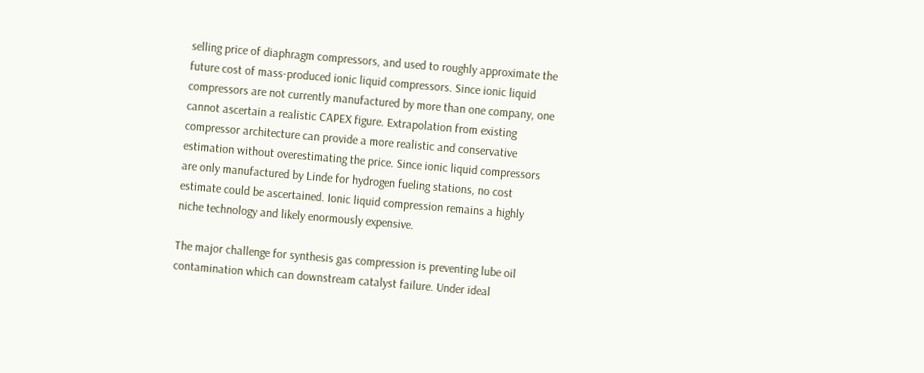selling price of diaphragm compressors, and used to roughly approximate the future cost of mass-produced ionic liquid compressors. Since ionic liquid compressors are not currently manufactured by more than one company, one cannot ascertain a realistic CAPEX figure. Extrapolation from existing compressor architecture can provide a more realistic and conservative estimation without overestimating the price. Since ionic liquid compressors are only manufactured by Linde for hydrogen fueling stations, no cost estimate could be ascertained. Ionic liquid compression remains a highly niche technology and likely enormously expensive.

The major challenge for synthesis gas compression is preventing lube oil contamination which can downstream catalyst failure. Under ideal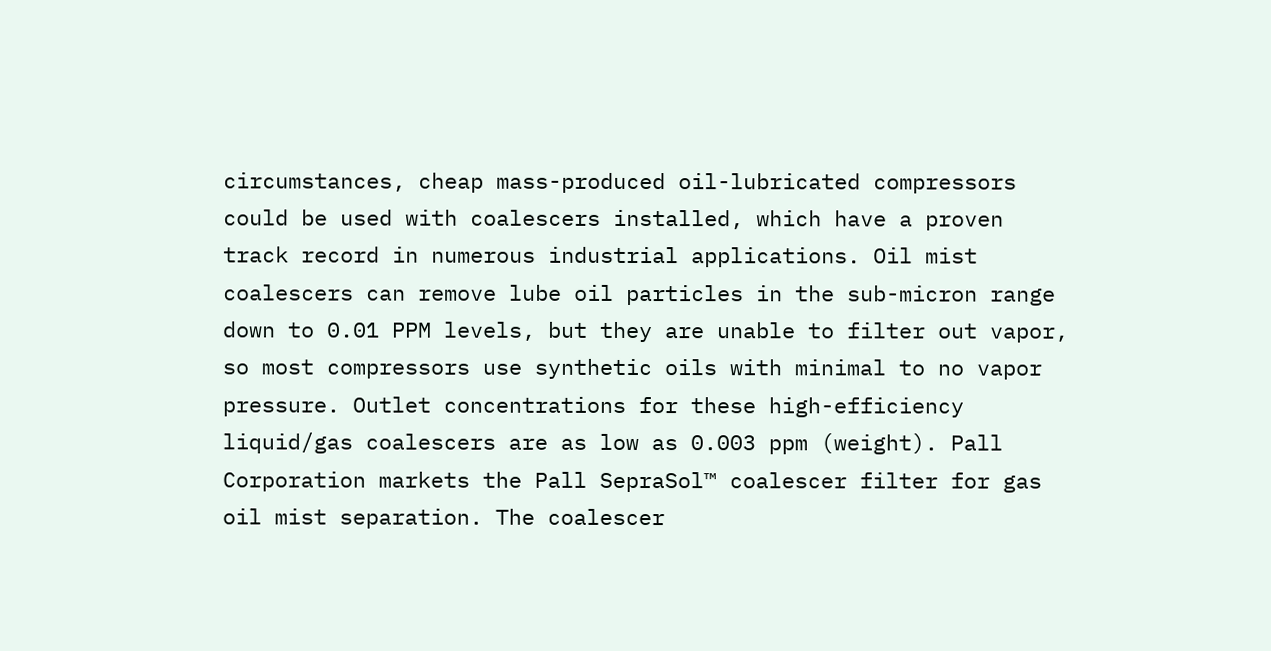circumstances, cheap mass-produced oil-lubricated compressors could be used with coalescers installed, which have a proven track record in numerous industrial applications. Oil mist coalescers can remove lube oil particles in the sub-micron range down to 0.01 PPM levels, but they are unable to filter out vapor, so most compressors use synthetic oils with minimal to no vapor pressure. Outlet concentrations for these high-efficiency liquid/gas coalescers are as low as 0.003 ppm (weight). Pall Corporation markets the Pall SepraSol™ coalescer filter for gas oil mist separation. The coalescer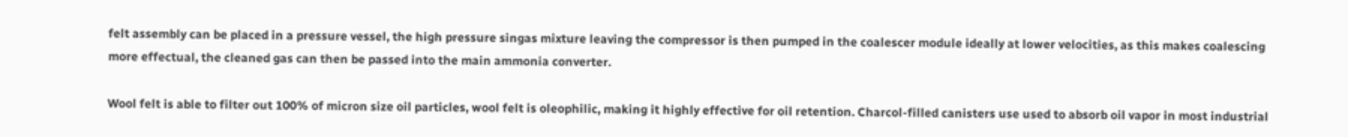felt assembly can be placed in a pressure vessel, the high pressure singas mixture leaving the compressor is then pumped in the coalescer module ideally at lower velocities, as this makes coalescing more effectual, the cleaned gas can then be passed into the main ammonia converter.

Wool felt is able to filter out 100% of micron size oil particles, wool felt is oleophilic, making it highly effective for oil retention. Charcol-filled canisters use used to absorb oil vapor in most industrial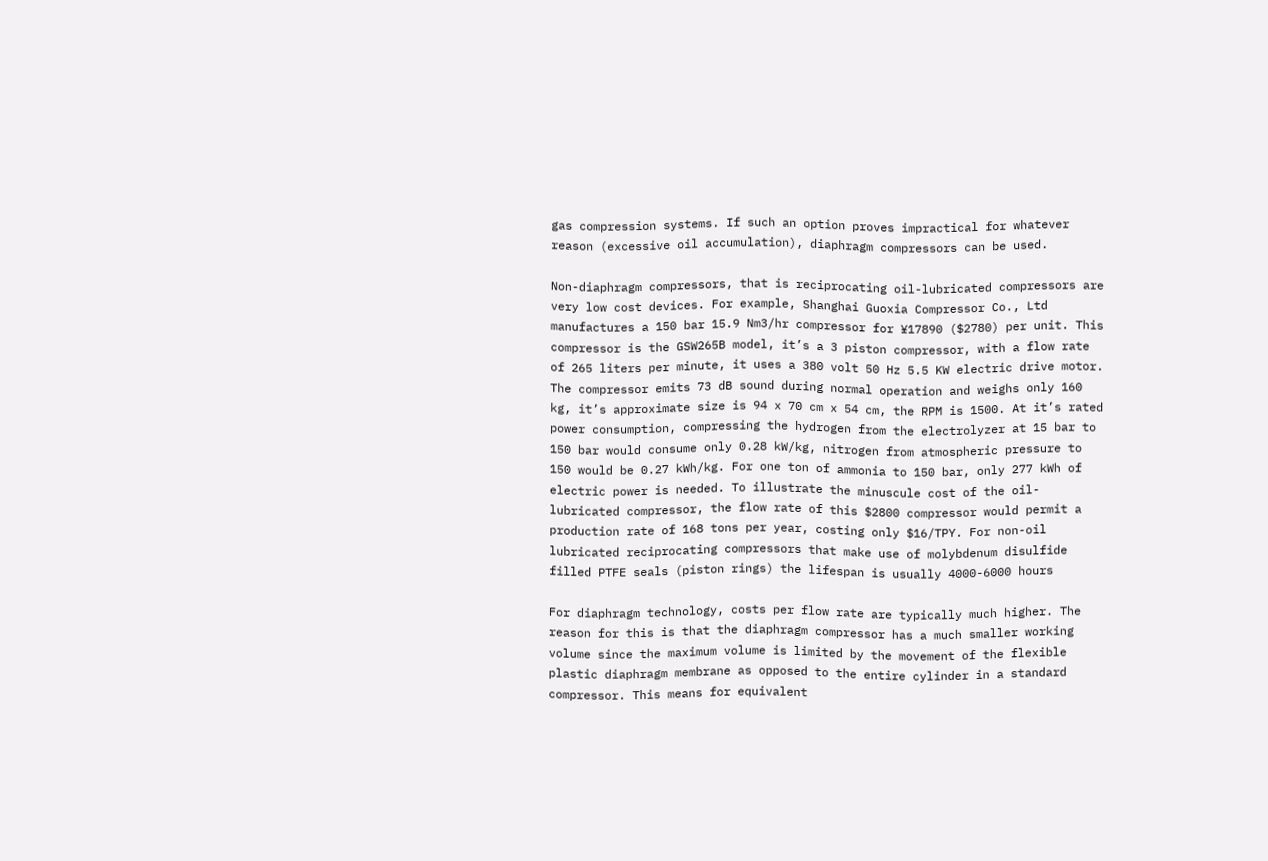gas compression systems. If such an option proves impractical for whatever reason (excessive oil accumulation), diaphragm compressors can be used.

Non-diaphragm compressors, that is reciprocating oil-lubricated compressors are very low cost devices. For example, Shanghai Guoxia Compressor Co., Ltd manufactures a 150 bar 15.9 Nm3/hr compressor for ¥17890 ($2780) per unit. This compressor is the GSW265B model, it’s a 3 piston compressor, with a flow rate of 265 liters per minute, it uses a 380 volt 50 Hz 5.5 KW electric drive motor. The compressor emits 73 dB sound during normal operation and weighs only 160 kg, it’s approximate size is 94 x 70 cm x 54 cm, the RPM is 1500. At it’s rated power consumption, compressing the hydrogen from the electrolyzer at 15 bar to 150 bar would consume only 0.28 kW/kg, nitrogen from atmospheric pressure to 150 would be 0.27 kWh/kg. For one ton of ammonia to 150 bar, only 277 kWh of electric power is needed. To illustrate the minuscule cost of the oil-lubricated compressor, the flow rate of this $2800 compressor would permit a production rate of 168 tons per year, costing only $16/TPY. For non-oil lubricated reciprocating compressors that make use of molybdenum disulfide filled PTFE seals (piston rings) the lifespan is usually 4000-6000 hours

For diaphragm technology, costs per flow rate are typically much higher. The reason for this is that the diaphragm compressor has a much smaller working volume since the maximum volume is limited by the movement of the flexible plastic diaphragm membrane as opposed to the entire cylinder in a standard compressor. This means for equivalent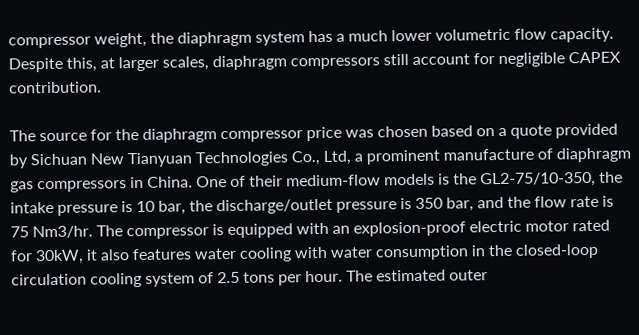compressor weight, the diaphragm system has a much lower volumetric flow capacity. Despite this, at larger scales, diaphragm compressors still account for negligible CAPEX contribution.

The source for the diaphragm compressor price was chosen based on a quote provided by Sichuan New Tianyuan Technologies Co., Ltd, a prominent manufacture of diaphragm gas compressors in China. One of their medium-flow models is the GL2-75/10-350, the intake pressure is 10 bar, the discharge/outlet pressure is 350 bar, and the flow rate is 75 Nm3/hr. The compressor is equipped with an explosion-proof electric motor rated for 30kW, it also features water cooling with water consumption in the closed-loop circulation cooling system of 2.5 tons per hour. The estimated outer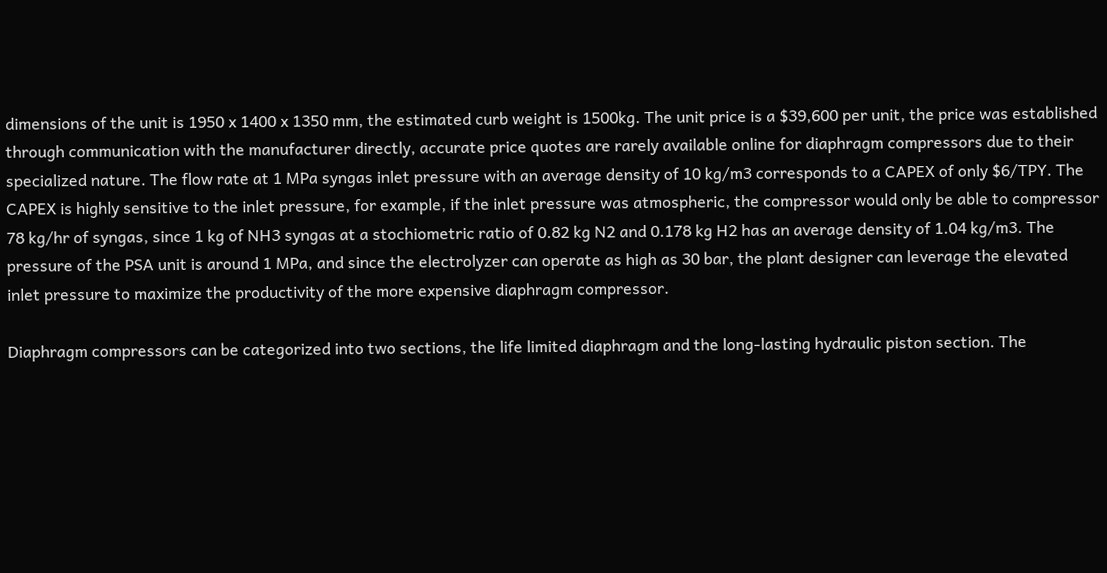dimensions of the unit is 1950 x 1400 x 1350 mm, the estimated curb weight is 1500kg. The unit price is a $39,600 per unit, the price was established through communication with the manufacturer directly, accurate price quotes are rarely available online for diaphragm compressors due to their specialized nature. The flow rate at 1 MPa syngas inlet pressure with an average density of 10 kg/m3 corresponds to a CAPEX of only $6/TPY. The CAPEX is highly sensitive to the inlet pressure, for example, if the inlet pressure was atmospheric, the compressor would only be able to compressor 78 kg/hr of syngas, since 1 kg of NH3 syngas at a stochiometric ratio of 0.82 kg N2 and 0.178 kg H2 has an average density of 1.04 kg/m3. The pressure of the PSA unit is around 1 MPa, and since the electrolyzer can operate as high as 30 bar, the plant designer can leverage the elevated inlet pressure to maximize the productivity of the more expensive diaphragm compressor.

Diaphragm compressors can be categorized into two sections, the life limited diaphragm and the long-lasting hydraulic piston section. The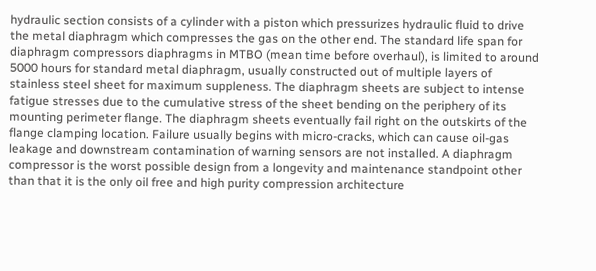hydraulic section consists of a cylinder with a piston which pressurizes hydraulic fluid to drive the metal diaphragm which compresses the gas on the other end. The standard life span for diaphragm compressors diaphragms in MTBO (mean time before overhaul), is limited to around 5000 hours for standard metal diaphragm, usually constructed out of multiple layers of stainless steel sheet for maximum suppleness. The diaphragm sheets are subject to intense fatigue stresses due to the cumulative stress of the sheet bending on the periphery of its mounting perimeter flange. The diaphragm sheets eventually fail right on the outskirts of the flange clamping location. Failure usually begins with micro-cracks, which can cause oil-gas leakage and downstream contamination of warning sensors are not installed. A diaphragm compressor is the worst possible design from a longevity and maintenance standpoint other than that it is the only oil free and high purity compression architecture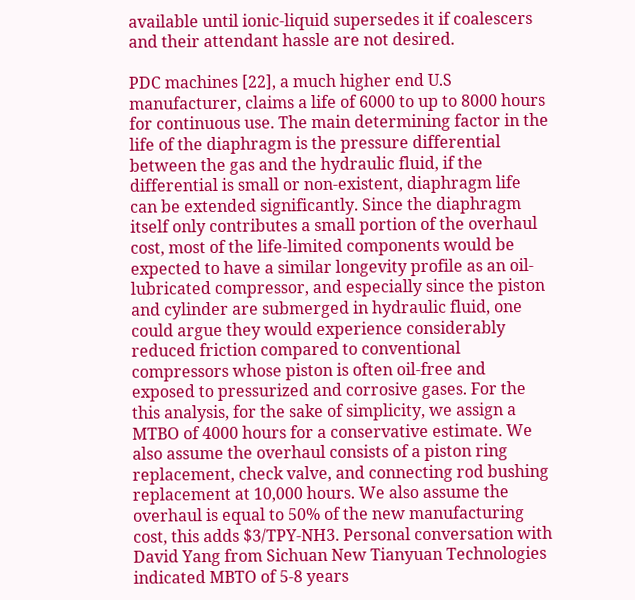available until ionic-liquid supersedes it if coalescers and their attendant hassle are not desired.

PDC machines [22], a much higher end U.S manufacturer, claims a life of 6000 to up to 8000 hours for continuous use. The main determining factor in the life of the diaphragm is the pressure differential between the gas and the hydraulic fluid, if the differential is small or non-existent, diaphragm life can be extended significantly. Since the diaphragm itself only contributes a small portion of the overhaul cost, most of the life-limited components would be expected to have a similar longevity profile as an oil-lubricated compressor, and especially since the piston and cylinder are submerged in hydraulic fluid, one could argue they would experience considerably reduced friction compared to conventional compressors whose piston is often oil-free and exposed to pressurized and corrosive gases. For the this analysis, for the sake of simplicity, we assign a MTBO of 4000 hours for a conservative estimate. We also assume the overhaul consists of a piston ring replacement, check valve, and connecting rod bushing replacement at 10,000 hours. We also assume the overhaul is equal to 50% of the new manufacturing cost, this adds $3/TPY-NH3. Personal conversation with David Yang from Sichuan New Tianyuan Technologies indicated MBTO of 5-8 years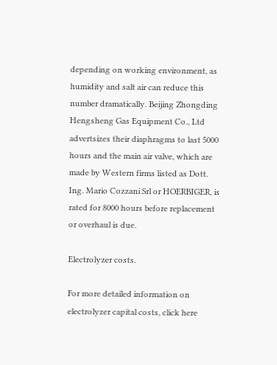depending on working environment, as humidity and salt air can reduce this number dramatically. Beijing Zhongding Hengsheng Gas Equipment Co., Ltd advertsizes their diaphragms to last 5000 hours and the main air valve, which are made by Western firms listed as Dott. Ing. Mario Cozzani Srl or HOERBIGER, is rated for 8000 hours before replacement or overhaul is due.

Electrolyzer costs.

For more detailed information on electrolyzer capital costs, click here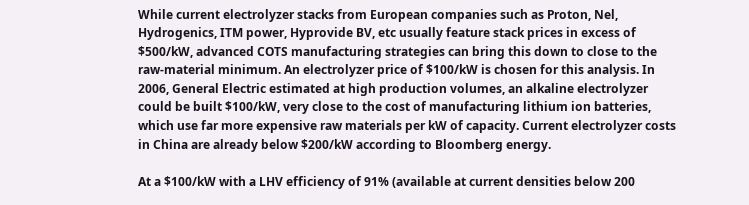While current electrolyzer stacks from European companies such as Proton, Nel, Hydrogenics, ITM power, Hyprovide BV, etc usually feature stack prices in excess of $500/kW, advanced COTS manufacturing strategies can bring this down to close to the raw-material minimum. An electrolyzer price of $100/kW is chosen for this analysis. In 2006, General Electric estimated at high production volumes, an alkaline electrolyzer could be built $100/kW, very close to the cost of manufacturing lithium ion batteries, which use far more expensive raw materials per kW of capacity. Current electrolyzer costs in China are already below $200/kW according to Bloomberg energy.

At a $100/kW with a LHV efficiency of 91% (available at current densities below 200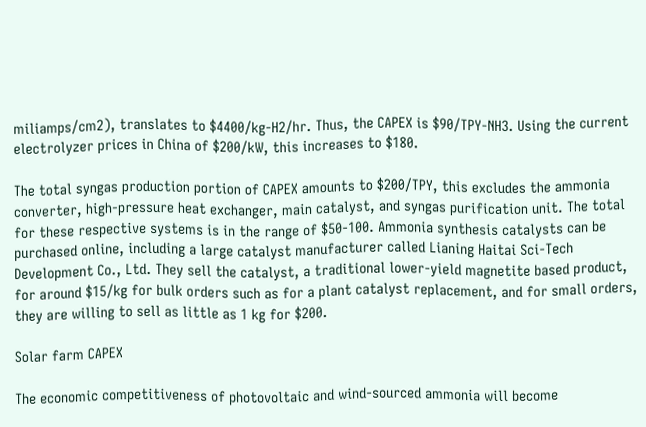miliamps/cm2), translates to $4400/kg-H2/hr. Thus, the CAPEX is $90/TPY-NH3. Using the current electrolyzer prices in China of $200/kW, this increases to $180.

The total syngas production portion of CAPEX amounts to $200/TPY, this excludes the ammonia converter, high-pressure heat exchanger, main catalyst, and syngas purification unit. The total for these respective systems is in the range of $50-100. Ammonia synthesis catalysts can be purchased online, including a large catalyst manufacturer called Lianing Haitai Sci-Tech Development Co., Ltd. They sell the catalyst, a traditional lower-yield magnetite based product, for around $15/kg for bulk orders such as for a plant catalyst replacement, and for small orders, they are willing to sell as little as 1 kg for $200.

Solar farm CAPEX

The economic competitiveness of photovoltaic and wind-sourced ammonia will become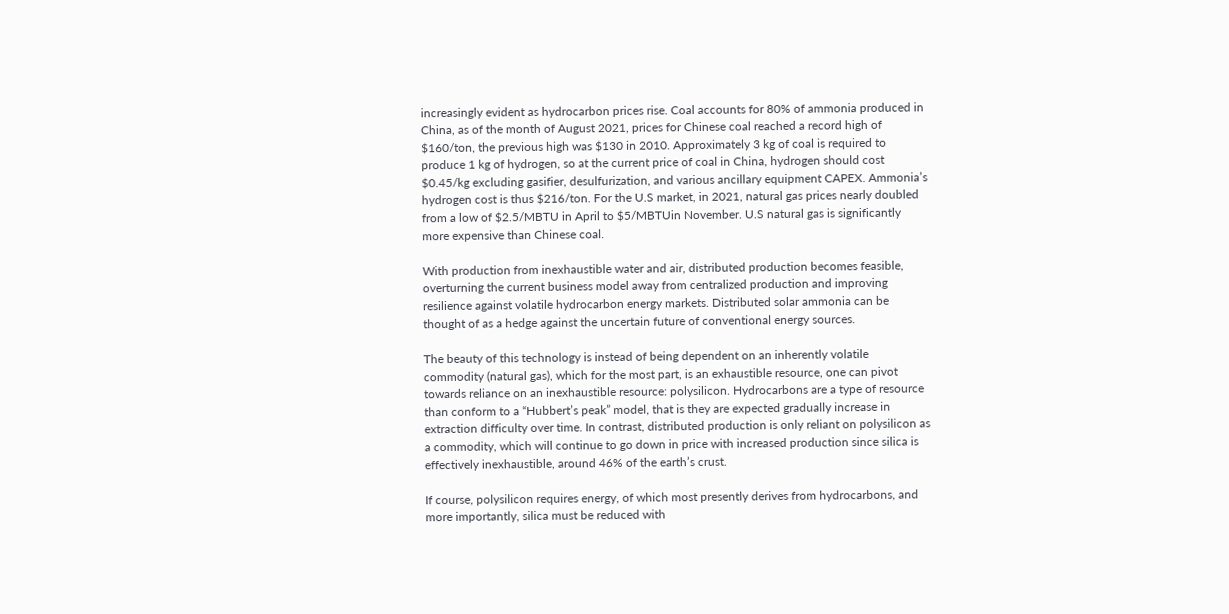increasingly evident as hydrocarbon prices rise. Coal accounts for 80% of ammonia produced in China, as of the month of August 2021, prices for Chinese coal reached a record high of $160/ton, the previous high was $130 in 2010. Approximately 3 kg of coal is required to produce 1 kg of hydrogen, so at the current price of coal in China, hydrogen should cost $0.45/kg excluding gasifier, desulfurization, and various ancillary equipment CAPEX. Ammonia’s hydrogen cost is thus $216/ton. For the U.S market, in 2021, natural gas prices nearly doubled from a low of $2.5/MBTU in April to $5/MBTUin November. U.S natural gas is significantly more expensive than Chinese coal.

With production from inexhaustible water and air, distributed production becomes feasible, overturning the current business model away from centralized production and improving resilience against volatile hydrocarbon energy markets. Distributed solar ammonia can be thought of as a hedge against the uncertain future of conventional energy sources.

The beauty of this technology is instead of being dependent on an inherently volatile commodity (natural gas), which for the most part, is an exhaustible resource, one can pivot towards reliance on an inexhaustible resource: polysilicon. Hydrocarbons are a type of resource than conform to a “Hubbert’s peak” model, that is they are expected gradually increase in extraction difficulty over time. In contrast, distributed production is only reliant on polysilicon as a commodity, which will continue to go down in price with increased production since silica is effectively inexhaustible, around 46% of the earth’s crust.

If course, polysilicon requires energy, of which most presently derives from hydrocarbons, and more importantly, silica must be reduced with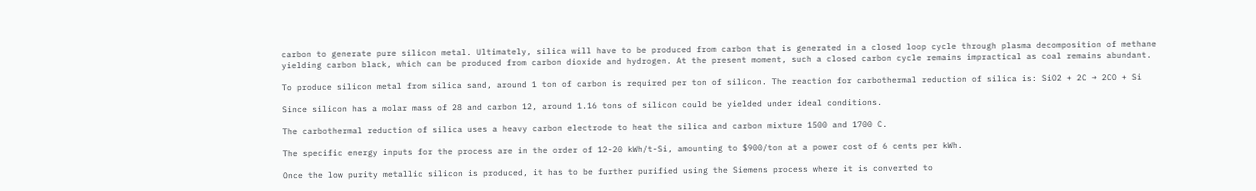carbon to generate pure silicon metal. Ultimately, silica will have to be produced from carbon that is generated in a closed loop cycle through plasma decomposition of methane yielding carbon black, which can be produced from carbon dioxide and hydrogen. At the present moment, such a closed carbon cycle remains impractical as coal remains abundant.

To produce silicon metal from silica sand, around 1 ton of carbon is required per ton of silicon. The reaction for carbothermal reduction of silica is: SiO2 + 2C → 2CO + Si

Since silicon has a molar mass of 28 and carbon 12, around 1.16 tons of silicon could be yielded under ideal conditions.

The carbothermal reduction of silica uses a heavy carbon electrode to heat the silica and carbon mixture 1500 and 1700 C.

The specific energy inputs for the process are in the order of 12-20 kWh/t-Si, amounting to $900/ton at a power cost of 6 cents per kWh.

Once the low purity metallic silicon is produced, it has to be further purified using the Siemens process where it is converted to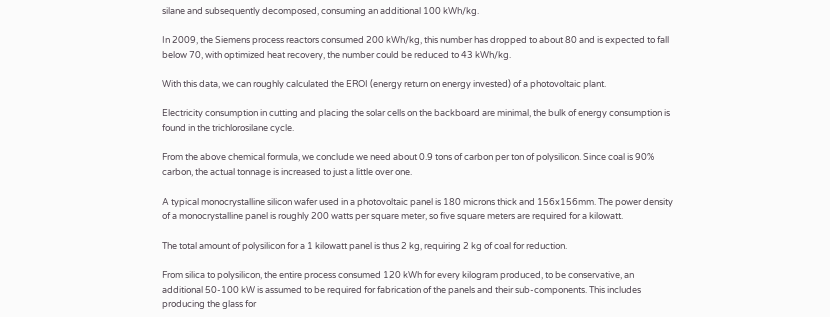silane and subsequently decomposed, consuming an additional 100 kWh/kg.

In 2009, the Siemens process reactors consumed 200 kWh/kg, this number has dropped to about 80 and is expected to fall below 70, with optimized heat recovery, the number could be reduced to 43 kWh/kg.

With this data, we can roughly calculated the EROI (energy return on energy invested) of a photovoltaic plant.

Electricity consumption in cutting and placing the solar cells on the backboard are minimal, the bulk of energy consumption is found in the trichlorosilane cycle.

From the above chemical formula, we conclude we need about 0.9 tons of carbon per ton of polysilicon. Since coal is 90% carbon, the actual tonnage is increased to just a little over one.

A typical monocrystalline silicon wafer used in a photovoltaic panel is 180 microns thick and 156x156mm. The power density of a monocrystalline panel is roughly 200 watts per square meter, so five square meters are required for a kilowatt.

The total amount of polysilicon for a 1 kilowatt panel is thus 2 kg, requiring 2 kg of coal for reduction.

From silica to polysilicon, the entire process consumed 120 kWh for every kilogram produced, to be conservative, an additional 50-100 kW is assumed to be required for fabrication of the panels and their sub-components. This includes producing the glass for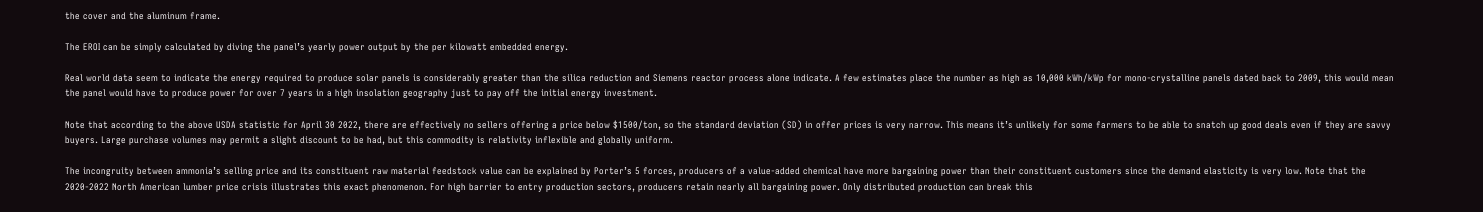the cover and the aluminum frame.

The EROI can be simply calculated by diving the panel’s yearly power output by the per kilowatt embedded energy.

Real world data seem to indicate the energy required to produce solar panels is considerably greater than the silica reduction and Siemens reactor process alone indicate. A few estimates place the number as high as 10,000 kWh/kWp for mono-crystalline panels dated back to 2009, this would mean the panel would have to produce power for over 7 years in a high insolation geography just to pay off the initial energy investment.

Note that according to the above USDA statistic for April 30 2022, there are effectively no sellers offering a price below $1500/ton, so the standard deviation (SD) in offer prices is very narrow. This means it’s unlikely for some farmers to be able to snatch up good deals even if they are savvy buyers. Large purchase volumes may permit a slight discount to be had, but this commodity is relativity inflexible and globally uniform.

The incongruity between ammonia’s selling price and its constituent raw material feedstock value can be explained by Porter’s 5 forces, producers of a value-added chemical have more bargaining power than their constituent customers since the demand elasticity is very low. Note that the 2020-2022 North American lumber price crisis illustrates this exact phenomenon. For high barrier to entry production sectors, producers retain nearly all bargaining power. Only distributed production can break this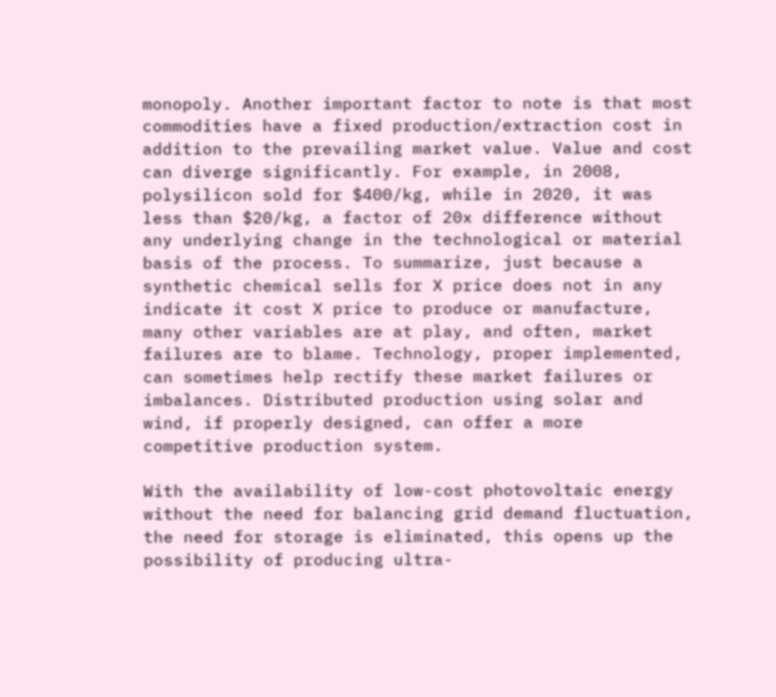monopoly. Another important factor to note is that most commodities have a fixed production/extraction cost in addition to the prevailing market value. Value and cost can diverge significantly. For example, in 2008, polysilicon sold for $400/kg, while in 2020, it was less than $20/kg, a factor of 20x difference without any underlying change in the technological or material basis of the process. To summarize, just because a synthetic chemical sells for X price does not in any indicate it cost X price to produce or manufacture, many other variables are at play, and often, market failures are to blame. Technology, proper implemented, can sometimes help rectify these market failures or imbalances. Distributed production using solar and wind, if properly designed, can offer a more competitive production system.

With the availability of low-cost photovoltaic energy without the need for balancing grid demand fluctuation, the need for storage is eliminated, this opens up the possibility of producing ultra-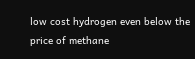low cost hydrogen even below the price of methane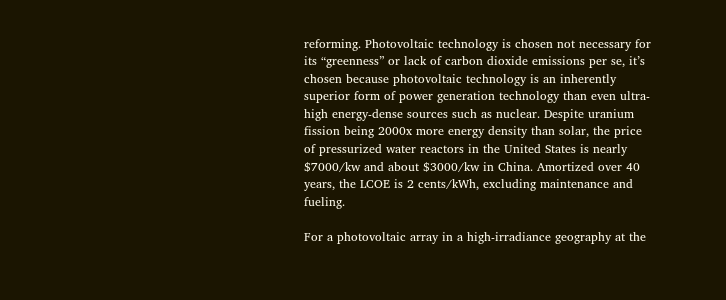reforming. Photovoltaic technology is chosen not necessary for its “greenness” or lack of carbon dioxide emissions per se, it’s chosen because photovoltaic technology is an inherently superior form of power generation technology than even ultra-high energy-dense sources such as nuclear. Despite uranium fission being 2000x more energy density than solar, the price of pressurized water reactors in the United States is nearly $7000/kw and about $3000/kw in China. Amortized over 40 years, the LCOE is 2 cents/kWh, excluding maintenance and fueling.

For a photovoltaic array in a high-irradiance geography at the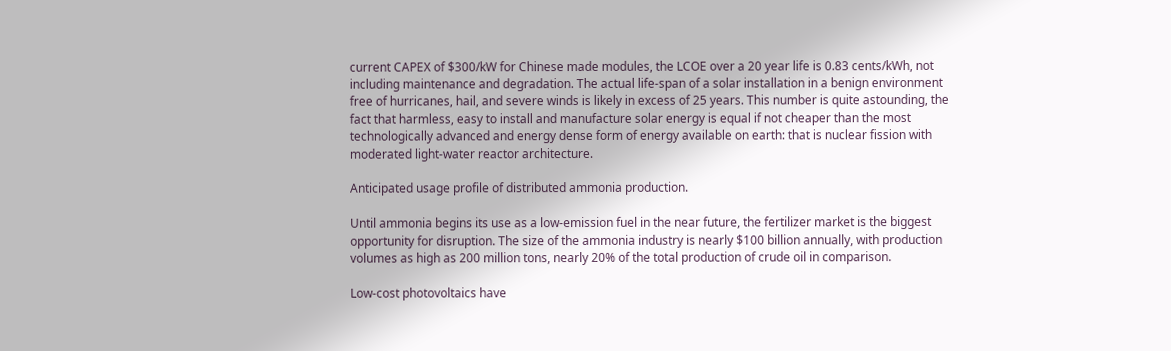current CAPEX of $300/kW for Chinese made modules, the LCOE over a 20 year life is 0.83 cents/kWh, not including maintenance and degradation. The actual life-span of a solar installation in a benign environment free of hurricanes, hail, and severe winds is likely in excess of 25 years. This number is quite astounding, the fact that harmless, easy to install and manufacture solar energy is equal if not cheaper than the most technologically advanced and energy dense form of energy available on earth: that is nuclear fission with moderated light-water reactor architecture.

Anticipated usage profile of distributed ammonia production.

Until ammonia begins its use as a low-emission fuel in the near future, the fertilizer market is the biggest opportunity for disruption. The size of the ammonia industry is nearly $100 billion annually, with production volumes as high as 200 million tons, nearly 20% of the total production of crude oil in comparison.

Low-cost photovoltaics have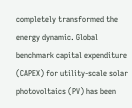completely transformed the energy dynamic. Global benchmark capital expenditure (CAPEX) for utility-scale solar photovoltaics (PV) has been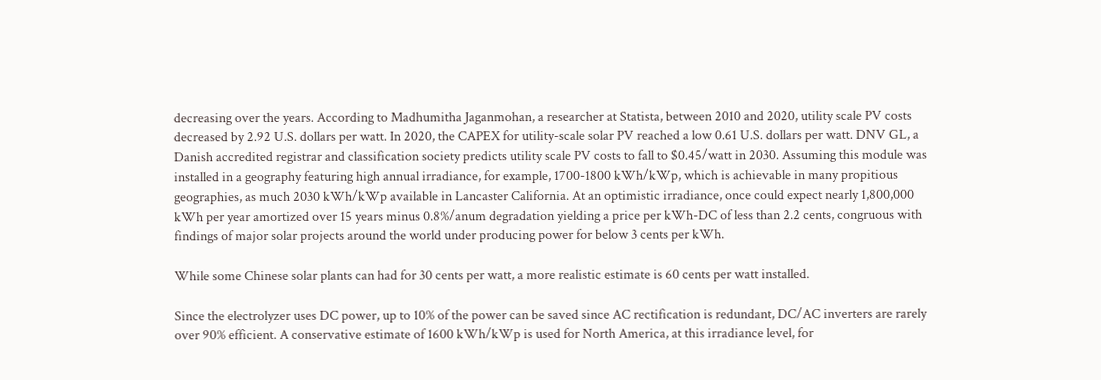decreasing over the years. According to Madhumitha Jaganmohan, a researcher at Statista, between 2010 and 2020, utility scale PV costs decreased by 2.92 U.S. dollars per watt. In 2020, the CAPEX for utility-scale solar PV reached a low 0.61 U.S. dollars per watt. DNV GL, a Danish accredited registrar and classification society predicts utility scale PV costs to fall to $0.45/watt in 2030. Assuming this module was installed in a geography featuring high annual irradiance, for example, 1700-1800 kWh/kWp, which is achievable in many propitious geographies, as much 2030 kWh/kWp available in Lancaster California. At an optimistic irradiance, once could expect nearly 1,800,000 kWh per year amortized over 15 years minus 0.8%/anum degradation yielding a price per kWh-DC of less than 2.2 cents, congruous with findings of major solar projects around the world under producing power for below 3 cents per kWh.

While some Chinese solar plants can had for 30 cents per watt, a more realistic estimate is 60 cents per watt installed.

Since the electrolyzer uses DC power, up to 10% of the power can be saved since AC rectification is redundant, DC/AC inverters are rarely over 90% efficient. A conservative estimate of 1600 kWh/kWp is used for North America, at this irradiance level, for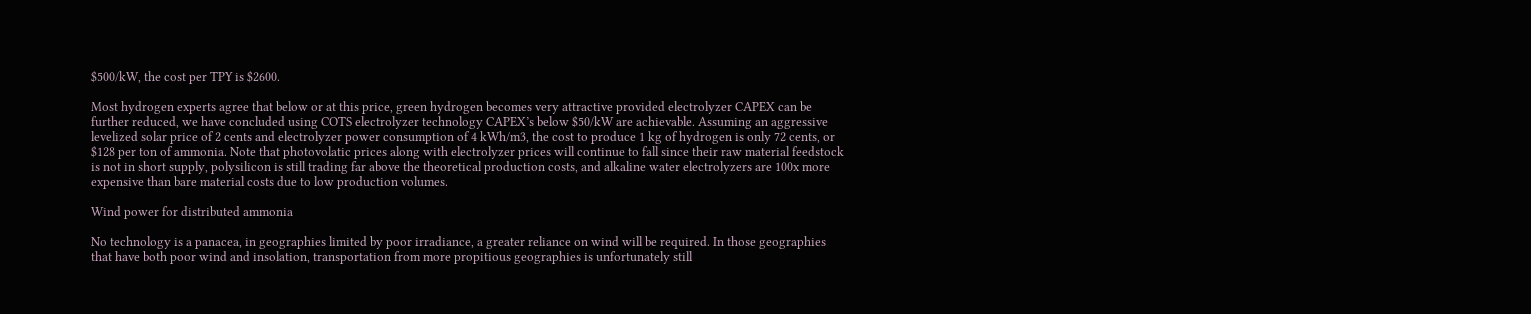$500/kW, the cost per TPY is $2600.

Most hydrogen experts agree that below or at this price, green hydrogen becomes very attractive provided electrolyzer CAPEX can be further reduced, we have concluded using COTS electrolyzer technology CAPEX’s below $50/kW are achievable. Assuming an aggressive levelized solar price of 2 cents and electrolyzer power consumption of 4 kWh/m3, the cost to produce 1 kg of hydrogen is only 72 cents, or $128 per ton of ammonia. Note that photovolatic prices along with electrolyzer prices will continue to fall since their raw material feedstock is not in short supply, polysilicon is still trading far above the theoretical production costs, and alkaline water electrolyzers are 100x more expensive than bare material costs due to low production volumes.

Wind power for distributed ammonia

No technology is a panacea, in geographies limited by poor irradiance, a greater reliance on wind will be required. In those geographies that have both poor wind and insolation, transportation from more propitious geographies is unfortunately still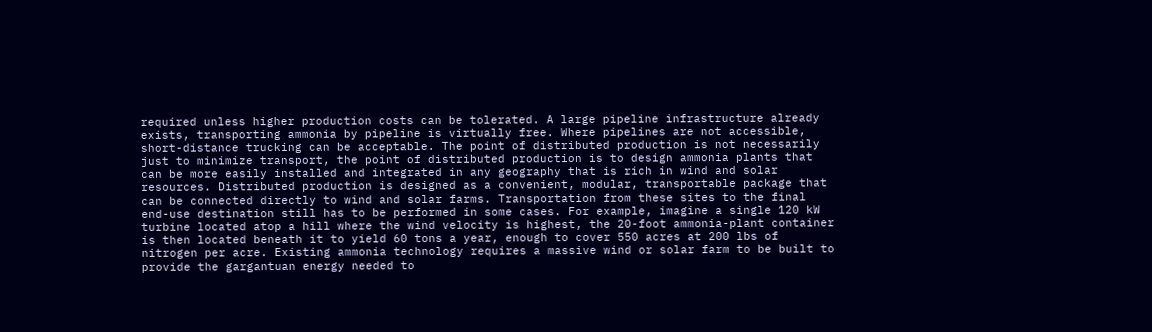required unless higher production costs can be tolerated. A large pipeline infrastructure already exists, transporting ammonia by pipeline is virtually free. Where pipelines are not accessible, short-distance trucking can be acceptable. The point of distributed production is not necessarily just to minimize transport, the point of distributed production is to design ammonia plants that can be more easily installed and integrated in any geography that is rich in wind and solar resources. Distributed production is designed as a convenient, modular, transportable package that can be connected directly to wind and solar farms. Transportation from these sites to the final end-use destination still has to be performed in some cases. For example, imagine a single 120 kW turbine located atop a hill where the wind velocity is highest, the 20-foot ammonia-plant container is then located beneath it to yield 60 tons a year, enough to cover 550 acres at 200 lbs of nitrogen per acre. Existing ammonia technology requires a massive wind or solar farm to be built to provide the gargantuan energy needed to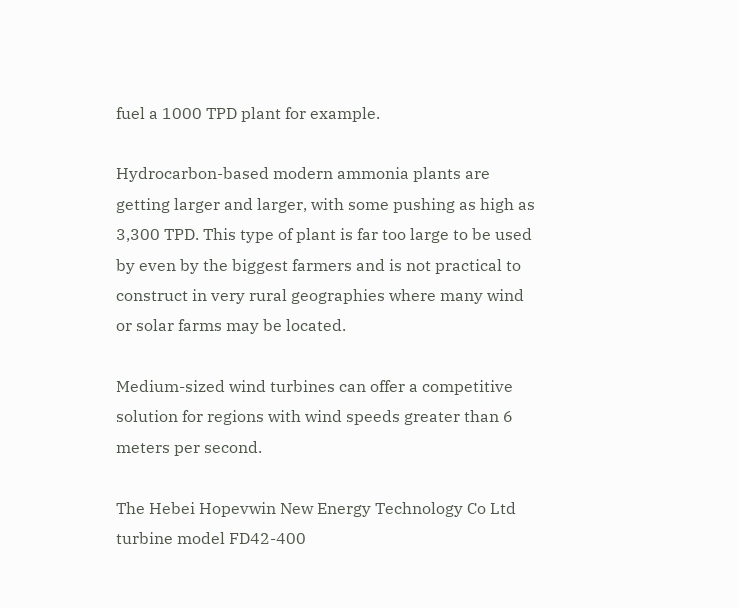fuel a 1000 TPD plant for example.

Hydrocarbon-based modern ammonia plants are getting larger and larger, with some pushing as high as 3,300 TPD. This type of plant is far too large to be used by even by the biggest farmers and is not practical to construct in very rural geographies where many wind or solar farms may be located.

Medium-sized wind turbines can offer a competitive solution for regions with wind speeds greater than 6 meters per second.

The Hebei Hopevwin New Energy Technology Co Ltd turbine model FD42-400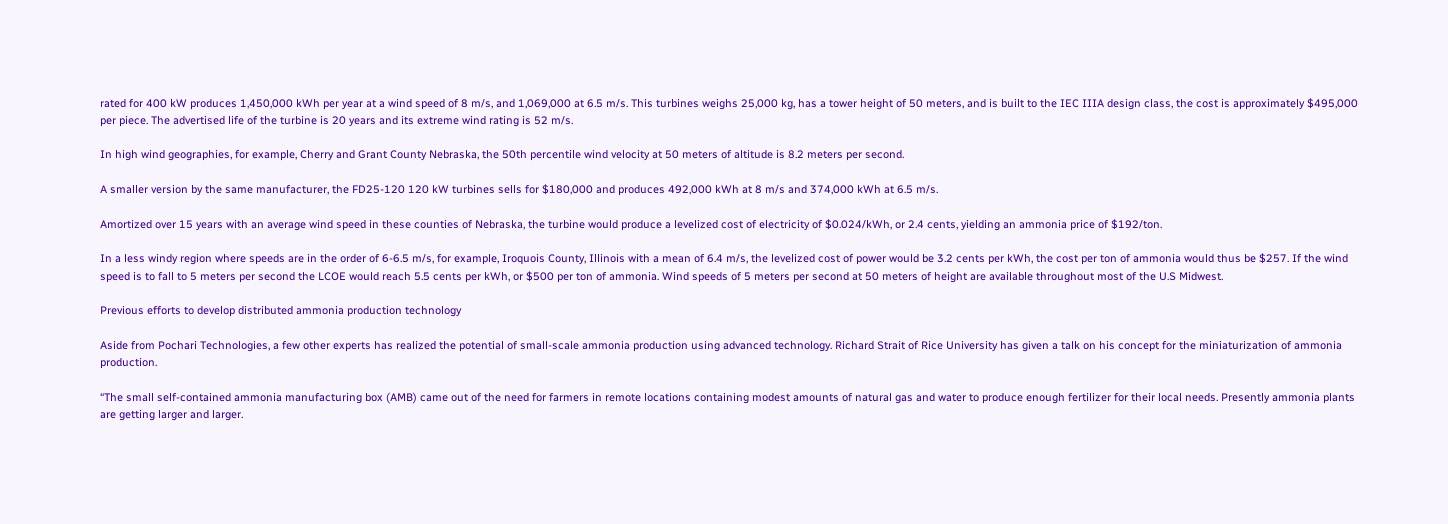rated for 400 kW produces 1,450,000 kWh per year at a wind speed of 8 m/s, and 1,069,000 at 6.5 m/s. This turbines weighs 25,000 kg, has a tower height of 50 meters, and is built to the IEC IIIA design class, the cost is approximately $495,000 per piece. The advertised life of the turbine is 20 years and its extreme wind rating is 52 m/s.

In high wind geographies, for example, Cherry and Grant County Nebraska, the 50th percentile wind velocity at 50 meters of altitude is 8.2 meters per second.

A smaller version by the same manufacturer, the FD25-120 120 kW turbines sells for $180,000 and produces 492,000 kWh at 8 m/s and 374,000 kWh at 6.5 m/s.

Amortized over 15 years with an average wind speed in these counties of Nebraska, the turbine would produce a levelized cost of electricity of $0.024/kWh, or 2.4 cents, yielding an ammonia price of $192/ton.

In a less windy region where speeds are in the order of 6-6.5 m/s, for example, Iroquois County, Illinois with a mean of 6.4 m/s, the levelized cost of power would be 3.2 cents per kWh, the cost per ton of ammonia would thus be $257. If the wind speed is to fall to 5 meters per second the LCOE would reach 5.5 cents per kWh, or $500 per ton of ammonia. Wind speeds of 5 meters per second at 50 meters of height are available throughout most of the U.S Midwest.

Previous efforts to develop distributed ammonia production technology

Aside from Pochari Technologies, a few other experts has realized the potential of small-scale ammonia production using advanced technology. Richard Strait of Rice University has given a talk on his concept for the miniaturization of ammonia production.

“The small self-contained ammonia manufacturing box (AMB) came out of the need for farmers in remote locations containing modest amounts of natural gas and water to produce enough fertilizer for their local needs. Presently ammonia plants are getting larger and larger.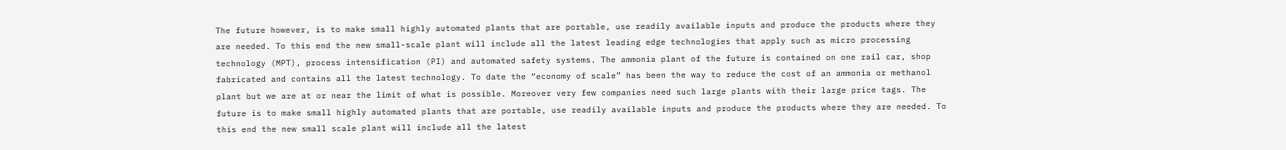The future however, is to make small highly automated plants that are portable, use readily available inputs and produce the products where they are needed. To this end the new small-scale plant will include all the latest leading edge technologies that apply such as micro processing technology (MPT), process intensification (PI) and automated safety systems. The ammonia plant of the future is contained on one rail car, shop fabricated and contains all the latest technology. To date the “economy of scale” has been the way to reduce the cost of an ammonia or methanol plant but we are at or near the limit of what is possible. Moreover very few companies need such large plants with their large price tags. The future is to make small highly automated plants that are portable, use readily available inputs and produce the products where they are needed. To this end the new small scale plant will include all the latest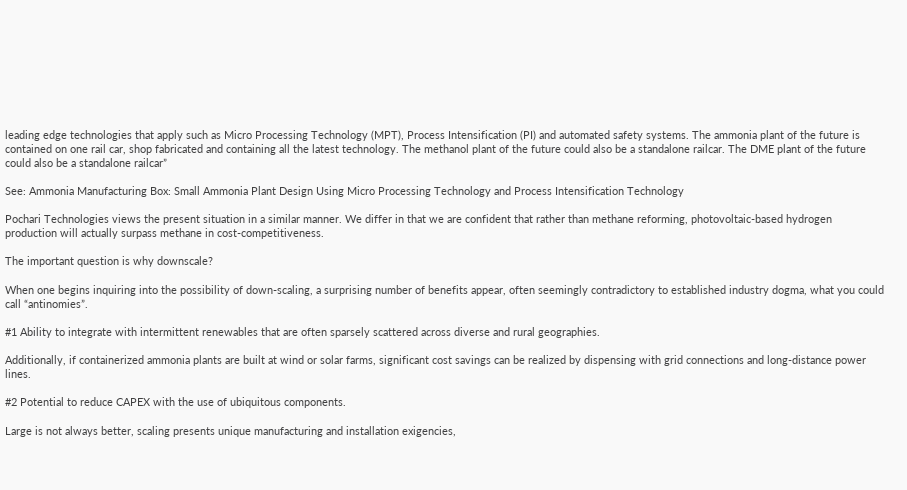leading edge technologies that apply such as Micro Processing Technology (MPT), Process Intensification (PI) and automated safety systems. The ammonia plant of the future is contained on one rail car, shop fabricated and containing all the latest technology. The methanol plant of the future could also be a standalone railcar. The DME plant of the future could also be a standalone railcar”

See: Ammonia Manufacturing Box: Small Ammonia Plant Design Using Micro Processing Technology and Process Intensification Technology

Pochari Technologies views the present situation in a similar manner. We differ in that we are confident that rather than methane reforming, photovoltaic-based hydrogen production will actually surpass methane in cost-competitiveness.

The important question is why downscale?

When one begins inquiring into the possibility of down-scaling, a surprising number of benefits appear, often seemingly contradictory to established industry dogma, what you could call “antinomies”.

#1 Ability to integrate with intermittent renewables that are often sparsely scattered across diverse and rural geographies.

Additionally, if containerized ammonia plants are built at wind or solar farms, significant cost savings can be realized by dispensing with grid connections and long-distance power lines.

#2 Potential to reduce CAPEX with the use of ubiquitous components.

Large is not always better, scaling presents unique manufacturing and installation exigencies,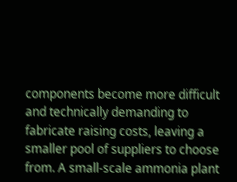components become more difficult and technically demanding to fabricate raising costs, leaving a smaller pool of suppliers to choose from. A small-scale ammonia plant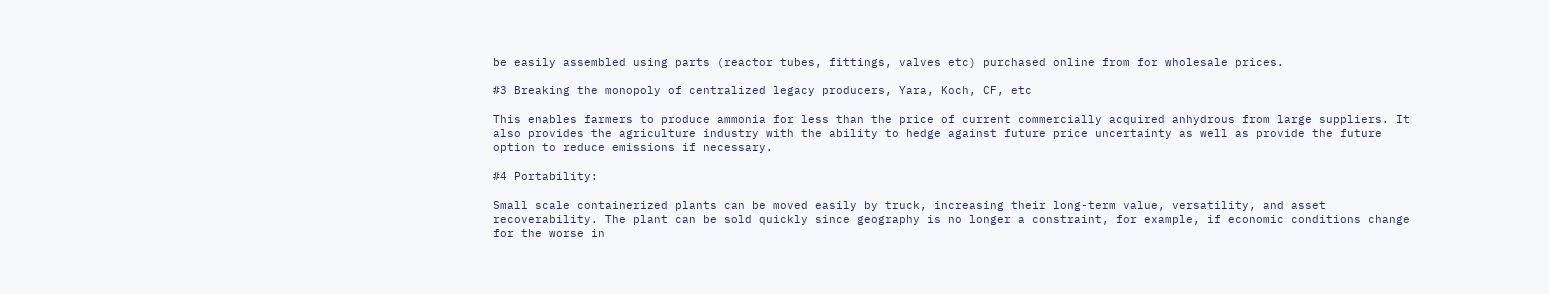be easily assembled using parts (reactor tubes, fittings, valves etc) purchased online from for wholesale prices.

#3 Breaking the monopoly of centralized legacy producers, Yara, Koch, CF, etc

This enables farmers to produce ammonia for less than the price of current commercially acquired anhydrous from large suppliers. It also provides the agriculture industry with the ability to hedge against future price uncertainty as well as provide the future option to reduce emissions if necessary.

#4 Portability:

Small scale containerized plants can be moved easily by truck, increasing their long-term value, versatility, and asset recoverability. The plant can be sold quickly since geography is no longer a constraint, for example, if economic conditions change for the worse in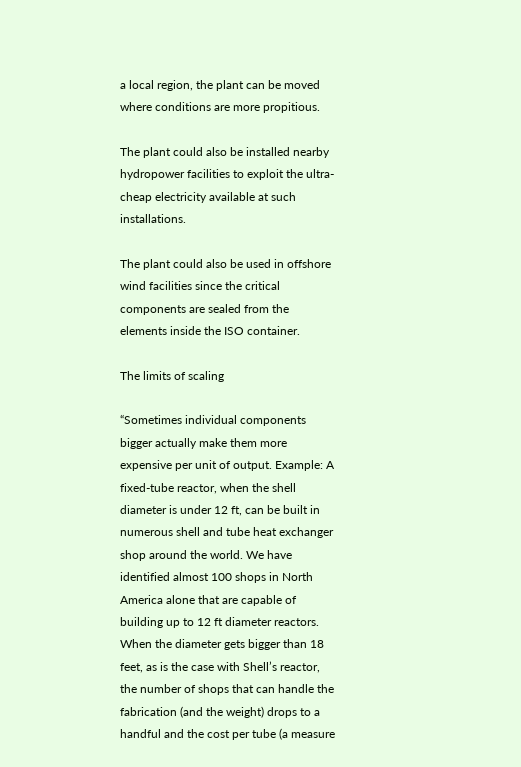a local region, the plant can be moved where conditions are more propitious.

The plant could also be installed nearby hydropower facilities to exploit the ultra-cheap electricity available at such installations.

The plant could also be used in offshore wind facilities since the critical components are sealed from the elements inside the ISO container.

The limits of scaling

“Sometimes individual components bigger actually make them more expensive per unit of output. Example: A fixed-tube reactor, when the shell diameter is under 12 ft, can be built in numerous shell and tube heat exchanger shop around the world. We have identified almost 100 shops in North America alone that are capable of building up to 12 ft diameter reactors. When the diameter gets bigger than 18 feet, as is the case with Shell’s reactor, the number of shops that can handle the fabrication (and the weight) drops to a handful and the cost per tube (a measure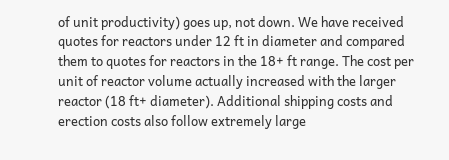of unit productivity) goes up, not down. We have received quotes for reactors under 12 ft in diameter and compared them to quotes for reactors in the 18+ ft range. The cost per unit of reactor volume actually increased with the larger reactor (18 ft+ diameter). Additional shipping costs and erection costs also follow extremely large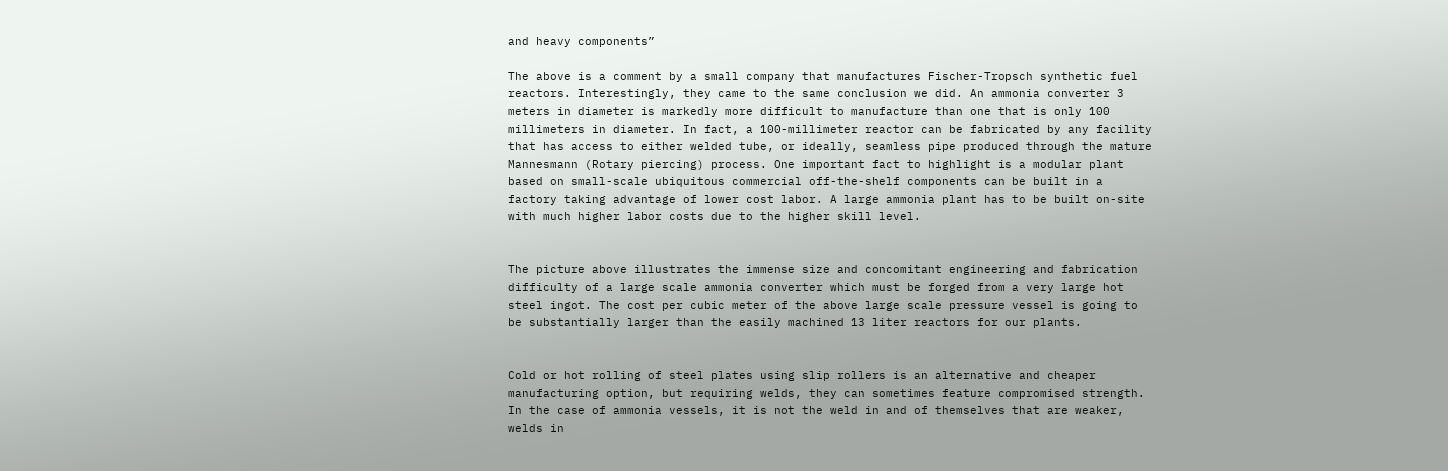and heavy components”

The above is a comment by a small company that manufactures Fischer-Tropsch synthetic fuel reactors. Interestingly, they came to the same conclusion we did. An ammonia converter 3 meters in diameter is markedly more difficult to manufacture than one that is only 100 millimeters in diameter. In fact, a 100-millimeter reactor can be fabricated by any facility that has access to either welded tube, or ideally, seamless pipe produced through the mature Mannesmann (Rotary piercing) process. One important fact to highlight is a modular plant based on small-scale ubiquitous commercial off-the-shelf components can be built in a factory taking advantage of lower cost labor. A large ammonia plant has to be built on-site with much higher labor costs due to the higher skill level.


The picture above illustrates the immense size and concomitant engineering and fabrication difficulty of a large scale ammonia converter which must be forged from a very large hot steel ingot. The cost per cubic meter of the above large scale pressure vessel is going to be substantially larger than the easily machined 13 liter reactors for our plants.


Cold or hot rolling of steel plates using slip rollers is an alternative and cheaper manufacturing option, but requiring welds, they can sometimes feature compromised strength. In the case of ammonia vessels, it is not the weld in and of themselves that are weaker, welds in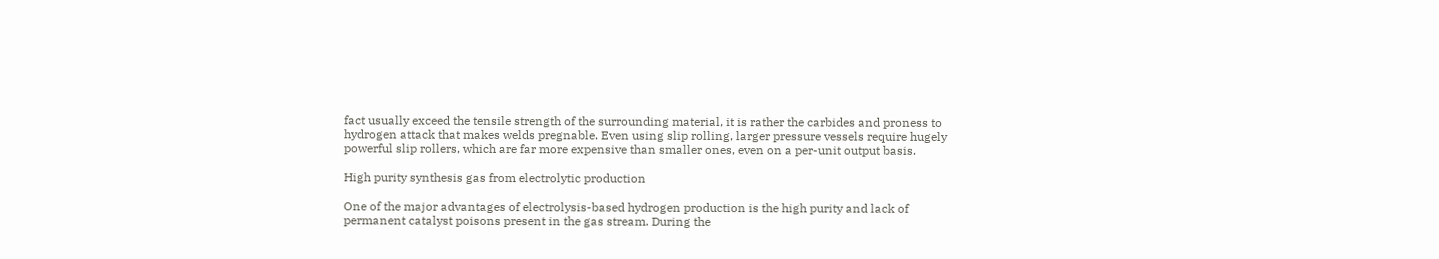fact usually exceed the tensile strength of the surrounding material, it is rather the carbides and proness to hydrogen attack that makes welds pregnable. Even using slip rolling, larger pressure vessels require hugely powerful slip rollers, which are far more expensive than smaller ones, even on a per-unit output basis.

High purity synthesis gas from electrolytic production

One of the major advantages of electrolysis-based hydrogen production is the high purity and lack of permanent catalyst poisons present in the gas stream. During the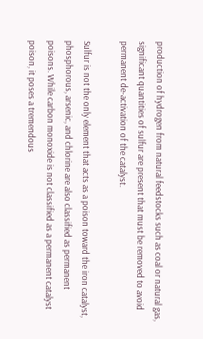production of hydrogen from natural feedstocks such as coal or natural gas, significant quantities of sulfur are present that must be removed to avoid permanent de-activation of the catalyst.

Sulfur is not the only element that acts as a poison toward the iron catalyst, phosphorous, arsenic, and chlorine are also classified as permanent poisons. While carbon monoxide is not classified as a permanent catalyst poison, it poses a tremendous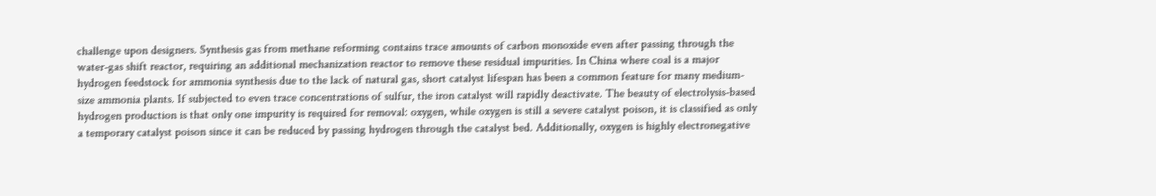challenge upon designers. Synthesis gas from methane reforming contains trace amounts of carbon monoxide even after passing through the water-gas shift reactor, requiring an additional mechanization reactor to remove these residual impurities. In China where coal is a major hydrogen feedstock for ammonia synthesis due to the lack of natural gas, short catalyst lifespan has been a common feature for many medium-size ammonia plants. If subjected to even trace concentrations of sulfur, the iron catalyst will rapidly deactivate. The beauty of electrolysis-based hydrogen production is that only one impurity is required for removal: oxygen, while oxygen is still a severe catalyst poison, it is classified as only a temporary catalyst poison since it can be reduced by passing hydrogen through the catalyst bed. Additionally, oxygen is highly electronegative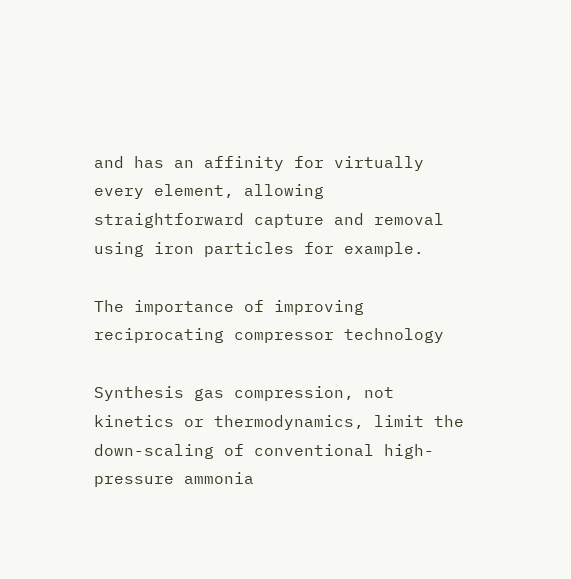and has an affinity for virtually every element, allowing straightforward capture and removal using iron particles for example.

The importance of improving reciprocating compressor technology

Synthesis gas compression, not kinetics or thermodynamics, limit the down-scaling of conventional high-pressure ammonia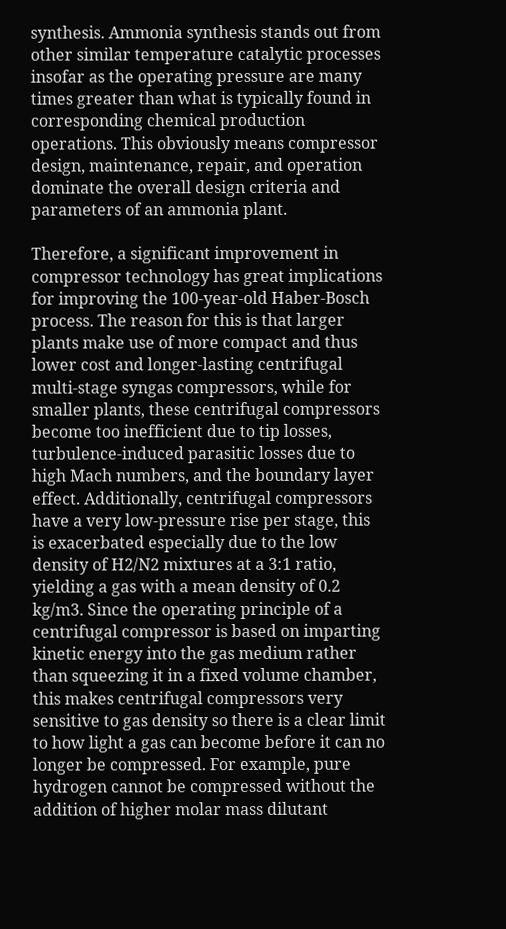synthesis. Ammonia synthesis stands out from other similar temperature catalytic processes insofar as the operating pressure are many times greater than what is typically found in corresponding chemical production operations. This obviously means compressor design, maintenance, repair, and operation dominate the overall design criteria and parameters of an ammonia plant.

Therefore, a significant improvement in compressor technology has great implications for improving the 100-year-old Haber-Bosch process. The reason for this is that larger plants make use of more compact and thus lower cost and longer-lasting centrifugal multi-stage syngas compressors, while for smaller plants, these centrifugal compressors become too inefficient due to tip losses, turbulence-induced parasitic losses due to high Mach numbers, and the boundary layer effect. Additionally, centrifugal compressors have a very low-pressure rise per stage, this is exacerbated especially due to the low density of H2/N2 mixtures at a 3:1 ratio, yielding a gas with a mean density of 0.2 kg/m3. Since the operating principle of a centrifugal compressor is based on imparting kinetic energy into the gas medium rather than squeezing it in a fixed volume chamber, this makes centrifugal compressors very sensitive to gas density so there is a clear limit to how light a gas can become before it can no longer be compressed. For example, pure hydrogen cannot be compressed without the addition of higher molar mass dilutant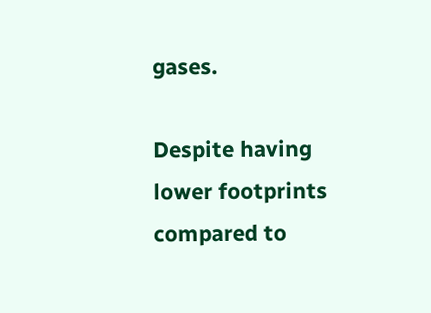gases.

Despite having lower footprints compared to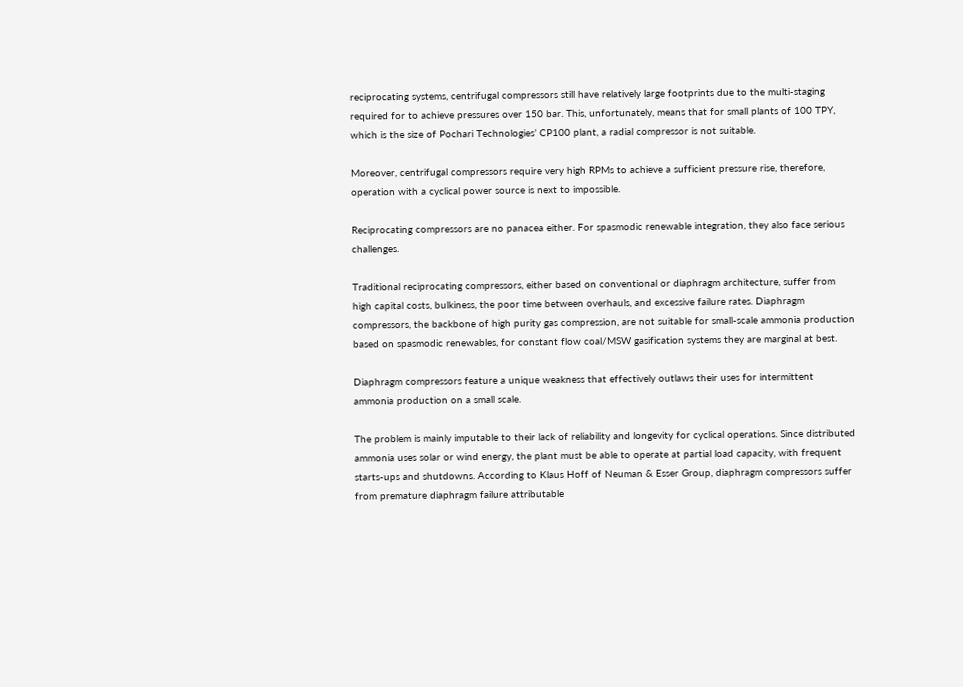reciprocating systems, centrifugal compressors still have relatively large footprints due to the multi-staging required for to achieve pressures over 150 bar. This, unfortunately, means that for small plants of 100 TPY, which is the size of Pochari Technologies’ CP100 plant, a radial compressor is not suitable.

Moreover, centrifugal compressors require very high RPMs to achieve a sufficient pressure rise, therefore, operation with a cyclical power source is next to impossible.

Reciprocating compressors are no panacea either. For spasmodic renewable integration, they also face serious challenges.

Traditional reciprocating compressors, either based on conventional or diaphragm architecture, suffer from high capital costs, bulkiness, the poor time between overhauls, and excessive failure rates. Diaphragm compressors, the backbone of high purity gas compression, are not suitable for small-scale ammonia production based on spasmodic renewables, for constant flow coal/MSW gasification systems they are marginal at best.

Diaphragm compressors feature a unique weakness that effectively outlaws their uses for intermittent ammonia production on a small scale.

The problem is mainly imputable to their lack of reliability and longevity for cyclical operations. Since distributed ammonia uses solar or wind energy, the plant must be able to operate at partial load capacity, with frequent starts-ups and shutdowns. According to Klaus Hoff of Neuman & Esser Group, diaphragm compressors suffer from premature diaphragm failure attributable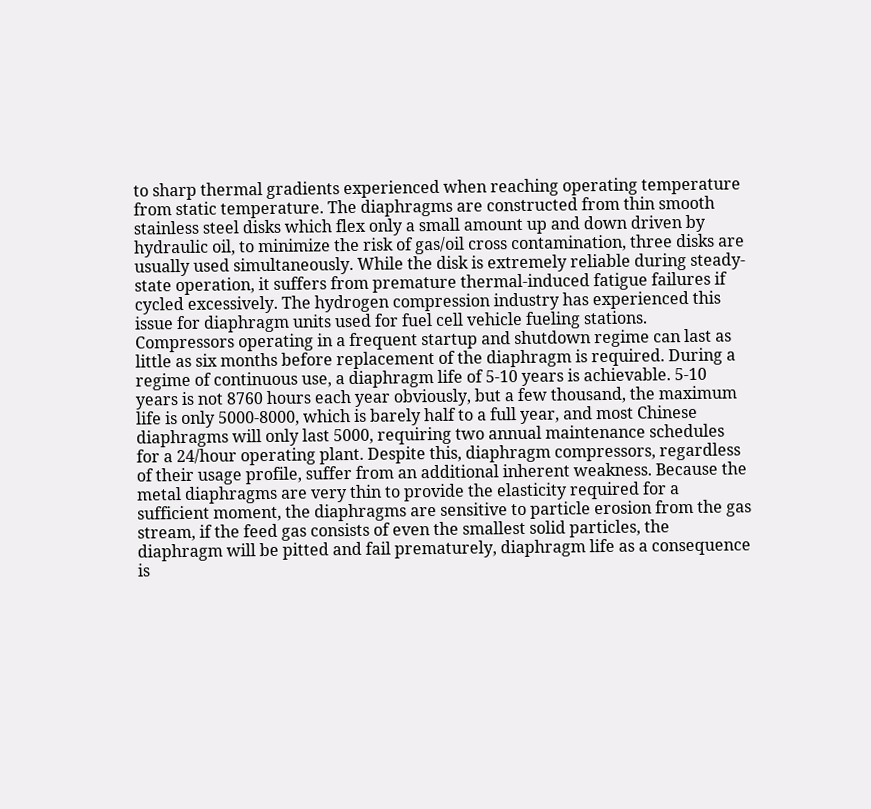to sharp thermal gradients experienced when reaching operating temperature from static temperature. The diaphragms are constructed from thin smooth stainless steel disks which flex only a small amount up and down driven by hydraulic oil, to minimize the risk of gas/oil cross contamination, three disks are usually used simultaneously. While the disk is extremely reliable during steady-state operation, it suffers from premature thermal-induced fatigue failures if cycled excessively. The hydrogen compression industry has experienced this issue for diaphragm units used for fuel cell vehicle fueling stations. Compressors operating in a frequent startup and shutdown regime can last as little as six months before replacement of the diaphragm is required. During a regime of continuous use, a diaphragm life of 5-10 years is achievable. 5-10 years is not 8760 hours each year obviously, but a few thousand, the maximum life is only 5000-8000, which is barely half to a full year, and most Chinese diaphragms will only last 5000, requiring two annual maintenance schedules for a 24/hour operating plant. Despite this, diaphragm compressors, regardless of their usage profile, suffer from an additional inherent weakness. Because the metal diaphragms are very thin to provide the elasticity required for a sufficient moment, the diaphragms are sensitive to particle erosion from the gas stream, if the feed gas consists of even the smallest solid particles, the diaphragm will be pitted and fail prematurely, diaphragm life as a consequence is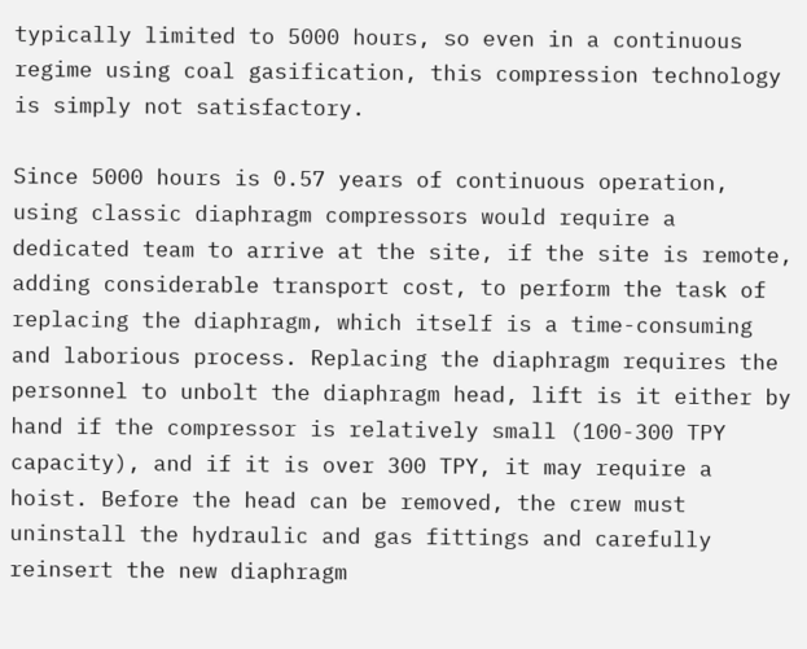typically limited to 5000 hours, so even in a continuous regime using coal gasification, this compression technology is simply not satisfactory.

Since 5000 hours is 0.57 years of continuous operation, using classic diaphragm compressors would require a dedicated team to arrive at the site, if the site is remote, adding considerable transport cost, to perform the task of replacing the diaphragm, which itself is a time-consuming and laborious process. Replacing the diaphragm requires the personnel to unbolt the diaphragm head, lift is it either by hand if the compressor is relatively small (100-300 TPY capacity), and if it is over 300 TPY, it may require a hoist. Before the head can be removed, the crew must uninstall the hydraulic and gas fittings and carefully reinsert the new diaphragm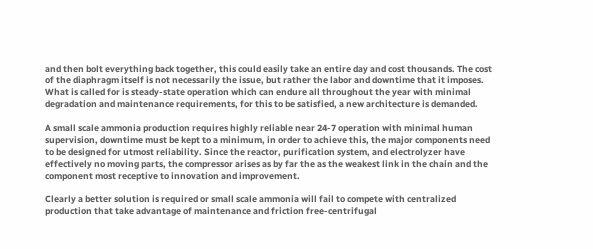and then bolt everything back together, this could easily take an entire day and cost thousands. The cost of the diaphragm itself is not necessarily the issue, but rather the labor and downtime that it imposes. What is called for is steady-state operation which can endure all throughout the year with minimal degradation and maintenance requirements, for this to be satisfied, a new architecture is demanded.

A small scale ammonia production requires highly reliable near 24-7 operation with minimal human supervision, downtime must be kept to a minimum, in order to achieve this, the major components need to be designed for utmost reliability. Since the reactor, purification system, and electrolyzer have effectively no moving parts, the compressor arises as by far the as the weakest link in the chain and the component most receptive to innovation and improvement.

Clearly a better solution is required or small scale ammonia will fail to compete with centralized production that take advantage of maintenance and friction free-centrifugal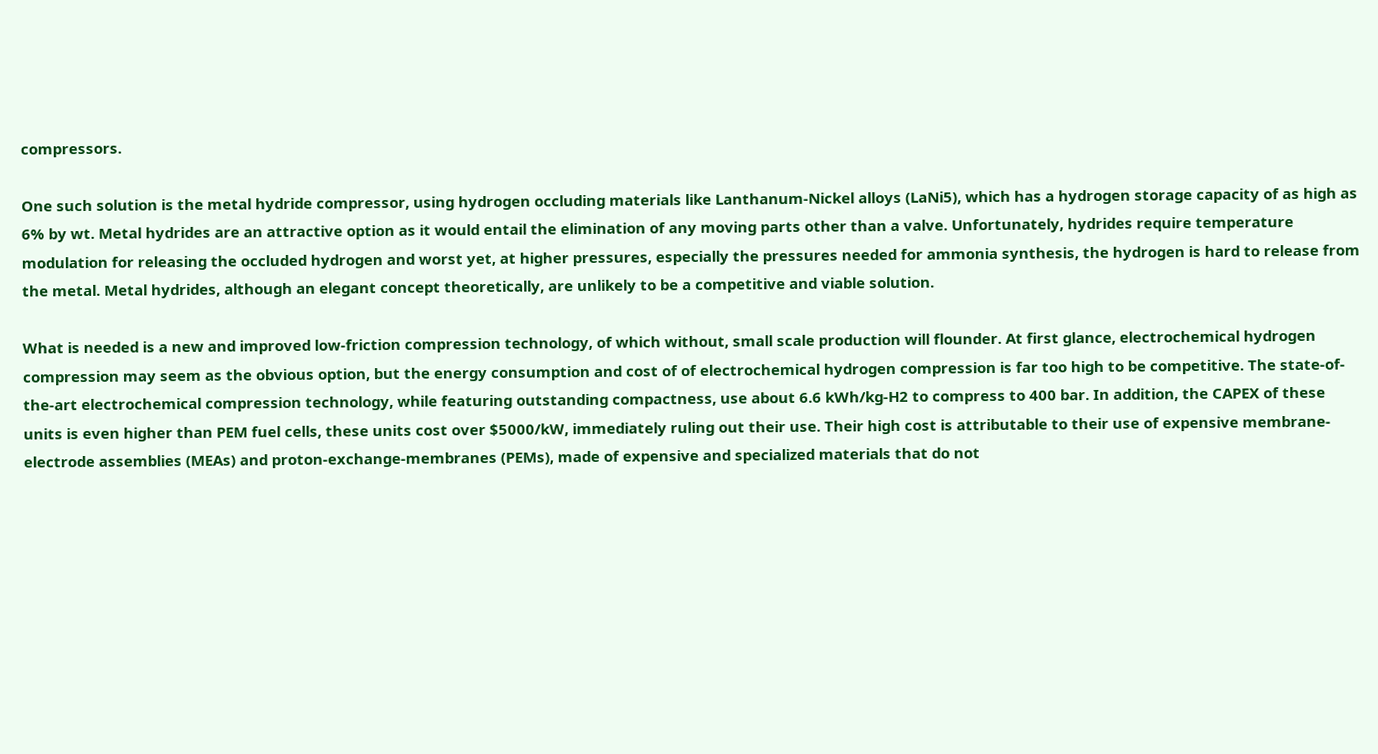compressors.

One such solution is the metal hydride compressor, using hydrogen occluding materials like Lanthanum-Nickel alloys (LaNi5), which has a hydrogen storage capacity of as high as 6% by wt. Metal hydrides are an attractive option as it would entail the elimination of any moving parts other than a valve. Unfortunately, hydrides require temperature modulation for releasing the occluded hydrogen and worst yet, at higher pressures, especially the pressures needed for ammonia synthesis, the hydrogen is hard to release from the metal. Metal hydrides, although an elegant concept theoretically, are unlikely to be a competitive and viable solution.

What is needed is a new and improved low-friction compression technology, of which without, small scale production will flounder. At first glance, electrochemical hydrogen compression may seem as the obvious option, but the energy consumption and cost of of electrochemical hydrogen compression is far too high to be competitive. The state-of-the-art electrochemical compression technology, while featuring outstanding compactness, use about 6.6 kWh/kg-H2 to compress to 400 bar. In addition, the CAPEX of these units is even higher than PEM fuel cells, these units cost over $5000/kW, immediately ruling out their use. Their high cost is attributable to their use of expensive membrane-electrode assemblies (MEAs) and proton-exchange-membranes (PEMs), made of expensive and specialized materials that do not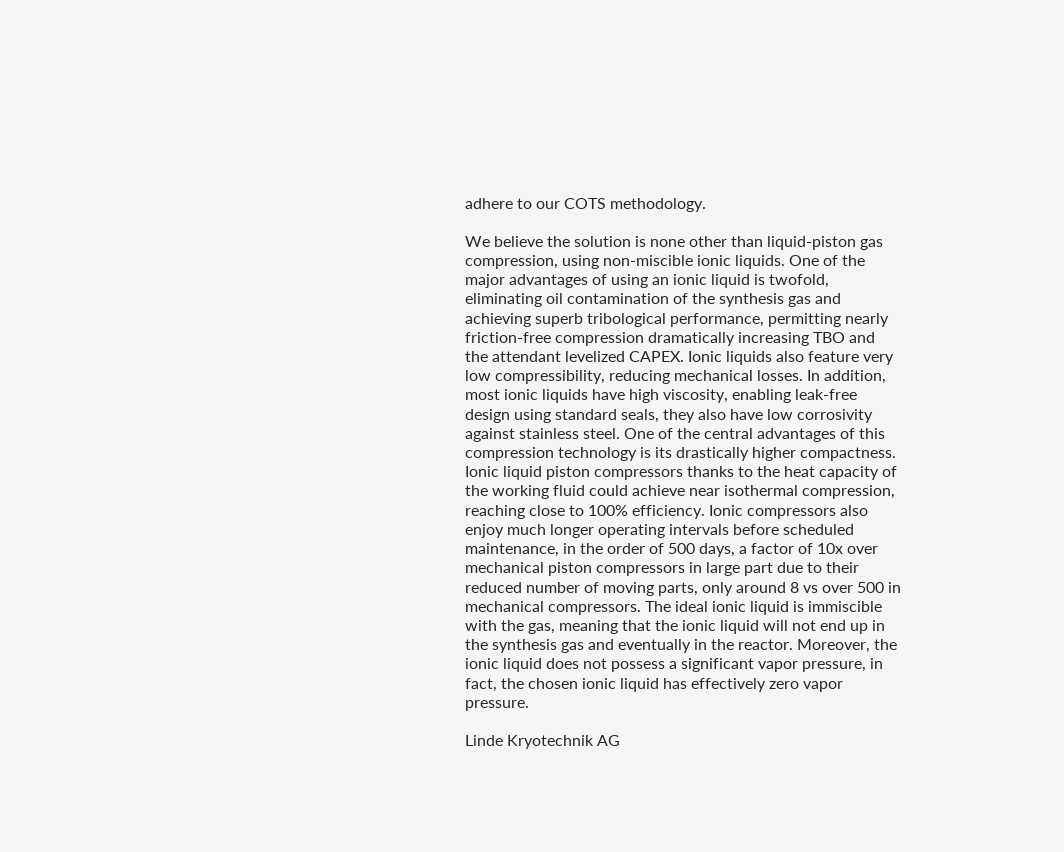adhere to our COTS methodology.

We believe the solution is none other than liquid-piston gas compression, using non-miscible ionic liquids. One of the major advantages of using an ionic liquid is twofold, eliminating oil contamination of the synthesis gas and achieving superb tribological performance, permitting nearly friction-free compression dramatically increasing TBO and the attendant levelized CAPEX. Ionic liquids also feature very low compressibility, reducing mechanical losses. In addition, most ionic liquids have high viscosity, enabling leak-free design using standard seals, they also have low corrosivity against stainless steel. One of the central advantages of this compression technology is its drastically higher compactness. Ionic liquid piston compressors thanks to the heat capacity of the working fluid could achieve near isothermal compression, reaching close to 100% efficiency. Ionic compressors also enjoy much longer operating intervals before scheduled maintenance, in the order of 500 days, a factor of 10x over mechanical piston compressors in large part due to their reduced number of moving parts, only around 8 vs over 500 in mechanical compressors. The ideal ionic liquid is immiscible with the gas, meaning that the ionic liquid will not end up in the synthesis gas and eventually in the reactor. Moreover, the ionic liquid does not possess a significant vapor pressure, in fact, the chosen ionic liquid has effectively zero vapor pressure.

Linde Kryotechnik AG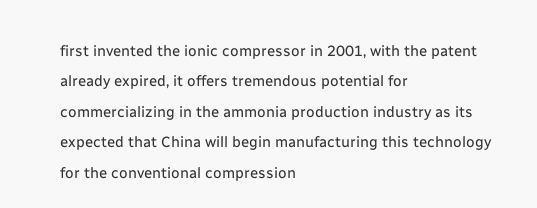first invented the ionic compressor in 2001, with the patent already expired, it offers tremendous potential for commercializing in the ammonia production industry as its expected that China will begin manufacturing this technology for the conventional compression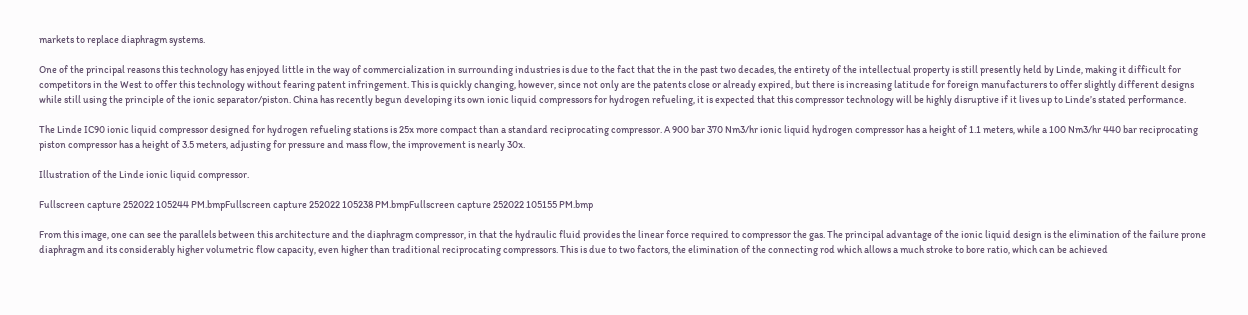markets to replace diaphragm systems.

One of the principal reasons this technology has enjoyed little in the way of commercialization in surrounding industries is due to the fact that the in the past two decades, the entirety of the intellectual property is still presently held by Linde, making it difficult for competitors in the West to offer this technology without fearing patent infringement. This is quickly changing, however, since not only are the patents close or already expired, but there is increasing latitude for foreign manufacturers to offer slightly different designs while still using the principle of the ionic separator/piston. China has recently begun developing its own ionic liquid compressors for hydrogen refueling, it is expected that this compressor technology will be highly disruptive if it lives up to Linde’s stated performance.

The Linde IC90 ionic liquid compressor designed for hydrogen refueling stations is 25x more compact than a standard reciprocating compressor. A 900 bar 370 Nm3/hr ionic liquid hydrogen compressor has a height of 1.1 meters, while a 100 Nm3/hr 440 bar reciprocating piston compressor has a height of 3.5 meters, adjusting for pressure and mass flow, the improvement is nearly 30x.

Illustration of the Linde ionic liquid compressor.

Fullscreen capture 252022 105244 PM.bmpFullscreen capture 252022 105238 PM.bmpFullscreen capture 252022 105155 PM.bmp

From this image, one can see the parallels between this architecture and the diaphragm compressor, in that the hydraulic fluid provides the linear force required to compressor the gas. The principal advantage of the ionic liquid design is the elimination of the failure prone diaphragm and its considerably higher volumetric flow capacity, even higher than traditional reciprocating compressors. This is due to two factors, the elimination of the connecting rod which allows a much stroke to bore ratio, which can be achieved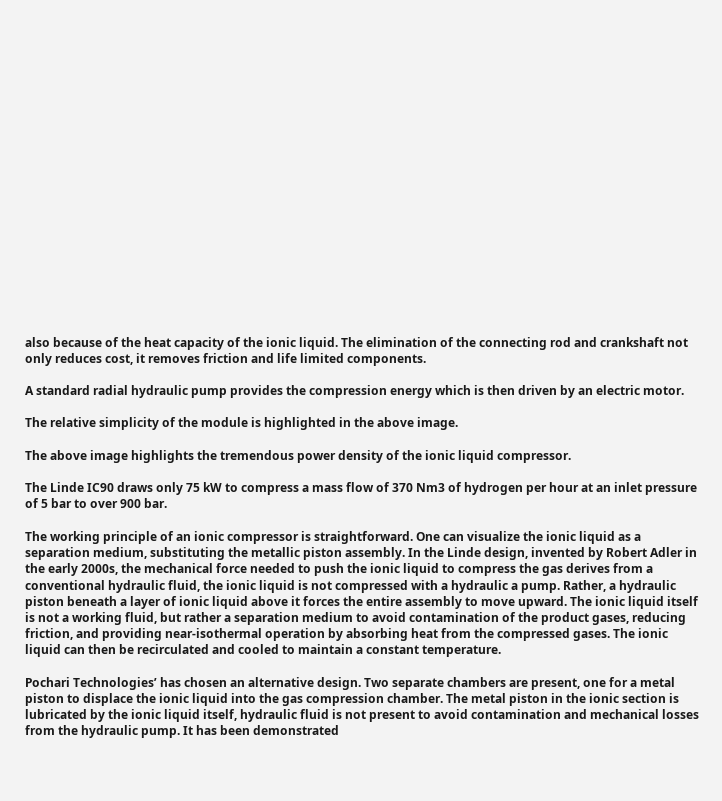also because of the heat capacity of the ionic liquid. The elimination of the connecting rod and crankshaft not only reduces cost, it removes friction and life limited components.

A standard radial hydraulic pump provides the compression energy which is then driven by an electric motor.

The relative simplicity of the module is highlighted in the above image.

The above image highlights the tremendous power density of the ionic liquid compressor.

The Linde IC90 draws only 75 kW to compress a mass flow of 370 Nm3 of hydrogen per hour at an inlet pressure of 5 bar to over 900 bar.

The working principle of an ionic compressor is straightforward. One can visualize the ionic liquid as a separation medium, substituting the metallic piston assembly. In the Linde design, invented by Robert Adler in the early 2000s, the mechanical force needed to push the ionic liquid to compress the gas derives from a conventional hydraulic fluid, the ionic liquid is not compressed with a hydraulic a pump. Rather, a hydraulic piston beneath a layer of ionic liquid above it forces the entire assembly to move upward. The ionic liquid itself is not a working fluid, but rather a separation medium to avoid contamination of the product gases, reducing friction, and providing near-isothermal operation by absorbing heat from the compressed gases. The ionic liquid can then be recirculated and cooled to maintain a constant temperature.

Pochari Technologies’ has chosen an alternative design. Two separate chambers are present, one for a metal piston to displace the ionic liquid into the gas compression chamber. The metal piston in the ionic section is lubricated by the ionic liquid itself, hydraulic fluid is not present to avoid contamination and mechanical losses from the hydraulic pump. It has been demonstrated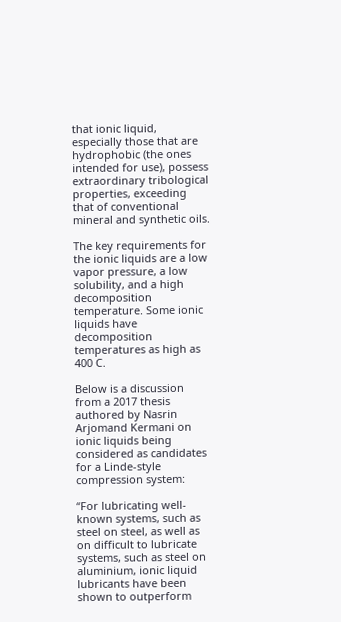that ionic liquid, especially those that are hydrophobic (the ones intended for use), possess extraordinary tribological properties, exceeding that of conventional mineral and synthetic oils.

The key requirements for the ionic liquids are a low vapor pressure, a low solubility, and a high decomposition temperature. Some ionic liquids have decomposition temperatures as high as 400 C.

Below is a discussion from a 2017 thesis authored by Nasrin Arjomand Kermani on ionic liquids being considered as candidates for a Linde-style compression system:

“For lubricating well-known systems, such as steel on steel, as well as on difficult to lubricate systems, such as steel on aluminium, ionic liquid lubricants have been shown to outperform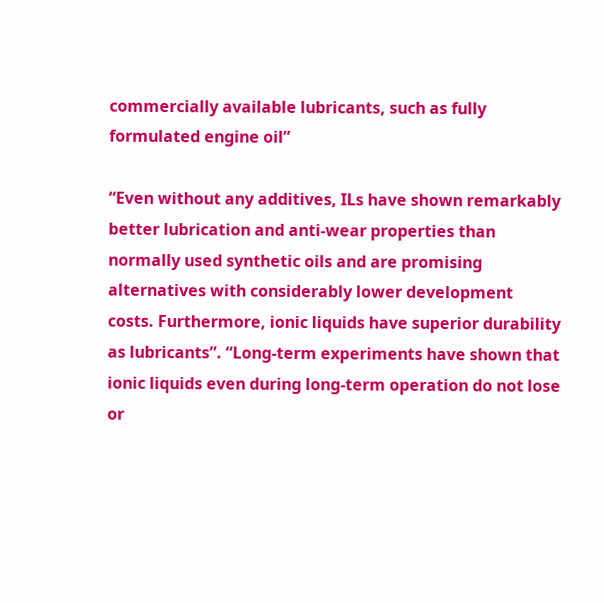commercially available lubricants, such as fully formulated engine oil”

“Even without any additives, ILs have shown remarkably better lubrication and anti-wear properties than normally used synthetic oils and are promising alternatives with considerably lower development costs. Furthermore, ionic liquids have superior durability as lubricants”. “Long-term experiments have shown that ionic liquids even during long-term operation do not lose or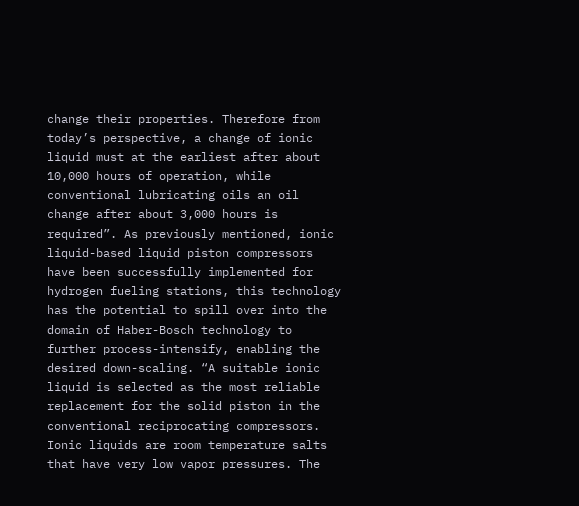change their properties. Therefore from today’s perspective, a change of ionic liquid must at the earliest after about 10,000 hours of operation, while conventional lubricating oils an oil change after about 3,000 hours is required”. As previously mentioned, ionic liquid-based liquid piston compressors have been successfully implemented for hydrogen fueling stations, this technology has the potential to spill over into the domain of Haber-Bosch technology to further process-intensify, enabling the desired down-scaling. “A suitable ionic liquid is selected as the most reliable replacement for the solid piston in the conventional reciprocating compressors. Ionic liquids are room temperature salts that have very low vapor pressures. The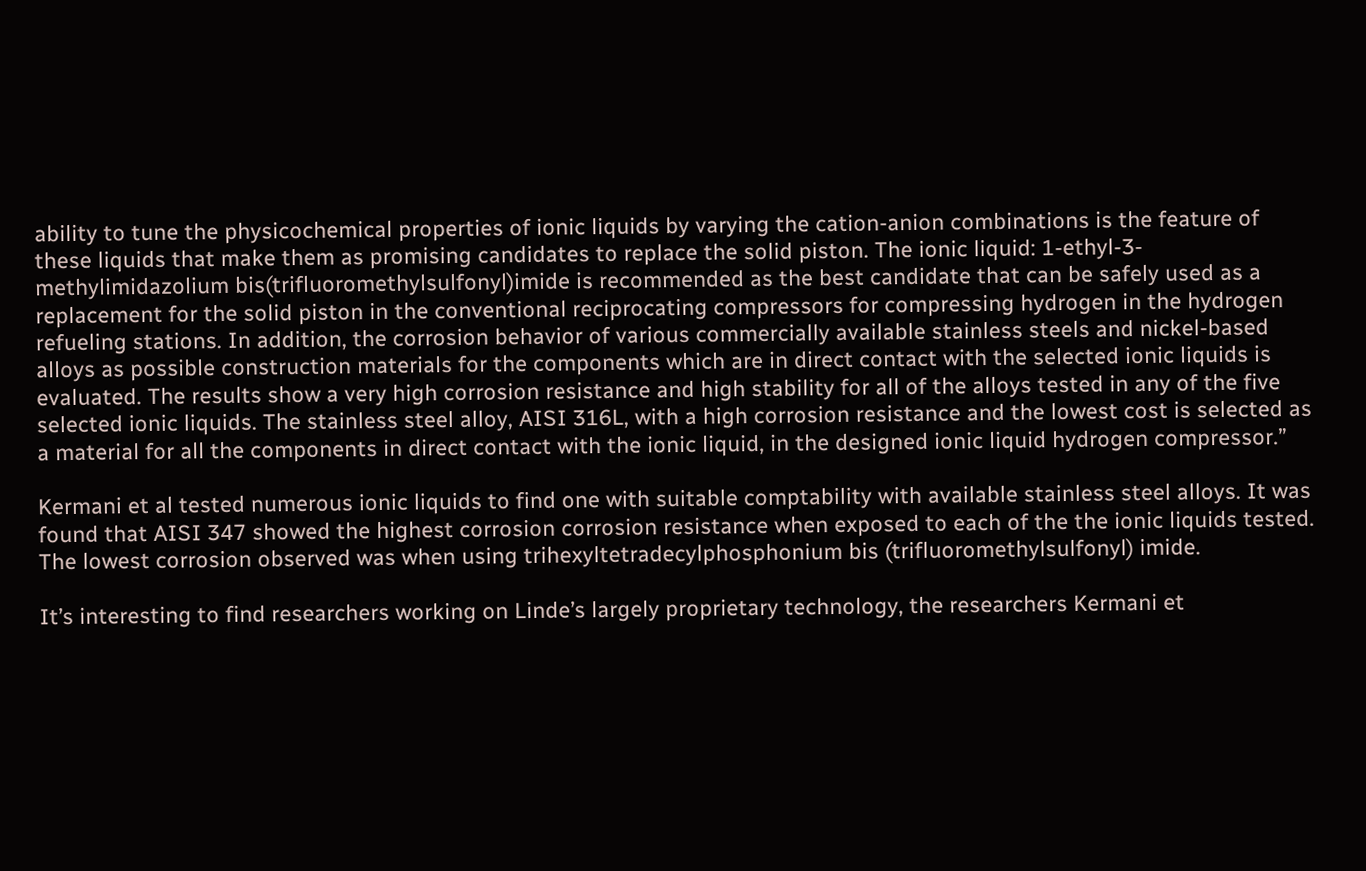ability to tune the physicochemical properties of ionic liquids by varying the cation-anion combinations is the feature of these liquids that make them as promising candidates to replace the solid piston. The ionic liquid: 1-ethyl-3-methylimidazolium bis(trifluoromethylsulfonyl)imide is recommended as the best candidate that can be safely used as a replacement for the solid piston in the conventional reciprocating compressors for compressing hydrogen in the hydrogen refueling stations. In addition, the corrosion behavior of various commercially available stainless steels and nickel-based alloys as possible construction materials for the components which are in direct contact with the selected ionic liquids is evaluated. The results show a very high corrosion resistance and high stability for all of the alloys tested in any of the five selected ionic liquids. The stainless steel alloy, AISI 316L, with a high corrosion resistance and the lowest cost is selected as a material for all the components in direct contact with the ionic liquid, in the designed ionic liquid hydrogen compressor.”

Kermani et al tested numerous ionic liquids to find one with suitable comptability with available stainless steel alloys. It was found that AISI 347 showed the highest corrosion corrosion resistance when exposed to each of the the ionic liquids tested. The lowest corrosion observed was when using trihexyltetradecylphosphonium bis (trifluoromethylsulfonyl) imide.

It’s interesting to find researchers working on Linde’s largely proprietary technology, the researchers Kermani et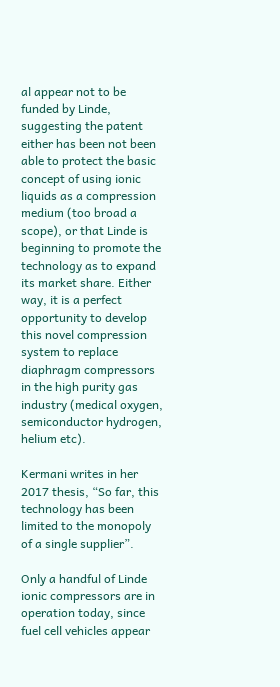al appear not to be funded by Linde, suggesting the patent either has been not been able to protect the basic concept of using ionic liquids as a compression medium (too broad a scope), or that Linde is beginning to promote the technology as to expand its market share. Either way, it is a perfect opportunity to develop this novel compression system to replace diaphragm compressors in the high purity gas industry (medical oxygen, semiconductor hydrogen, helium etc).

Kermani writes in her 2017 thesis, “So far, this technology has been limited to the monopoly of a single supplier”.

Only a handful of Linde ionic compressors are in operation today, since fuel cell vehicles appear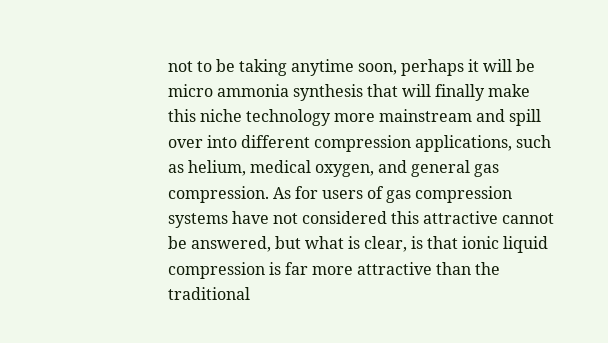not to be taking anytime soon, perhaps it will be micro ammonia synthesis that will finally make this niche technology more mainstream and spill over into different compression applications, such as helium, medical oxygen, and general gas compression. As for users of gas compression systems have not considered this attractive cannot be answered, but what is clear, is that ionic liquid compression is far more attractive than the traditional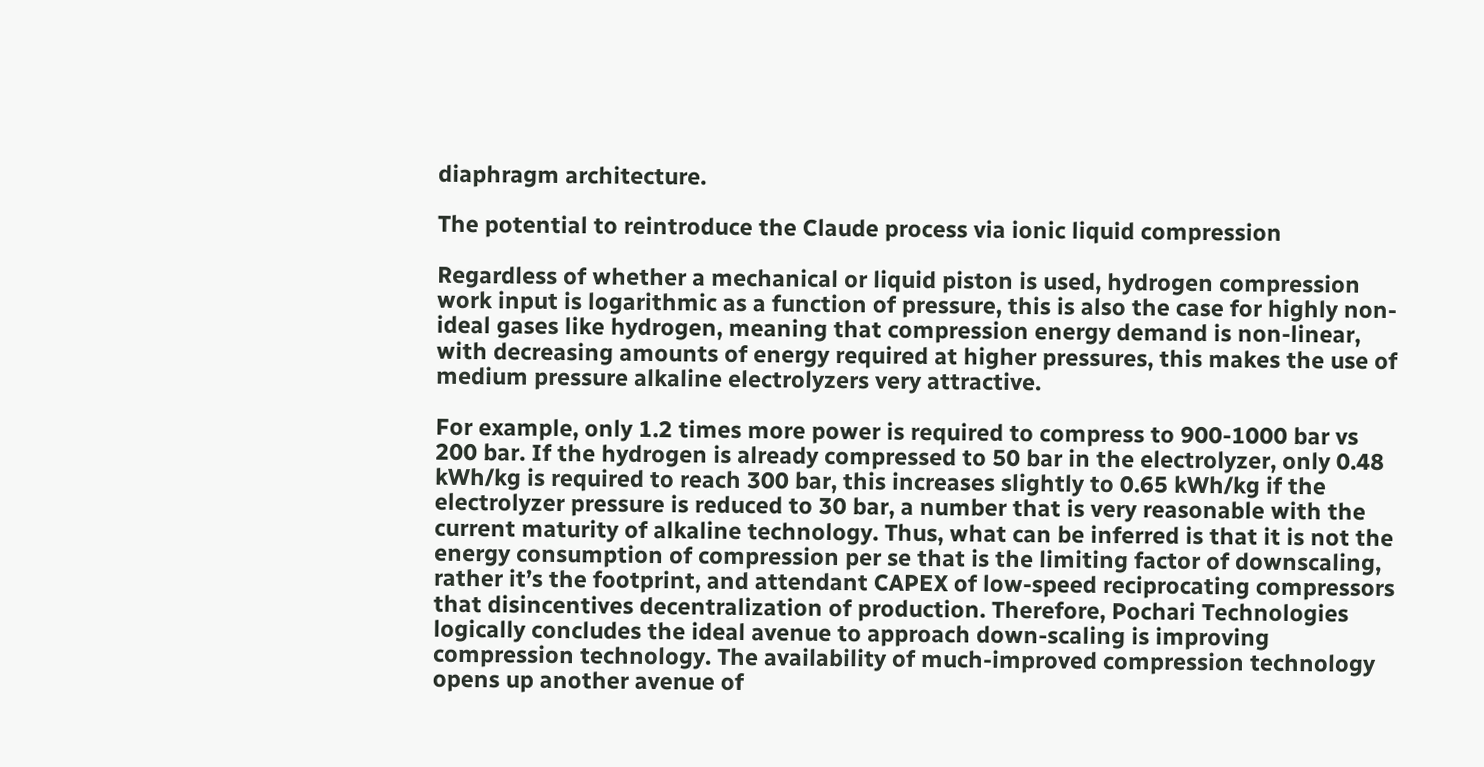diaphragm architecture.

The potential to reintroduce the Claude process via ionic liquid compression

Regardless of whether a mechanical or liquid piston is used, hydrogen compression work input is logarithmic as a function of pressure, this is also the case for highly non-ideal gases like hydrogen, meaning that compression energy demand is non-linear, with decreasing amounts of energy required at higher pressures, this makes the use of medium pressure alkaline electrolyzers very attractive.

For example, only 1.2 times more power is required to compress to 900-1000 bar vs 200 bar. If the hydrogen is already compressed to 50 bar in the electrolyzer, only 0.48 kWh/kg is required to reach 300 bar, this increases slightly to 0.65 kWh/kg if the electrolyzer pressure is reduced to 30 bar, a number that is very reasonable with the current maturity of alkaline technology. Thus, what can be inferred is that it is not the energy consumption of compression per se that is the limiting factor of downscaling, rather it’s the footprint, and attendant CAPEX of low-speed reciprocating compressors that disincentives decentralization of production. Therefore, Pochari Technologies logically concludes the ideal avenue to approach down-scaling is improving compression technology. The availability of much-improved compression technology opens up another avenue of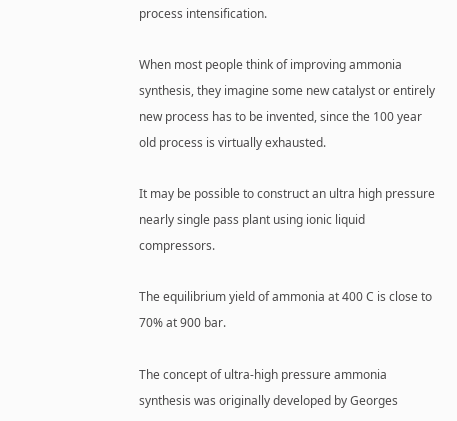process intensification.

When most people think of improving ammonia synthesis, they imagine some new catalyst or entirely new process has to be invented, since the 100 year old process is virtually exhausted.

It may be possible to construct an ultra high pressure nearly single pass plant using ionic liquid compressors.

The equilibrium yield of ammonia at 400 C is close to 70% at 900 bar.

The concept of ultra-high pressure ammonia synthesis was originally developed by Georges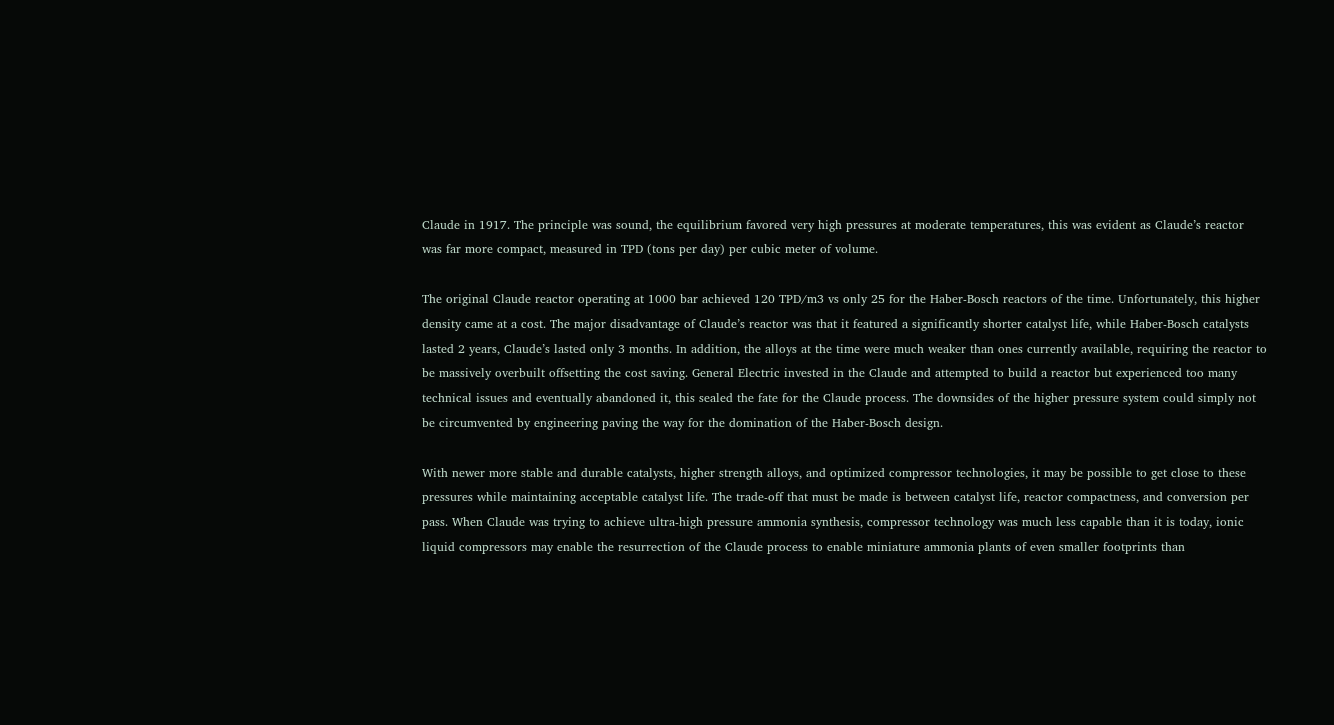Claude in 1917. The principle was sound, the equilibrium favored very high pressures at moderate temperatures, this was evident as Claude’s reactor was far more compact, measured in TPD (tons per day) per cubic meter of volume.

The original Claude reactor operating at 1000 bar achieved 120 TPD/m3 vs only 25 for the Haber-Bosch reactors of the time. Unfortunately, this higher density came at a cost. The major disadvantage of Claude’s reactor was that it featured a significantly shorter catalyst life, while Haber-Bosch catalysts lasted 2 years, Claude’s lasted only 3 months. In addition, the alloys at the time were much weaker than ones currently available, requiring the reactor to be massively overbuilt offsetting the cost saving. General Electric invested in the Claude and attempted to build a reactor but experienced too many technical issues and eventually abandoned it, this sealed the fate for the Claude process. The downsides of the higher pressure system could simply not be circumvented by engineering paving the way for the domination of the Haber-Bosch design.

With newer more stable and durable catalysts, higher strength alloys, and optimized compressor technologies, it may be possible to get close to these pressures while maintaining acceptable catalyst life. The trade-off that must be made is between catalyst life, reactor compactness, and conversion per pass. When Claude was trying to achieve ultra-high pressure ammonia synthesis, compressor technology was much less capable than it is today, ionic liquid compressors may enable the resurrection of the Claude process to enable miniature ammonia plants of even smaller footprints than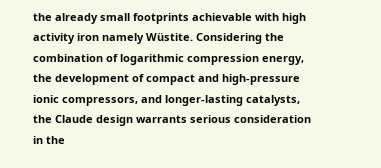the already small footprints achievable with high activity iron namely Wüstite. Considering the combination of logarithmic compression energy, the development of compact and high-pressure ionic compressors, and longer-lasting catalysts, the Claude design warrants serious consideration in the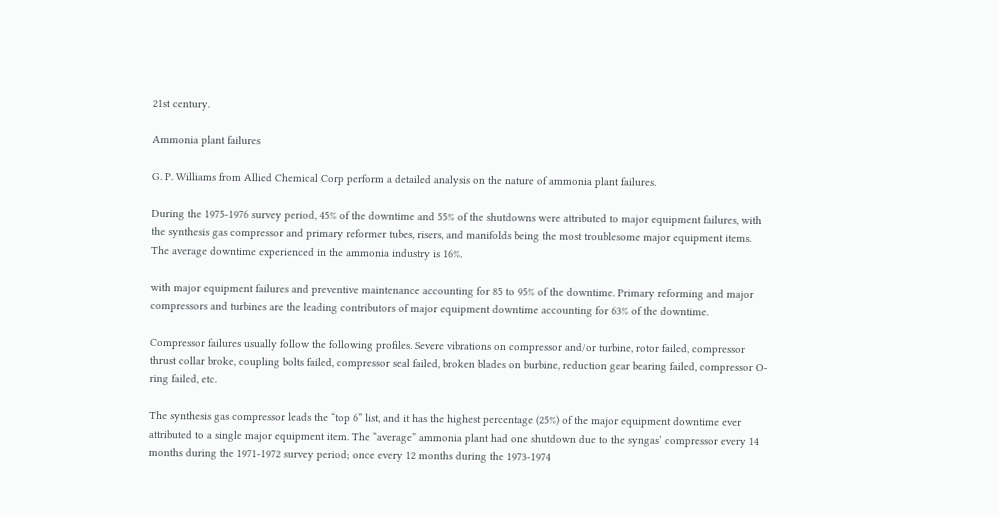21st century.

Ammonia plant failures

G. P. Williams from Allied Chemical Corp perform a detailed analysis on the nature of ammonia plant failures.

During the 1975-1976 survey period, 45% of the downtime and 55% of the shutdowns were attributed to major equipment failures, with the synthesis gas compressor and primary reformer tubes, risers, and manifolds being the most troublesome major equipment items. The average downtime experienced in the ammonia industry is 16%.

with major equipment failures and preventive maintenance accounting for 85 to 95% of the downtime. Primary reforming and major compressors and turbines are the leading contributors of major equipment downtime accounting for 63% of the downtime.

Compressor failures usually follow the following profiles. Severe vibrations on compressor and/or turbine, rotor failed, compressor thrust collar broke, coupling bolts failed, compressor seal failed, broken blades on burbine, reduction gear bearing failed, compressor O-ring failed, etc.

The synthesis gas compressor leads the “top 6” list, and it has the highest percentage (25%) of the major equipment downtime ever attributed to a single major equipment item. The “average” ammonia plant had one shutdown due to the syngas’ compressor every 14 months during the 1971-1972 survey period; once every 12 months during the 1973-1974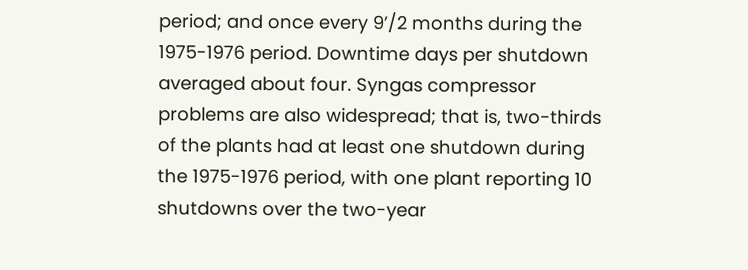period; and once every 9’/2 months during the 1975-1976 period. Downtime days per shutdown averaged about four. Syngas compressor problems are also widespread; that is, two-thirds of the plants had at least one shutdown during the 1975-1976 period, with one plant reporting 10 shutdowns over the two-year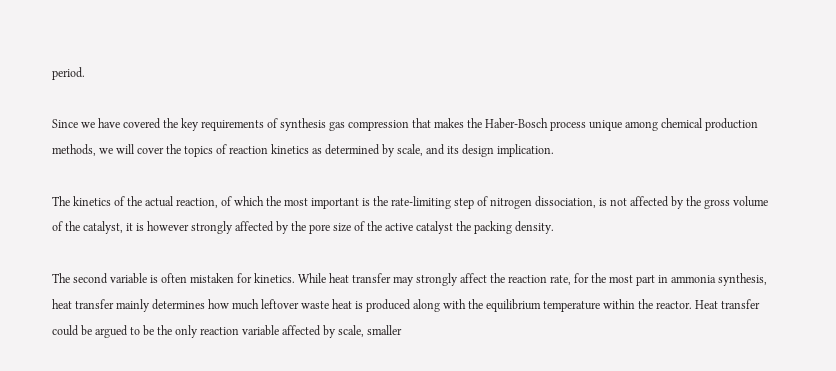period.

Since we have covered the key requirements of synthesis gas compression that makes the Haber-Bosch process unique among chemical production methods, we will cover the topics of reaction kinetics as determined by scale, and its design implication.

The kinetics of the actual reaction, of which the most important is the rate-limiting step of nitrogen dissociation, is not affected by the gross volume of the catalyst, it is however strongly affected by the pore size of the active catalyst the packing density.

The second variable is often mistaken for kinetics. While heat transfer may strongly affect the reaction rate, for the most part in ammonia synthesis, heat transfer mainly determines how much leftover waste heat is produced along with the equilibrium temperature within the reactor. Heat transfer could be argued to be the only reaction variable affected by scale, smaller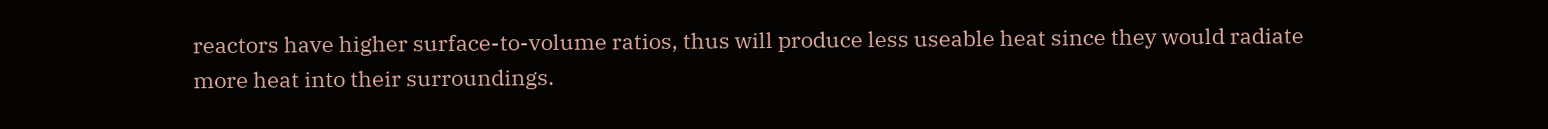reactors have higher surface-to-volume ratios, thus will produce less useable heat since they would radiate more heat into their surroundings.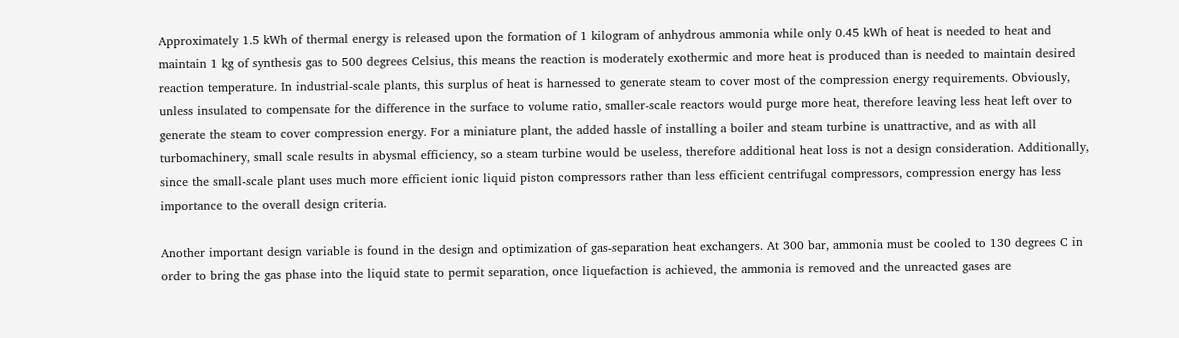Approximately 1.5 kWh of thermal energy is released upon the formation of 1 kilogram of anhydrous ammonia while only 0.45 kWh of heat is needed to heat and maintain 1 kg of synthesis gas to 500 degrees Celsius, this means the reaction is moderately exothermic and more heat is produced than is needed to maintain desired reaction temperature. In industrial-scale plants, this surplus of heat is harnessed to generate steam to cover most of the compression energy requirements. Obviously, unless insulated to compensate for the difference in the surface to volume ratio, smaller-scale reactors would purge more heat, therefore leaving less heat left over to generate the steam to cover compression energy. For a miniature plant, the added hassle of installing a boiler and steam turbine is unattractive, and as with all turbomachinery, small scale results in abysmal efficiency, so a steam turbine would be useless, therefore additional heat loss is not a design consideration. Additionally, since the small-scale plant uses much more efficient ionic liquid piston compressors rather than less efficient centrifugal compressors, compression energy has less importance to the overall design criteria.

Another important design variable is found in the design and optimization of gas-separation heat exchangers. At 300 bar, ammonia must be cooled to 130 degrees C in order to bring the gas phase into the liquid state to permit separation, once liquefaction is achieved, the ammonia is removed and the unreacted gases are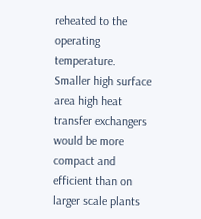reheated to the operating temperature. Smaller high surface area high heat transfer exchangers would be more compact and efficient than on larger scale plants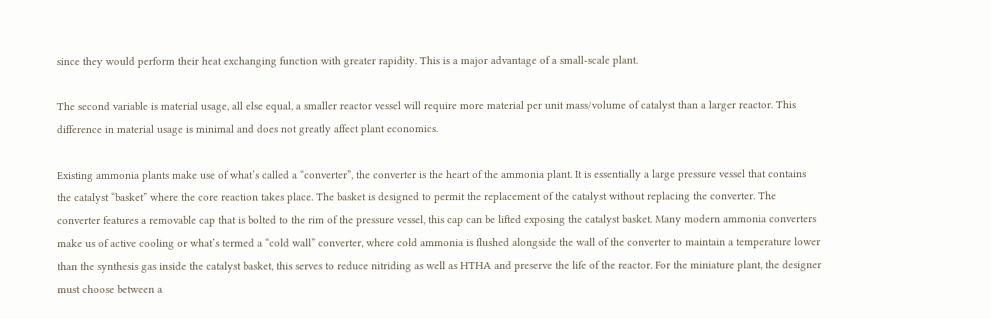since they would perform their heat exchanging function with greater rapidity. This is a major advantage of a small-scale plant.

The second variable is material usage, all else equal, a smaller reactor vessel will require more material per unit mass/volume of catalyst than a larger reactor. This difference in material usage is minimal and does not greatly affect plant economics.

Existing ammonia plants make use of what’s called a “converter”, the converter is the heart of the ammonia plant. It is essentially a large pressure vessel that contains the catalyst “basket” where the core reaction takes place. The basket is designed to permit the replacement of the catalyst without replacing the converter. The converter features a removable cap that is bolted to the rim of the pressure vessel, this cap can be lifted exposing the catalyst basket. Many modern ammonia converters make us of active cooling or what’s termed a “cold wall” converter, where cold ammonia is flushed alongside the wall of the converter to maintain a temperature lower than the synthesis gas inside the catalyst basket, this serves to reduce nitriding as well as HTHA and preserve the life of the reactor. For the miniature plant, the designer must choose between a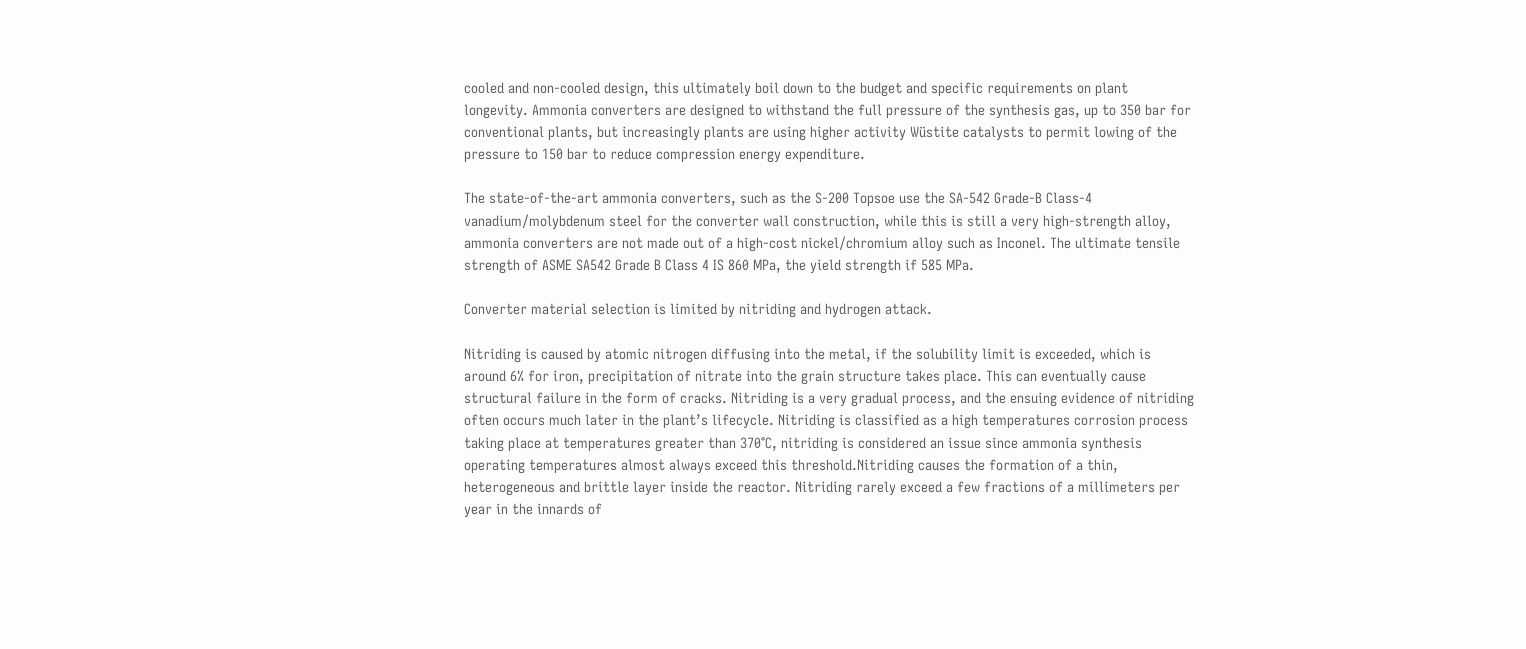cooled and non-cooled design, this ultimately boil down to the budget and specific requirements on plant longevity. Ammonia converters are designed to withstand the full pressure of the synthesis gas, up to 350 bar for conventional plants, but increasingly plants are using higher activity Wüstite catalysts to permit lowing of the pressure to 150 bar to reduce compression energy expenditure.

The state-of-the-art ammonia converters, such as the S-200 Topsoe use the SA-542 Grade-B Class-4 vanadium/molybdenum steel for the converter wall construction, while this is still a very high-strength alloy, ammonia converters are not made out of a high-cost nickel/chromium alloy such as Inconel. The ultimate tensile strength of ASME SA542 Grade B Class 4 IS 860 MPa, the yield strength if 585 MPa.

Converter material selection is limited by nitriding and hydrogen attack.

Nitriding is caused by atomic nitrogen diffusing into the metal, if the solubility limit is exceeded, which is around 6% for iron, precipitation of nitrate into the grain structure takes place. This can eventually cause structural failure in the form of cracks. Nitriding is a very gradual process, and the ensuing evidence of nitriding often occurs much later in the plant’s lifecycle. Nitriding is classified as a high temperatures corrosion process taking place at temperatures greater than 370°C, nitriding is considered an issue since ammonia synthesis operating temperatures almost always exceed this threshold.Nitriding causes the formation of a thin, heterogeneous and brittle layer inside the reactor. Nitriding rarely exceed a few fractions of a millimeters per year in the innards of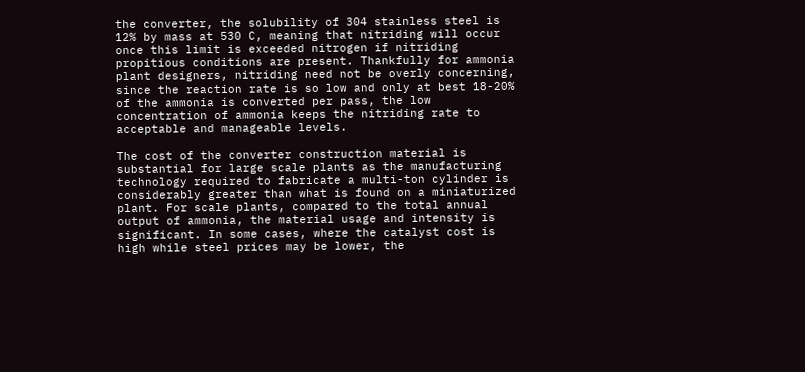the converter, the solubility of 304 stainless steel is 12% by mass at 530 C, meaning that nitriding will occur once this limit is exceeded nitrogen if nitriding propitious conditions are present. Thankfully for ammonia plant designers, nitriding need not be overly concerning, since the reaction rate is so low and only at best 18-20% of the ammonia is converted per pass, the low concentration of ammonia keeps the nitriding rate to acceptable and manageable levels.

The cost of the converter construction material is substantial for large scale plants as the manufacturing technology required to fabricate a multi-ton cylinder is considerably greater than what is found on a miniaturized plant. For scale plants, compared to the total annual output of ammonia, the material usage and intensity is significant. In some cases, where the catalyst cost is high while steel prices may be lower, the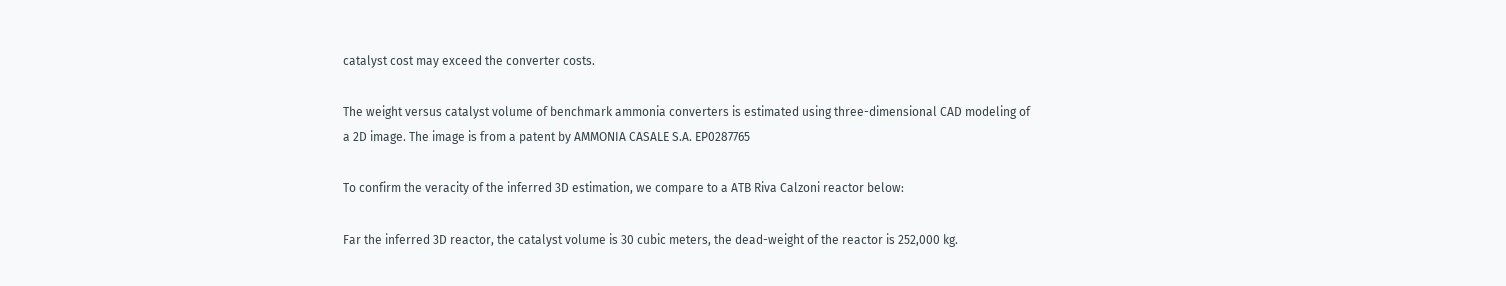catalyst cost may exceed the converter costs.

The weight versus catalyst volume of benchmark ammonia converters is estimated using three-dimensional CAD modeling of a 2D image. The image is from a patent by AMMONIA CASALE S.A. EP0287765

To confirm the veracity of the inferred 3D estimation, we compare to a ATB Riva Calzoni reactor below:

Far the inferred 3D reactor, the catalyst volume is 30 cubic meters, the dead-weight of the reactor is 252,000 kg.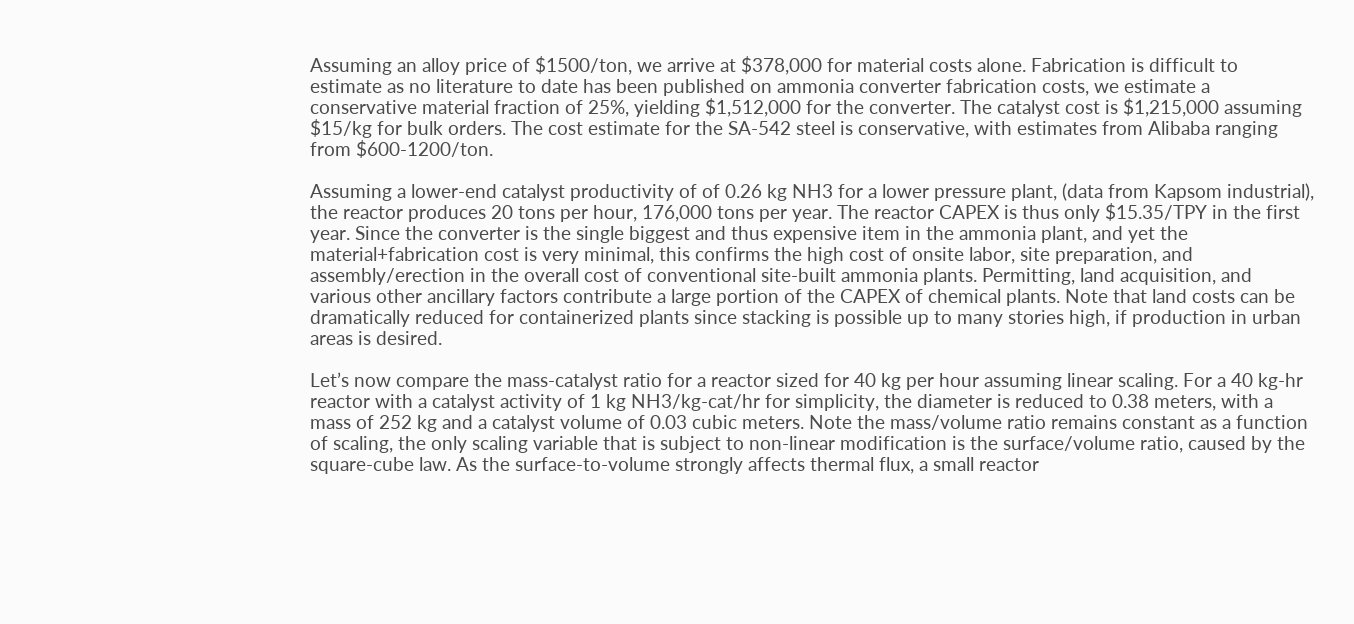Assuming an alloy price of $1500/ton, we arrive at $378,000 for material costs alone. Fabrication is difficult to estimate as no literature to date has been published on ammonia converter fabrication costs, we estimate a conservative material fraction of 25%, yielding $1,512,000 for the converter. The catalyst cost is $1,215,000 assuming $15/kg for bulk orders. The cost estimate for the SA-542 steel is conservative, with estimates from Alibaba ranging from $600-1200/ton.

Assuming a lower-end catalyst productivity of of 0.26 kg NH3 for a lower pressure plant, (data from Kapsom industrial), the reactor produces 20 tons per hour, 176,000 tons per year. The reactor CAPEX is thus only $15.35/TPY in the first year. Since the converter is the single biggest and thus expensive item in the ammonia plant, and yet the material+fabrication cost is very minimal, this confirms the high cost of onsite labor, site preparation, and assembly/erection in the overall cost of conventional site-built ammonia plants. Permitting, land acquisition, and various other ancillary factors contribute a large portion of the CAPEX of chemical plants. Note that land costs can be dramatically reduced for containerized plants since stacking is possible up to many stories high, if production in urban areas is desired.

Let’s now compare the mass-catalyst ratio for a reactor sized for 40 kg per hour assuming linear scaling. For a 40 kg-hr reactor with a catalyst activity of 1 kg NH3/kg-cat/hr for simplicity, the diameter is reduced to 0.38 meters, with a mass of 252 kg and a catalyst volume of 0.03 cubic meters. Note the mass/volume ratio remains constant as a function of scaling, the only scaling variable that is subject to non-linear modification is the surface/volume ratio, caused by the square-cube law. As the surface-to-volume strongly affects thermal flux, a small reactor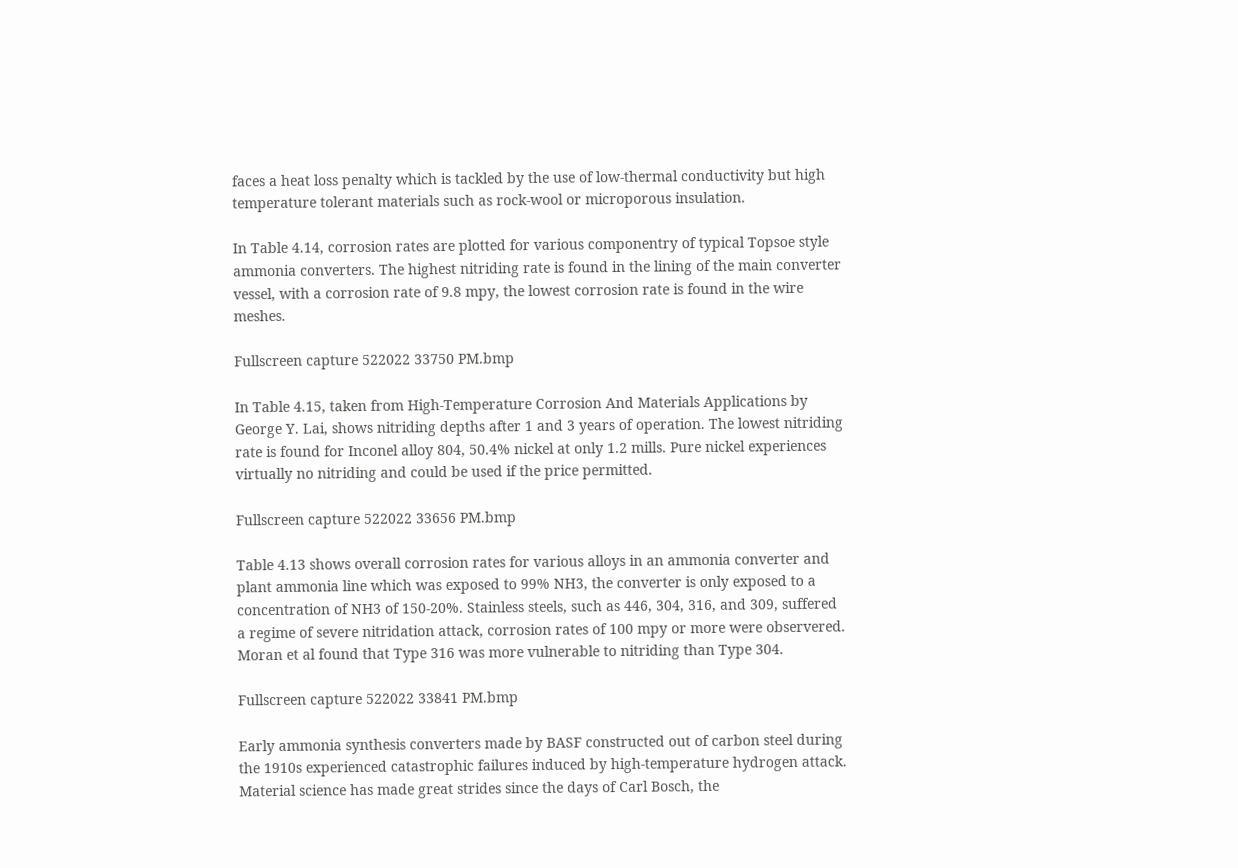faces a heat loss penalty which is tackled by the use of low-thermal conductivity but high temperature tolerant materials such as rock-wool or microporous insulation.

In Table 4.14, corrosion rates are plotted for various componentry of typical Topsoe style ammonia converters. The highest nitriding rate is found in the lining of the main converter vessel, with a corrosion rate of 9.8 mpy, the lowest corrosion rate is found in the wire meshes.

Fullscreen capture 522022 33750 PM.bmp

In Table 4.15, taken from High-Temperature Corrosion And Materials Applications by George Y. Lai, shows nitriding depths after 1 and 3 years of operation. The lowest nitriding rate is found for Inconel alloy 804, 50.4% nickel at only 1.2 mills. Pure nickel experiences virtually no nitriding and could be used if the price permitted.

Fullscreen capture 522022 33656 PM.bmp

Table 4.13 shows overall corrosion rates for various alloys in an ammonia converter and plant ammonia line which was exposed to 99% NH3, the converter is only exposed to a concentration of NH3 of 150-20%. Stainless steels, such as 446, 304, 316, and 309, suffered a regime of severe nitridation attack, corrosion rates of 100 mpy or more were observered. Moran et al found that Type 316 was more vulnerable to nitriding than Type 304.

Fullscreen capture 522022 33841 PM.bmp

Early ammonia synthesis converters made by BASF constructed out of carbon steel during the 1910s experienced catastrophic failures induced by high-temperature hydrogen attack. Material science has made great strides since the days of Carl Bosch, the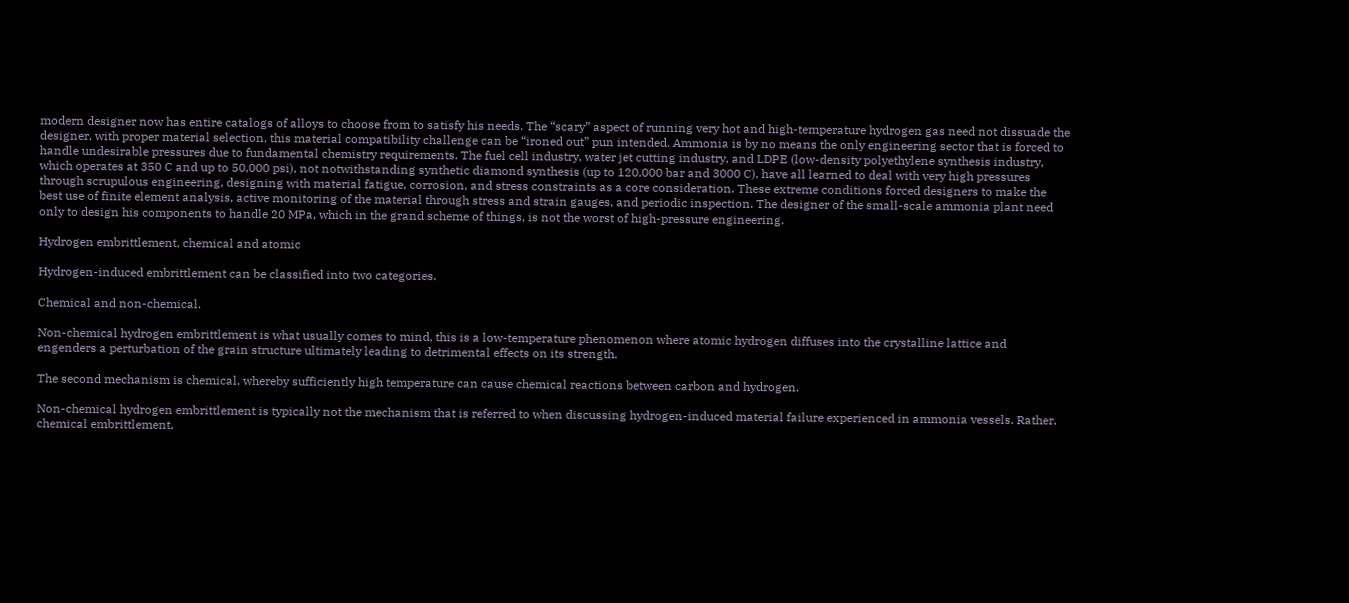modern designer now has entire catalogs of alloys to choose from to satisfy his needs. The “scary” aspect of running very hot and high-temperature hydrogen gas need not dissuade the designer, with proper material selection, this material compatibility challenge can be “ironed out” pun intended. Ammonia is by no means the only engineering sector that is forced to handle undesirable pressures due to fundamental chemistry requirements. The fuel cell industry, water jet cutting industry, and LDPE (low-density polyethylene synthesis industry, which operates at 350 C and up to 50,000 psi), not notwithstanding synthetic diamond synthesis (up to 120,000 bar and 3000 C), have all learned to deal with very high pressures through scrupulous engineering, designing with material fatigue, corrosion, and stress constraints as a core consideration. These extreme conditions forced designers to make the best use of finite element analysis, active monitoring of the material through stress and strain gauges, and periodic inspection. The designer of the small-scale ammonia plant need only to design his components to handle 20 MPa, which in the grand scheme of things, is not the worst of high-pressure engineering.

Hydrogen embrittlement, chemical and atomic

Hydrogen-induced embrittlement can be classified into two categories.

Chemical and non-chemical.

Non-chemical hydrogen embrittlement is what usually comes to mind, this is a low-temperature phenomenon where atomic hydrogen diffuses into the crystalline lattice and engenders a perturbation of the grain structure ultimately leading to detrimental effects on its strength.

The second mechanism is chemical, whereby sufficiently high temperature can cause chemical reactions between carbon and hydrogen.

Non-chemical hydrogen embrittlement is typically not the mechanism that is referred to when discussing hydrogen-induced material failure experienced in ammonia vessels. Rather, chemical embrittlement,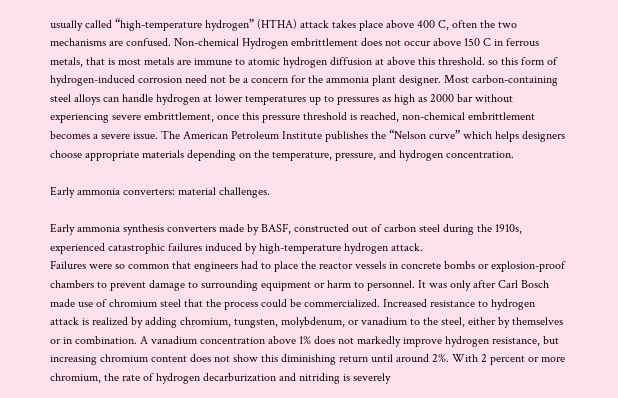usually called “high-temperature hydrogen” (HTHA) attack takes place above 400 C, often the two mechanisms are confused. Non-chemical Hydrogen embrittlement does not occur above 150 C in ferrous metals, that is most metals are immune to atomic hydrogen diffusion at above this threshold. so this form of hydrogen-induced corrosion need not be a concern for the ammonia plant designer. Most carbon-containing steel alloys can handle hydrogen at lower temperatures up to pressures as high as 2000 bar without experiencing severe embrittlement, once this pressure threshold is reached, non-chemical embrittlement becomes a severe issue. The American Petroleum Institute publishes the “Nelson curve” which helps designers choose appropriate materials depending on the temperature, pressure, and hydrogen concentration.

Early ammonia converters: material challenges.

Early ammonia synthesis converters made by BASF, constructed out of carbon steel during the 1910s, experienced catastrophic failures induced by high-temperature hydrogen attack.
Failures were so common that engineers had to place the reactor vessels in concrete bombs or explosion-proof chambers to prevent damage to surrounding equipment or harm to personnel. It was only after Carl Bosch made use of chromium steel that the process could be commercialized. Increased resistance to hydrogen attack is realized by adding chromium, tungsten, molybdenum, or vanadium to the steel, either by themselves or in combination. A vanadium concentration above 1% does not markedly improve hydrogen resistance, but increasing chromium content does not show this diminishing return until around 2%. With 2 percent or more chromium, the rate of hydrogen decarburization and nitriding is severely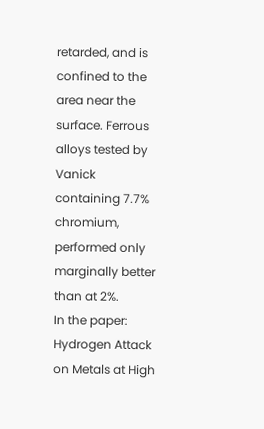retarded, and is confined to the area near the surface. Ferrous alloys tested by Vanick containing 7.7% chromium, performed only marginally better than at 2%.
In the paper: Hydrogen Attack on Metals at High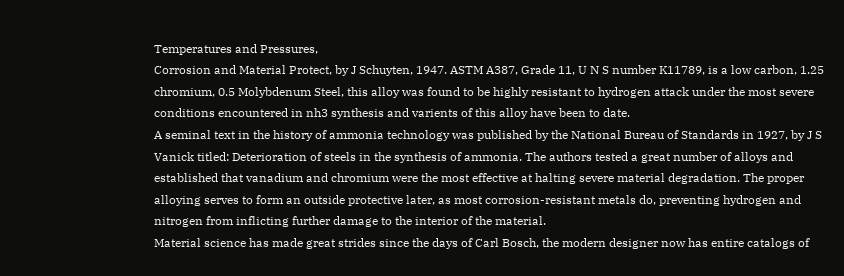Temperatures and Pressures,
Corrosion and Material Protect, by J Schuyten, 1947. ASTM A387, Grade 11, U N S number K11789, is a low carbon, 1.25 chromium, 0.5 Molybdenum Steel, this alloy was found to be highly resistant to hydrogen attack under the most severe conditions encountered in nh3 synthesis and varients of this alloy have been to date.
A seminal text in the history of ammonia technology was published by the National Bureau of Standards in 1927, by J S Vanick titled: Deterioration of steels in the synthesis of ammonia. The authors tested a great number of alloys and established that vanadium and chromium were the most effective at halting severe material degradation. The proper alloying serves to form an outside protective later, as most corrosion-resistant metals do, preventing hydrogen and nitrogen from inflicting further damage to the interior of the material.
Material science has made great strides since the days of Carl Bosch, the modern designer now has entire catalogs of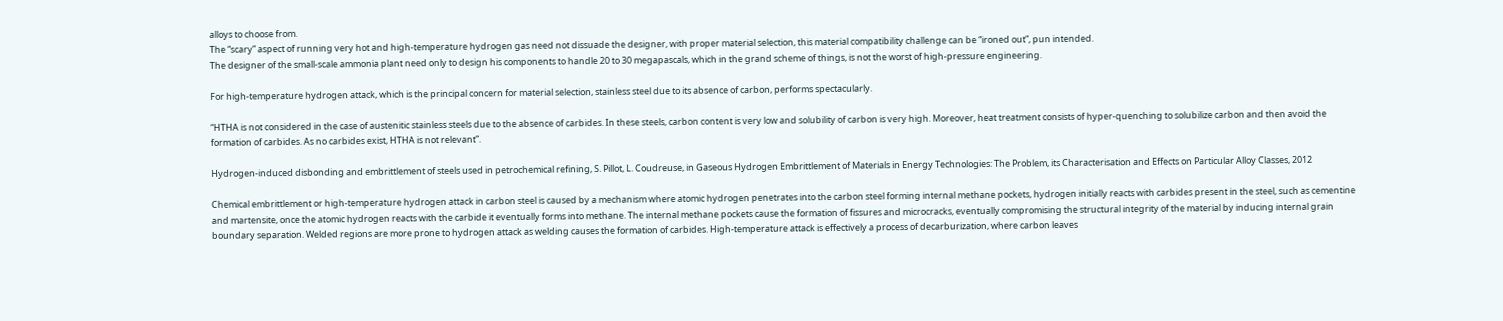alloys to choose from.
The “scary” aspect of running very hot and high-temperature hydrogen gas need not dissuade the designer, with proper material selection, this material compatibility challenge can be “ironed out”, pun intended.
The designer of the small-scale ammonia plant need only to design his components to handle 20 to 30 megapascals, which in the grand scheme of things, is not the worst of high-pressure engineering.

For high-temperature hydrogen attack, which is the principal concern for material selection, stainless steel due to its absence of carbon, performs spectacularly.

“HTHA is not considered in the case of austenitic stainless steels due to the absence of carbides. In these steels, carbon content is very low and solubility of carbon is very high. Moreover, heat treatment consists of hyper-quenching to solubilize carbon and then avoid the formation of carbides. As no carbides exist, HTHA is not relevant”.

Hydrogen-induced disbonding and embrittlement of steels used in petrochemical refining, S. Pillot, L. Coudreuse, in Gaseous Hydrogen Embrittlement of Materials in Energy Technologies: The Problem, its Characterisation and Effects on Particular Alloy Classes, 2012

Chemical embrittlement or high-temperature hydrogen attack in carbon steel is caused by a mechanism where atomic hydrogen penetrates into the carbon steel forming internal methane pockets, hydrogen initially reacts with carbides present in the steel, such as cementine and martensite, once the atomic hydrogen reacts with the carbide it eventually forms into methane. The internal methane pockets cause the formation of fissures and microcracks, eventually compromising the structural integrity of the material by inducing internal grain boundary separation. Welded regions are more prone to hydrogen attack as welding causes the formation of carbides. High-temperature attack is effectively a process of decarburization, where carbon leaves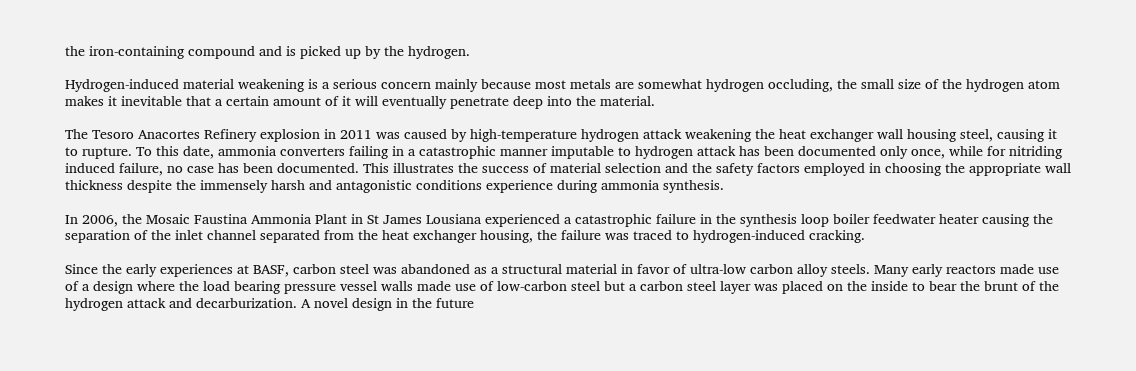the iron-containing compound and is picked up by the hydrogen.

Hydrogen-induced material weakening is a serious concern mainly because most metals are somewhat hydrogen occluding, the small size of the hydrogen atom makes it inevitable that a certain amount of it will eventually penetrate deep into the material.

The Tesoro Anacortes Refinery explosion in 2011 was caused by high-temperature hydrogen attack weakening the heat exchanger wall housing steel, causing it to rupture. To this date, ammonia converters failing in a catastrophic manner imputable to hydrogen attack has been documented only once, while for nitriding induced failure, no case has been documented. This illustrates the success of material selection and the safety factors employed in choosing the appropriate wall thickness despite the immensely harsh and antagonistic conditions experience during ammonia synthesis.

In 2006, the Mosaic Faustina Ammonia Plant in St James Lousiana experienced a catastrophic failure in the synthesis loop boiler feedwater heater causing the separation of the inlet channel separated from the heat exchanger housing, the failure was traced to hydrogen-induced cracking.

Since the early experiences at BASF, carbon steel was abandoned as a structural material in favor of ultra-low carbon alloy steels. Many early reactors made use of a design where the load bearing pressure vessel walls made use of low-carbon steel but a carbon steel layer was placed on the inside to bear the brunt of the hydrogen attack and decarburization. A novel design in the future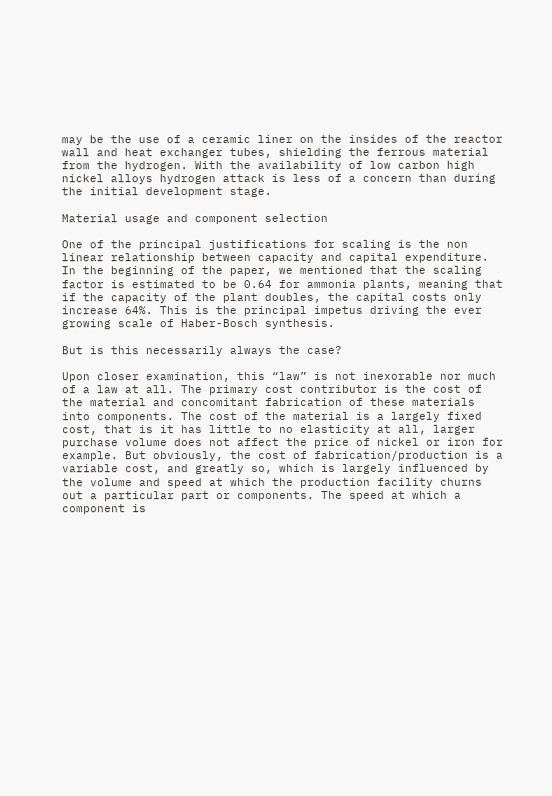may be the use of a ceramic liner on the insides of the reactor wall and heat exchanger tubes, shielding the ferrous material from the hydrogen. With the availability of low carbon high nickel alloys hydrogen attack is less of a concern than during the initial development stage.

Material usage and component selection

One of the principal justifications for scaling is the non linear relationship between capacity and capital expenditure. In the beginning of the paper, we mentioned that the scaling factor is estimated to be 0.64 for ammonia plants, meaning that if the capacity of the plant doubles, the capital costs only increase 64%. This is the principal impetus driving the ever growing scale of Haber-Bosch synthesis.

But is this necessarily always the case?

Upon closer examination, this “law” is not inexorable nor much of a law at all. The primary cost contributor is the cost of the material and concomitant fabrication of these materials into components. The cost of the material is a largely fixed cost, that is it has little to no elasticity at all, larger purchase volume does not affect the price of nickel or iron for example. But obviously, the cost of fabrication/production is a variable cost, and greatly so, which is largely influenced by the volume and speed at which the production facility churns out a particular part or components. The speed at which a component is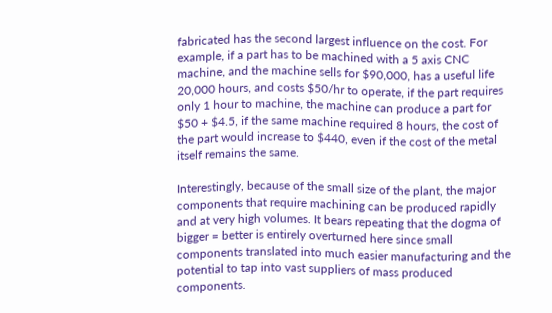fabricated has the second largest influence on the cost. For example, if a part has to be machined with a 5 axis CNC machine, and the machine sells for $90,000, has a useful life 20,000 hours, and costs $50/hr to operate, if the part requires only 1 hour to machine, the machine can produce a part for $50 + $4.5, if the same machine required 8 hours, the cost of the part would increase to $440, even if the cost of the metal itself remains the same.

Interestingly, because of the small size of the plant, the major components that require machining can be produced rapidly and at very high volumes. It bears repeating that the dogma of bigger = better is entirely overturned here since small components translated into much easier manufacturing and the potential to tap into vast suppliers of mass produced components.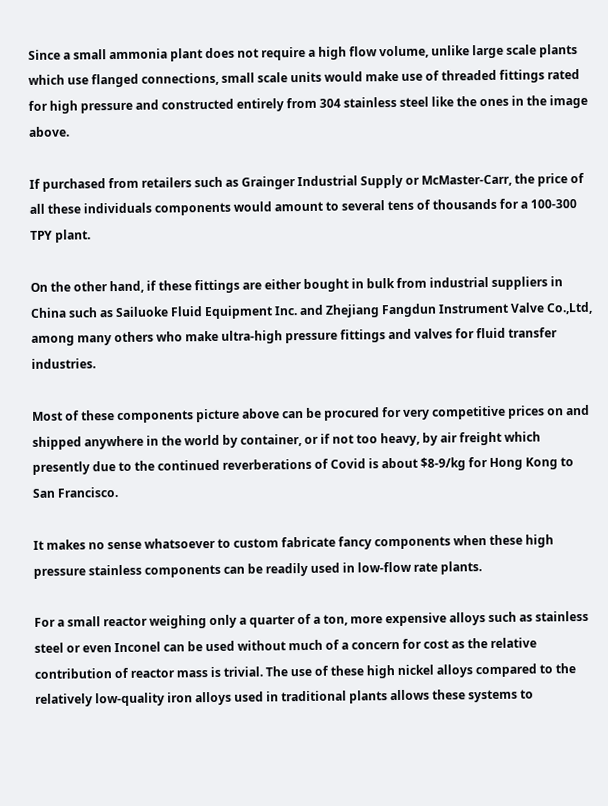Since a small ammonia plant does not require a high flow volume, unlike large scale plants which use flanged connections, small scale units would make use of threaded fittings rated for high pressure and constructed entirely from 304 stainless steel like the ones in the image above.

If purchased from retailers such as Grainger Industrial Supply or McMaster-Carr, the price of all these individuals components would amount to several tens of thousands for a 100-300 TPY plant.

On the other hand, if these fittings are either bought in bulk from industrial suppliers in China such as Sailuoke Fluid Equipment Inc. and Zhejiang Fangdun Instrument Valve Co.,Ltd, among many others who make ultra-high pressure fittings and valves for fluid transfer industries.

Most of these components picture above can be procured for very competitive prices on and shipped anywhere in the world by container, or if not too heavy, by air freight which presently due to the continued reverberations of Covid is about $8-9/kg for Hong Kong to San Francisco.

It makes no sense whatsoever to custom fabricate fancy components when these high pressure stainless components can be readily used in low-flow rate plants.

For a small reactor weighing only a quarter of a ton, more expensive alloys such as stainless steel or even Inconel can be used without much of a concern for cost as the relative contribution of reactor mass is trivial. The use of these high nickel alloys compared to the relatively low-quality iron alloys used in traditional plants allows these systems to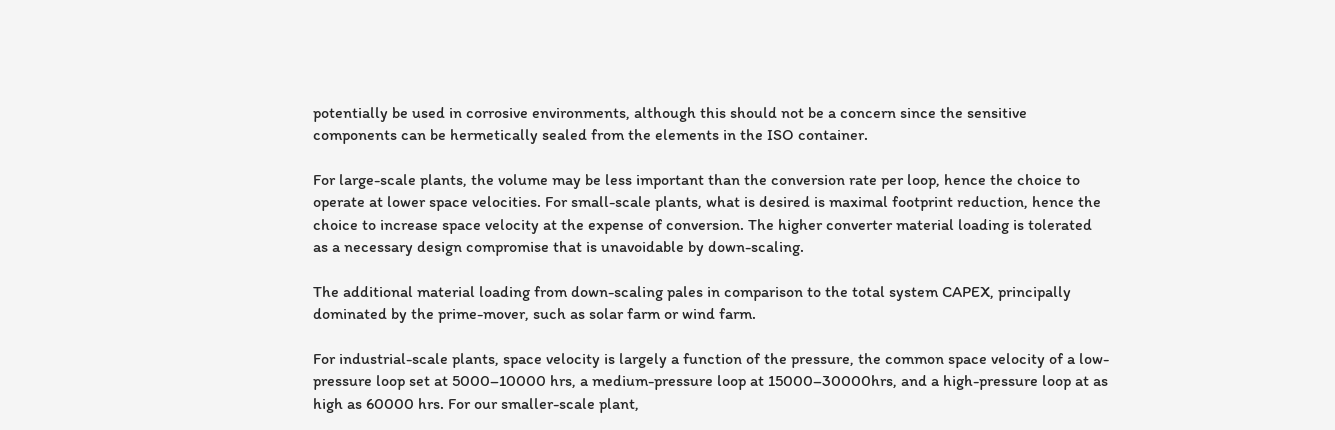potentially be used in corrosive environments, although this should not be a concern since the sensitive components can be hermetically sealed from the elements in the ISO container.

For large-scale plants, the volume may be less important than the conversion rate per loop, hence the choice to operate at lower space velocities. For small-scale plants, what is desired is maximal footprint reduction, hence the choice to increase space velocity at the expense of conversion. The higher converter material loading is tolerated as a necessary design compromise that is unavoidable by down-scaling.

The additional material loading from down-scaling pales in comparison to the total system CAPEX, principally dominated by the prime-mover, such as solar farm or wind farm.

For industrial-scale plants, space velocity is largely a function of the pressure, the common space velocity of a low-pressure loop set at 5000–10000 hrs, a medium-pressure loop at 15000–30000hrs, and a high-pressure loop at as high as 60000 hrs. For our smaller-scale plant,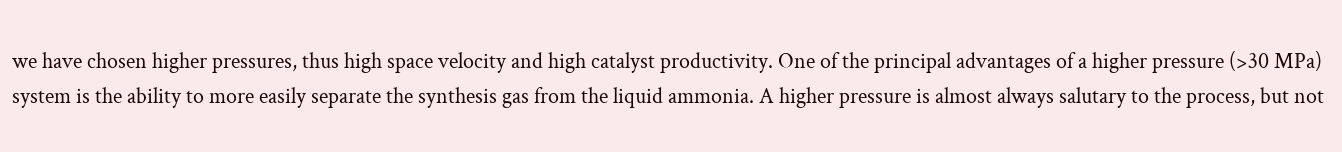we have chosen higher pressures, thus high space velocity and high catalyst productivity. One of the principal advantages of a higher pressure (>30 MPa) system is the ability to more easily separate the synthesis gas from the liquid ammonia. A higher pressure is almost always salutary to the process, but not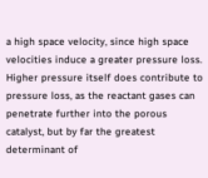a high space velocity, since high space velocities induce a greater pressure loss. Higher pressure itself does contribute to pressure loss, as the reactant gases can penetrate further into the porous catalyst, but by far the greatest determinant of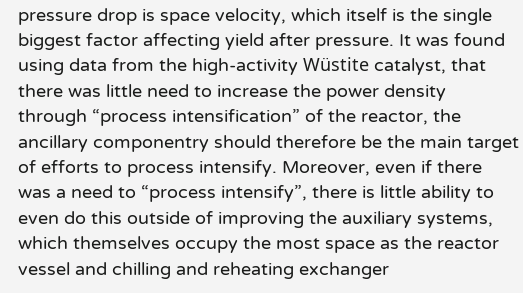pressure drop is space velocity, which itself is the single biggest factor affecting yield after pressure. It was found using data from the high-activity Wüstite catalyst, that there was little need to increase the power density through “process intensification” of the reactor, the ancillary componentry should therefore be the main target of efforts to process intensify. Moreover, even if there was a need to “process intensify”, there is little ability to even do this outside of improving the auxiliary systems, which themselves occupy the most space as the reactor vessel and chilling and reheating exchanger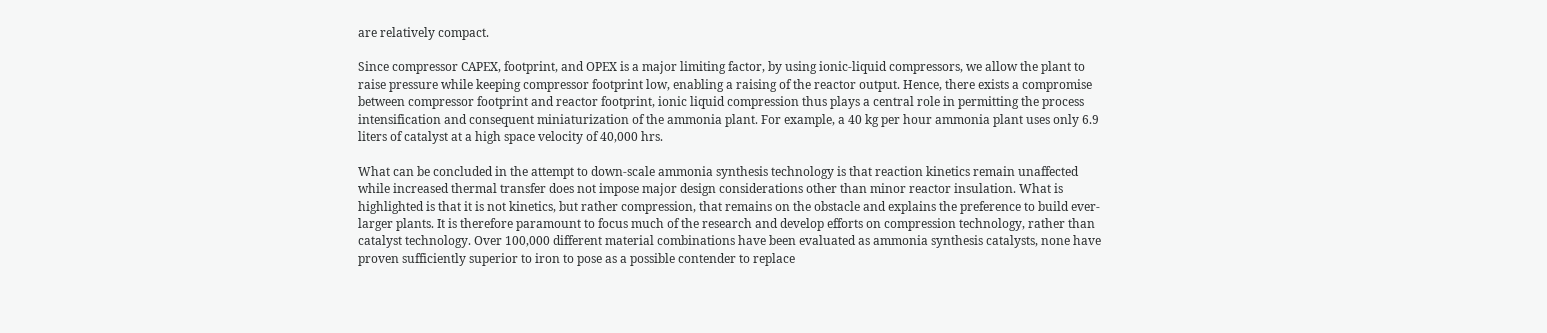are relatively compact.

Since compressor CAPEX, footprint, and OPEX is a major limiting factor, by using ionic-liquid compressors, we allow the plant to raise pressure while keeping compressor footprint low, enabling a raising of the reactor output. Hence, there exists a compromise between compressor footprint and reactor footprint, ionic liquid compression thus plays a central role in permitting the process intensification and consequent miniaturization of the ammonia plant. For example, a 40 kg per hour ammonia plant uses only 6.9 liters of catalyst at a high space velocity of 40,000 hrs.

What can be concluded in the attempt to down-scale ammonia synthesis technology is that reaction kinetics remain unaffected while increased thermal transfer does not impose major design considerations other than minor reactor insulation. What is highlighted is that it is not kinetics, but rather compression, that remains on the obstacle and explains the preference to build ever-larger plants. It is therefore paramount to focus much of the research and develop efforts on compression technology, rather than catalyst technology. Over 100,000 different material combinations have been evaluated as ammonia synthesis catalysts, none have proven sufficiently superior to iron to pose as a possible contender to replace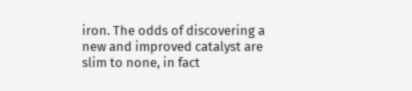iron. The odds of discovering a new and improved catalyst are slim to none, in fact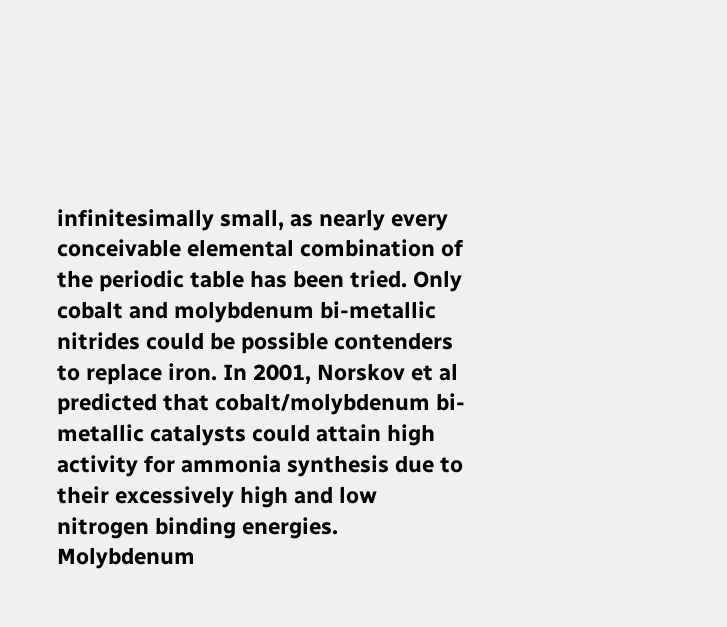infinitesimally small, as nearly every conceivable elemental combination of the periodic table has been tried. Only cobalt and molybdenum bi-metallic nitrides could be possible contenders to replace iron. In 2001, Norskov et al predicted that cobalt/molybdenum bi-metallic catalysts could attain high activity for ammonia synthesis due to their excessively high and low nitrogen binding energies. Molybdenum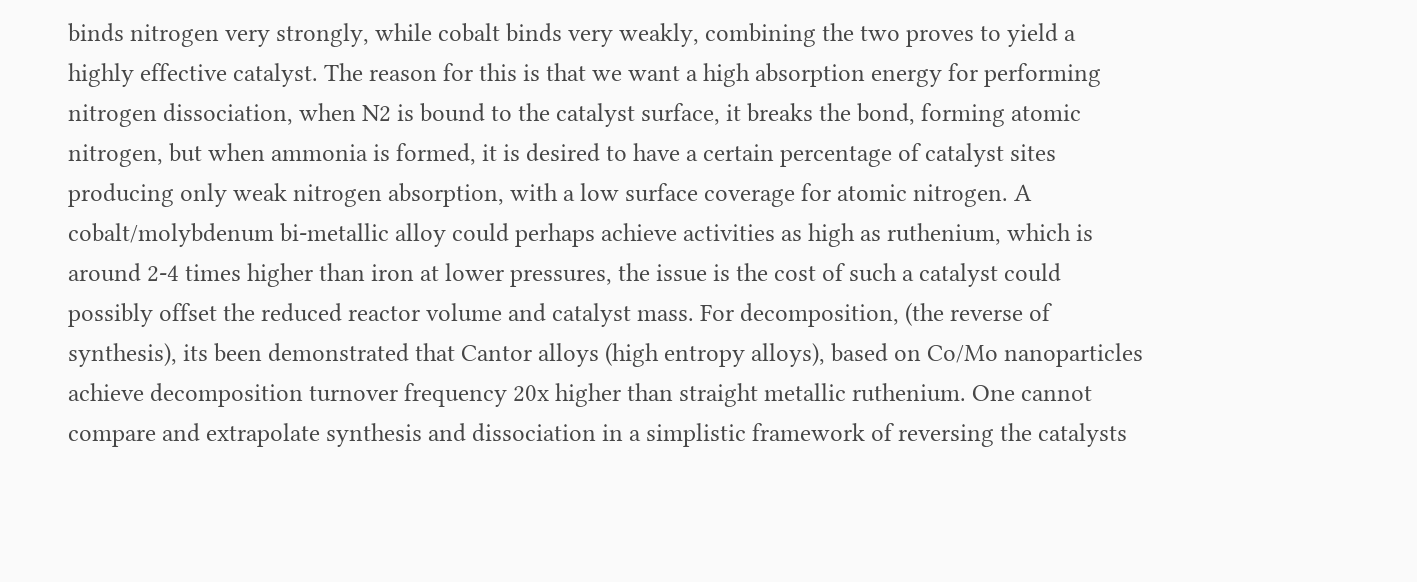binds nitrogen very strongly, while cobalt binds very weakly, combining the two proves to yield a highly effective catalyst. The reason for this is that we want a high absorption energy for performing nitrogen dissociation, when N2 is bound to the catalyst surface, it breaks the bond, forming atomic nitrogen, but when ammonia is formed, it is desired to have a certain percentage of catalyst sites producing only weak nitrogen absorption, with a low surface coverage for atomic nitrogen. A cobalt/molybdenum bi-metallic alloy could perhaps achieve activities as high as ruthenium, which is around 2-4 times higher than iron at lower pressures, the issue is the cost of such a catalyst could possibly offset the reduced reactor volume and catalyst mass. For decomposition, (the reverse of synthesis), its been demonstrated that Cantor alloys (high entropy alloys), based on Co/Mo nanoparticles achieve decomposition turnover frequency 20x higher than straight metallic ruthenium. One cannot compare and extrapolate synthesis and dissociation in a simplistic framework of reversing the catalysts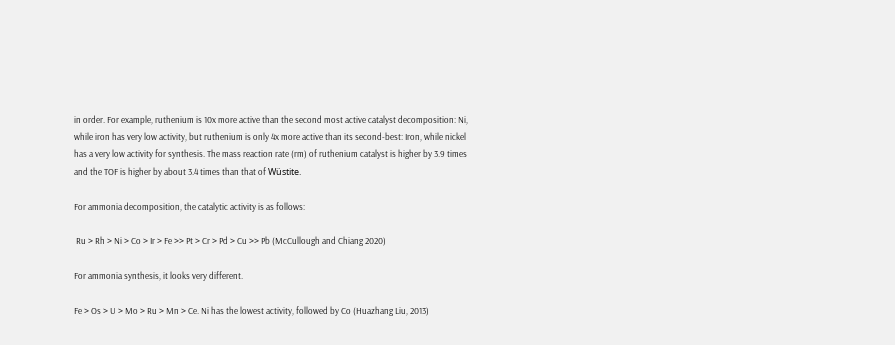in order. For example, ruthenium is 10x more active than the second most active catalyst decomposition: Ni, while iron has very low activity, but ruthenium is only 4x more active than its second-best: Iron, while nickel has a very low activity for synthesis. The mass reaction rate (rm) of ruthenium catalyst is higher by 3.9 times and the TOF is higher by about 3.4 times than that of Wüstite.

For ammonia decomposition, the catalytic activity is as follows:

 Ru > Rh > Ni > Co > Ir > Fe >> Pt > Cr > Pd > Cu >> Pb (McCullough and Chiang 2020)

For ammonia synthesis, it looks very different.

Fe > Os > U > Mo > Ru > Mn > Ce. Ni has the lowest activity, followed by Co (Huazhang Liu, 2013)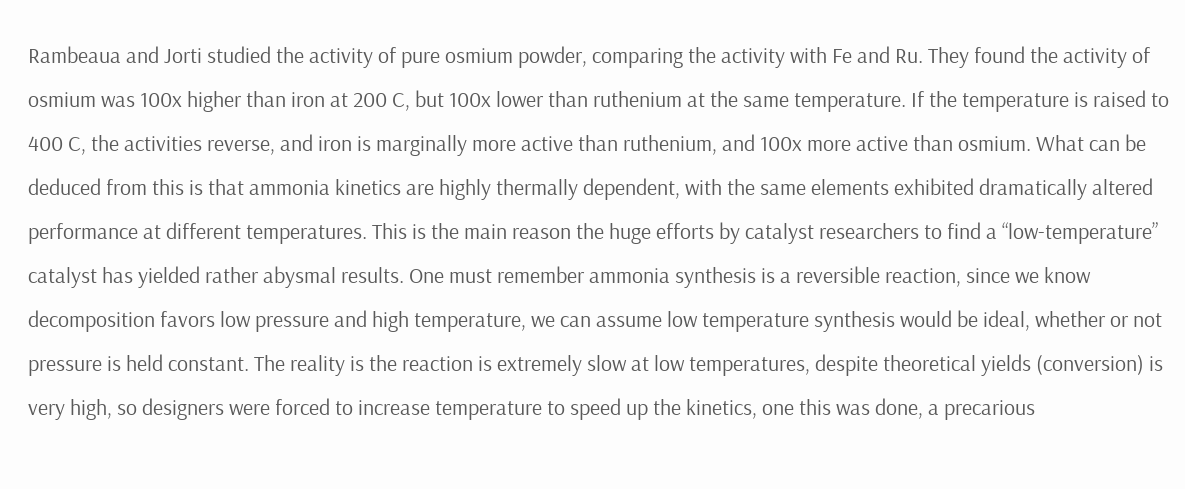Rambeaua and Jorti studied the activity of pure osmium powder, comparing the activity with Fe and Ru. They found the activity of osmium was 100x higher than iron at 200 C, but 100x lower than ruthenium at the same temperature. If the temperature is raised to 400 C, the activities reverse, and iron is marginally more active than ruthenium, and 100x more active than osmium. What can be deduced from this is that ammonia kinetics are highly thermally dependent, with the same elements exhibited dramatically altered performance at different temperatures. This is the main reason the huge efforts by catalyst researchers to find a “low-temperature” catalyst has yielded rather abysmal results. One must remember ammonia synthesis is a reversible reaction, since we know decomposition favors low pressure and high temperature, we can assume low temperature synthesis would be ideal, whether or not pressure is held constant. The reality is the reaction is extremely slow at low temperatures, despite theoretical yields (conversion) is very high, so designers were forced to increase temperature to speed up the kinetics, one this was done, a precarious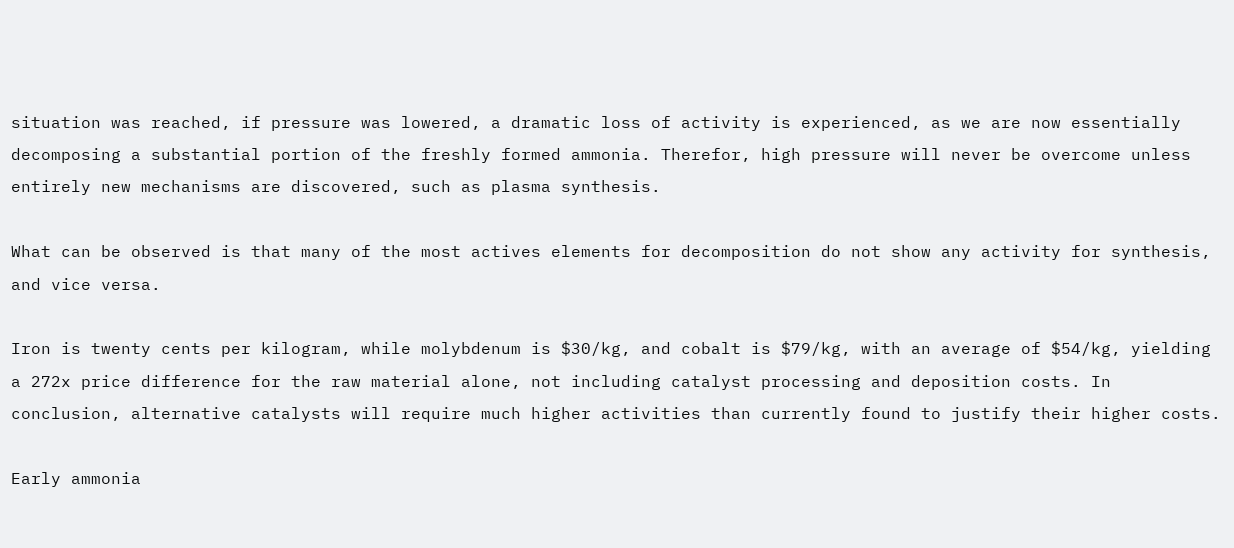situation was reached, if pressure was lowered, a dramatic loss of activity is experienced, as we are now essentially decomposing a substantial portion of the freshly formed ammonia. Therefor, high pressure will never be overcome unless entirely new mechanisms are discovered, such as plasma synthesis.

What can be observed is that many of the most actives elements for decomposition do not show any activity for synthesis, and vice versa.

Iron is twenty cents per kilogram, while molybdenum is $30/kg, and cobalt is $79/kg, with an average of $54/kg, yielding a 272x price difference for the raw material alone, not including catalyst processing and deposition costs. In conclusion, alternative catalysts will require much higher activities than currently found to justify their higher costs.

Early ammonia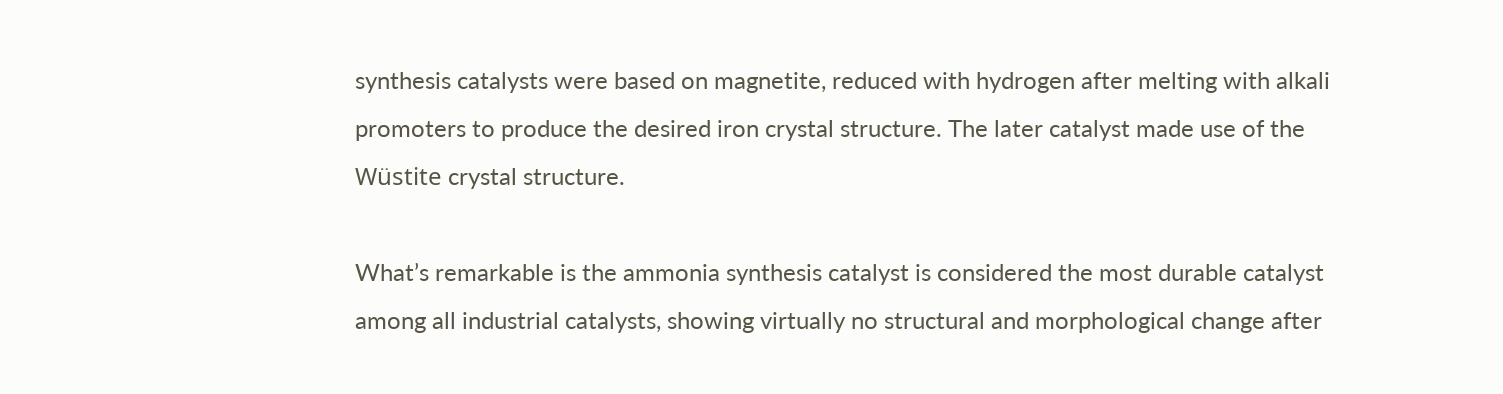synthesis catalysts were based on magnetite, reduced with hydrogen after melting with alkali promoters to produce the desired iron crystal structure. The later catalyst made use of the Wüstite crystal structure.

What’s remarkable is the ammonia synthesis catalyst is considered the most durable catalyst among all industrial catalysts, showing virtually no structural and morphological change after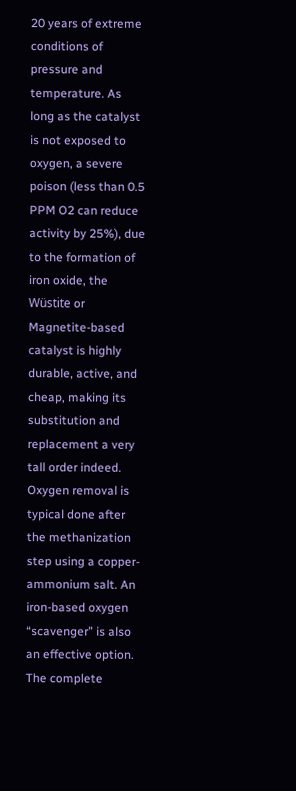20 years of extreme conditions of pressure and temperature. As long as the catalyst is not exposed to oxygen, a severe poison (less than 0.5 PPM O2 can reduce activity by 25%), due to the formation of iron oxide, the Wüstite or Magnetite-based catalyst is highly durable, active, and cheap, making its substitution and replacement a very tall order indeed. Oxygen removal is typical done after the methanization step using a copper-ammonium salt. An iron-based oxygen “scavenger” is also an effective option. The complete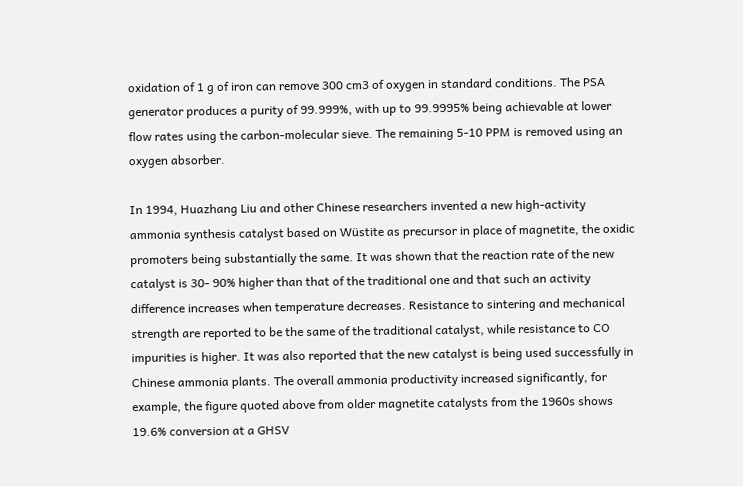oxidation of 1 g of iron can remove 300 cm3 of oxygen in standard conditions. The PSA generator produces a purity of 99.999%, with up to 99.9995% being achievable at lower flow rates using the carbon-molecular sieve. The remaining 5-10 PPM is removed using an oxygen absorber.

In 1994, Huazhang Liu and other Chinese researchers invented a new high-activity ammonia synthesis catalyst based on Wüstite as precursor in place of magnetite, the oxidic promoters being substantially the same. It was shown that the reaction rate of the new catalyst is 30- 90% higher than that of the traditional one and that such an activity difference increases when temperature decreases. Resistance to sintering and mechanical strength are reported to be the same of the traditional catalyst, while resistance to CO impurities is higher. It was also reported that the new catalyst is being used successfully in Chinese ammonia plants. The overall ammonia productivity increased significantly, for example, the figure quoted above from older magnetite catalysts from the 1960s shows 19.6% conversion at a GHSV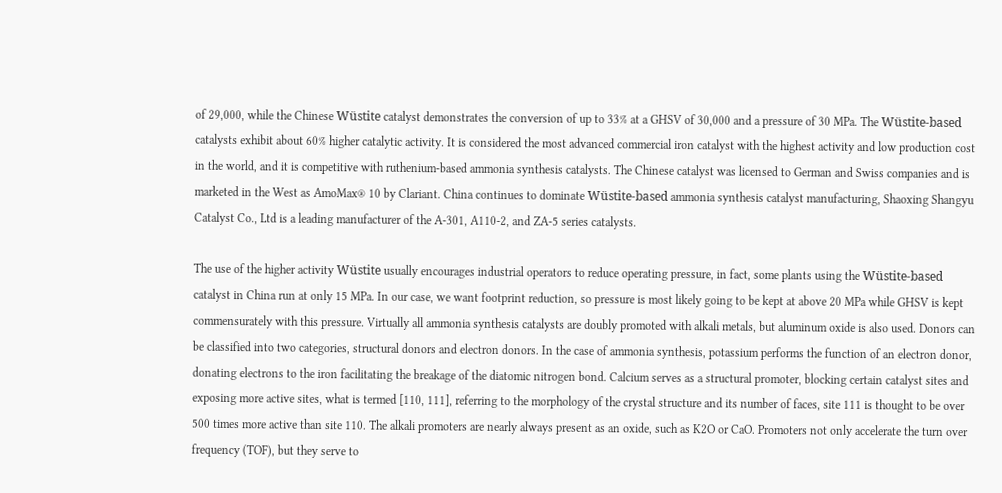of 29,000, while the Chinese Wüstite catalyst demonstrates the conversion of up to 33% at a GHSV of 30,000 and a pressure of 30 MPa. The Wüstite-based catalysts exhibit about 60% higher catalytic activity. It is considered the most advanced commercial iron catalyst with the highest activity and low production cost in the world, and it is competitive with ruthenium-based ammonia synthesis catalysts. The Chinese catalyst was licensed to German and Swiss companies and is marketed in the West as AmoMax® 10 by Clariant. China continues to dominate Wüstite-based ammonia synthesis catalyst manufacturing, Shaoxing Shangyu Catalyst Co., Ltd is a leading manufacturer of the A-301, A110-2, and ZA-5 series catalysts.

The use of the higher activity Wüstite usually encourages industrial operators to reduce operating pressure, in fact, some plants using the Wüstite-based catalyst in China run at only 15 MPa. In our case, we want footprint reduction, so pressure is most likely going to be kept at above 20 MPa while GHSV is kept commensurately with this pressure. Virtually all ammonia synthesis catalysts are doubly promoted with alkali metals, but aluminum oxide is also used. Donors can be classified into two categories, structural donors and electron donors. In the case of ammonia synthesis, potassium performs the function of an electron donor, donating electrons to the iron facilitating the breakage of the diatomic nitrogen bond. Calcium serves as a structural promoter, blocking certain catalyst sites and exposing more active sites, what is termed [110, 111], referring to the morphology of the crystal structure and its number of faces, site 111 is thought to be over 500 times more active than site 110. The alkali promoters are nearly always present as an oxide, such as K2O or CaO. Promoters not only accelerate the turn over frequency (TOF), but they serve to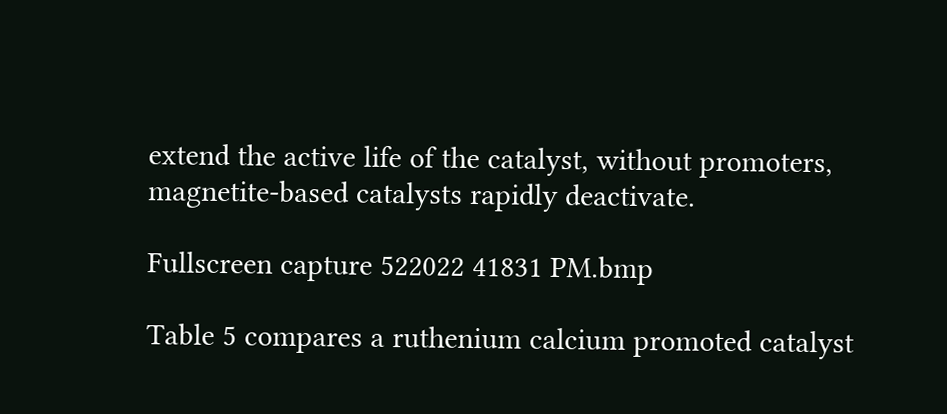extend the active life of the catalyst, without promoters, magnetite-based catalysts rapidly deactivate.

Fullscreen capture 522022 41831 PM.bmp

Table 5 compares a ruthenium calcium promoted catalyst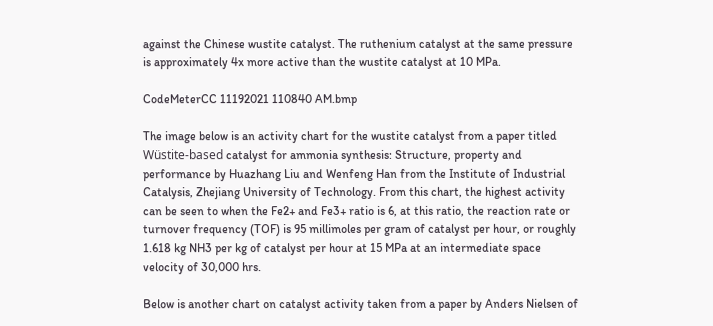against the Chinese wustite catalyst. The ruthenium catalyst at the same pressure is approximately 4x more active than the wustite catalyst at 10 MPa.

CodeMeterCC 11192021 110840 AM.bmp

The image below is an activity chart for the wustite catalyst from a paper titled Wüstite-based catalyst for ammonia synthesis: Structure, property and performance by Huazhang Liu and Wenfeng Han from the Institute of Industrial Catalysis, Zhejiang University of Technology. From this chart, the highest activity can be seen to when the Fe2+ and Fe3+ ratio is 6, at this ratio, the reaction rate or turnover frequency (TOF) is 95 millimoles per gram of catalyst per hour, or roughly 1.618 kg NH3 per kg of catalyst per hour at 15 MPa at an intermediate space velocity of 30,000 hrs.

Below is another chart on catalyst activity taken from a paper by Anders Nielsen of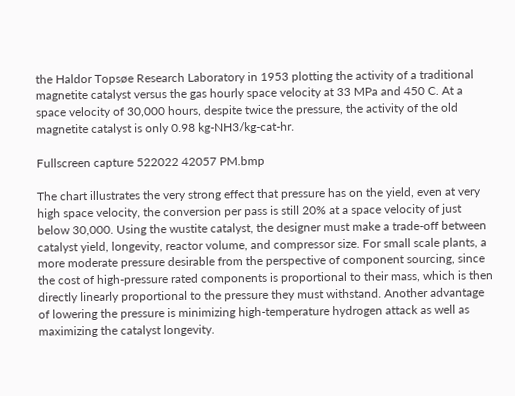the Haldor Topsøe Research Laboratory in 1953 plotting the activity of a traditional magnetite catalyst versus the gas hourly space velocity at 33 MPa and 450 C. At a space velocity of 30,000 hours, despite twice the pressure, the activity of the old magnetite catalyst is only 0.98 kg-NH3/kg-cat-hr.

Fullscreen capture 522022 42057 PM.bmp

The chart illustrates the very strong effect that pressure has on the yield, even at very high space velocity, the conversion per pass is still 20% at a space velocity of just below 30,000. Using the wustite catalyst, the designer must make a trade-off between catalyst yield, longevity, reactor volume, and compressor size. For small scale plants, a more moderate pressure desirable from the perspective of component sourcing, since the cost of high-pressure rated components is proportional to their mass, which is then directly linearly proportional to the pressure they must withstand. Another advantage of lowering the pressure is minimizing high-temperature hydrogen attack as well as maximizing the catalyst longevity.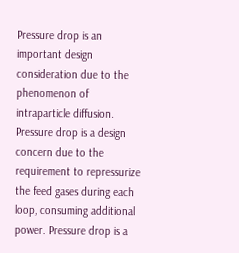Pressure drop is an important design consideration due to the phenomenon of intraparticle diffusion. Pressure drop is a design concern due to the requirement to repressurize the feed gases during each loop, consuming additional power. Pressure drop is a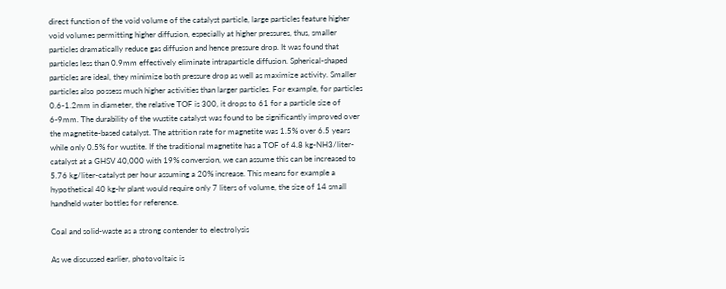direct function of the void volume of the catalyst particle, large particles feature higher void volumes permitting higher diffusion, especially at higher pressures, thus, smaller particles dramatically reduce gas diffusion and hence pressure drop. It was found that particles less than 0.9mm effectively eliminate intraparticle diffusion. Spherical-shaped particles are ideal, they minimize both pressure drop as well as maximize activity. Smaller particles also possess much higher activities than larger particles. For example, for particles 0.6-1.2mm in diameter, the relative TOF is 300, it drops to 61 for a particle size of 6-9mm. The durability of the wustite catalyst was found to be significantly improved over the magnetite-based catalyst. The attrition rate for magnetite was 1.5% over 6.5 years while only 0.5% for wustite. If the traditional magnetite has a TOF of 4.8 kg-NH3/liter-catalyst at a GHSV 40,000 with 19% conversion, we can assume this can be increased to 5.76 kg/liter-catalyst per hour assuming a 20% increase. This means for example a hypothetical 40 kg-hr plant would require only 7 liters of volume, the size of 14 small handheld water bottles for reference.

Coal and solid-waste as a strong contender to electrolysis

As we discussed earlier, photovoltaic is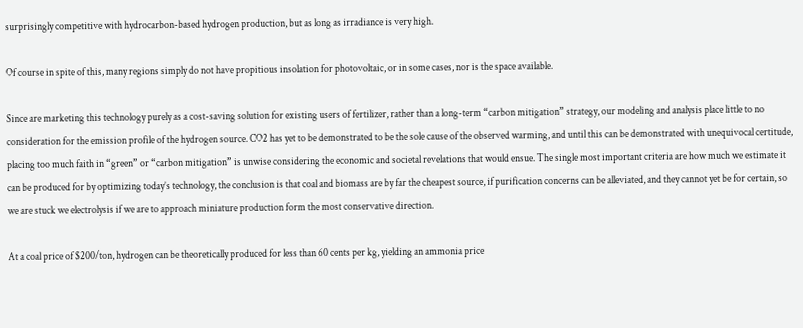surprisingly competitive with hydrocarbon-based hydrogen production, but as long as irradiance is very high.

Of course in spite of this, many regions simply do not have propitious insolation for photovoltaic, or in some cases, nor is the space available.

Since are marketing this technology purely as a cost-saving solution for existing users of fertilizer, rather than a long-term “carbon mitigation” strategy, our modeling and analysis place little to no consideration for the emission profile of the hydrogen source. CO2 has yet to be demonstrated to be the sole cause of the observed warming, and until this can be demonstrated with unequivocal certitude, placing too much faith in “green” or “carbon mitigation” is unwise considering the economic and societal revelations that would ensue. The single most important criteria are how much we estimate it can be produced for by optimizing today’s technology, the conclusion is that coal and biomass are by far the cheapest source, if purification concerns can be alleviated, and they cannot yet be for certain, so we are stuck we electrolysis if we are to approach miniature production form the most conservative direction.

At a coal price of $200/ton, hydrogen can be theoretically produced for less than 60 cents per kg, yielding an ammonia price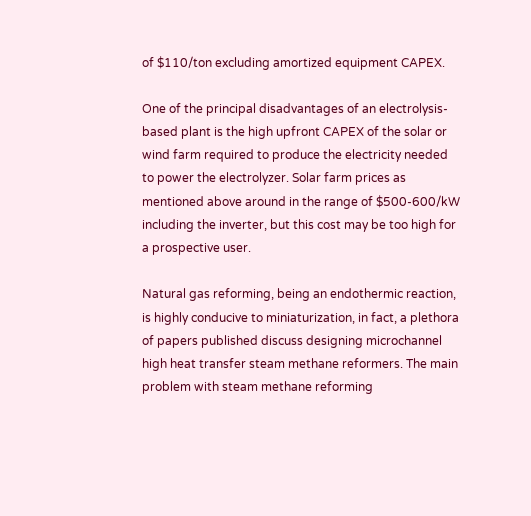of $110/ton excluding amortized equipment CAPEX.

One of the principal disadvantages of an electrolysis-based plant is the high upfront CAPEX of the solar or wind farm required to produce the electricity needed to power the electrolyzer. Solar farm prices as mentioned above around in the range of $500-600/kW including the inverter, but this cost may be too high for a prospective user.

Natural gas reforming, being an endothermic reaction, is highly conducive to miniaturization, in fact, a plethora of papers published discuss designing microchannel high heat transfer steam methane reformers. The main problem with steam methane reforming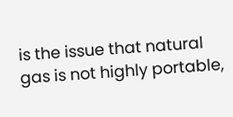is the issue that natural gas is not highly portable,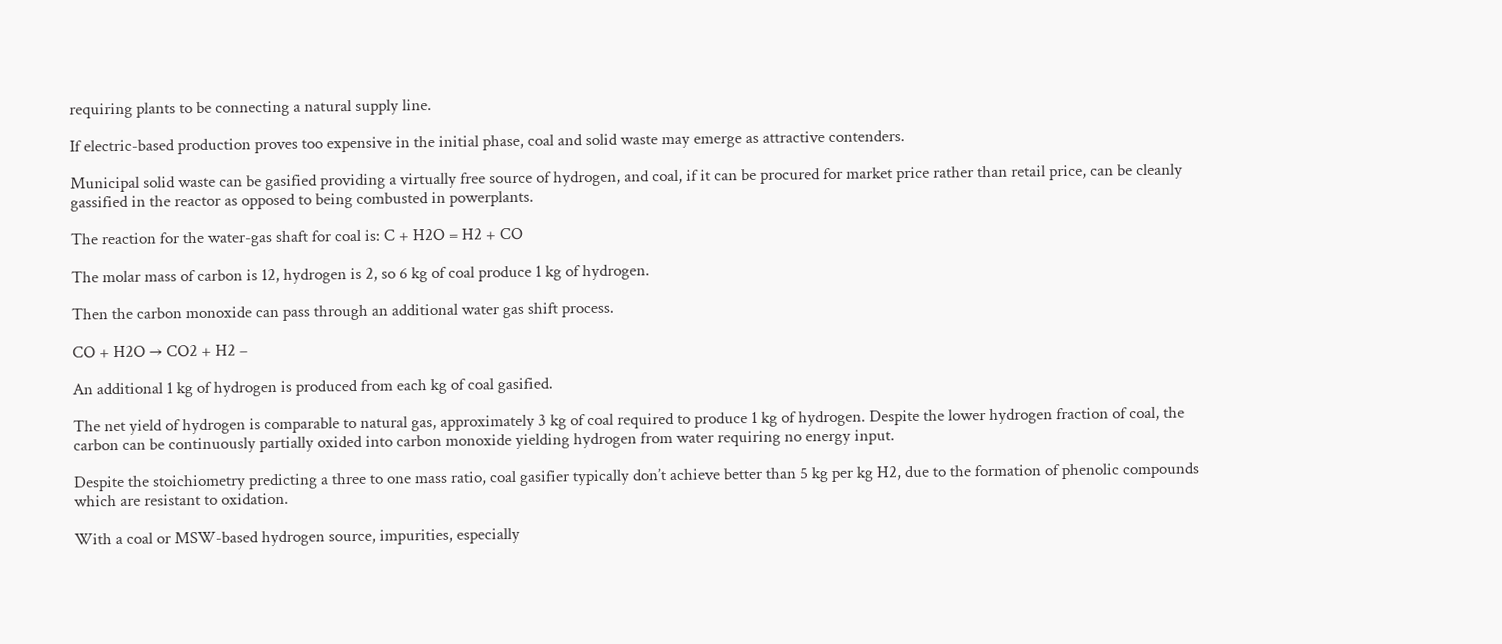requiring plants to be connecting a natural supply line.

If electric-based production proves too expensive in the initial phase, coal and solid waste may emerge as attractive contenders.

Municipal solid waste can be gasified providing a virtually free source of hydrogen, and coal, if it can be procured for market price rather than retail price, can be cleanly gassified in the reactor as opposed to being combusted in powerplants.

The reaction for the water-gas shaft for coal is: C + H2O = H2 + CO

The molar mass of carbon is 12, hydrogen is 2, so 6 kg of coal produce 1 kg of hydrogen.

Then the carbon monoxide can pass through an additional water gas shift process.

CO + H2O → CO2 + H2 –

An additional 1 kg of hydrogen is produced from each kg of coal gasified.

The net yield of hydrogen is comparable to natural gas, approximately 3 kg of coal required to produce 1 kg of hydrogen. Despite the lower hydrogen fraction of coal, the carbon can be continuously partially oxided into carbon monoxide yielding hydrogen from water requiring no energy input.

Despite the stoichiometry predicting a three to one mass ratio, coal gasifier typically don’t achieve better than 5 kg per kg H2, due to the formation of phenolic compounds which are resistant to oxidation.

With a coal or MSW-based hydrogen source, impurities, especially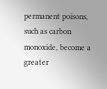permanent poisons, such as carbon monoxide, become a greater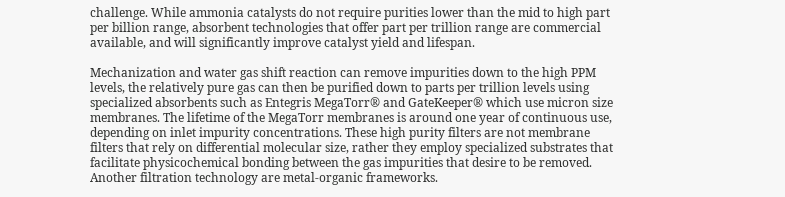challenge. While ammonia catalysts do not require purities lower than the mid to high part per billion range, absorbent technologies that offer part per trillion range are commercial available, and will significantly improve catalyst yield and lifespan.

Mechanization and water gas shift reaction can remove impurities down to the high PPM levels, the relatively pure gas can then be purified down to parts per trillion levels using specialized absorbents such as Entegris MegaTorr® and GateKeeper® which use micron size membranes. The lifetime of the MegaTorr membranes is around one year of continuous use, depending on inlet impurity concentrations. These high purity filters are not membrane filters that rely on differential molecular size, rather they employ specialized substrates that facilitate physicochemical bonding between the gas impurities that desire to be removed. Another filtration technology are metal-organic frameworks.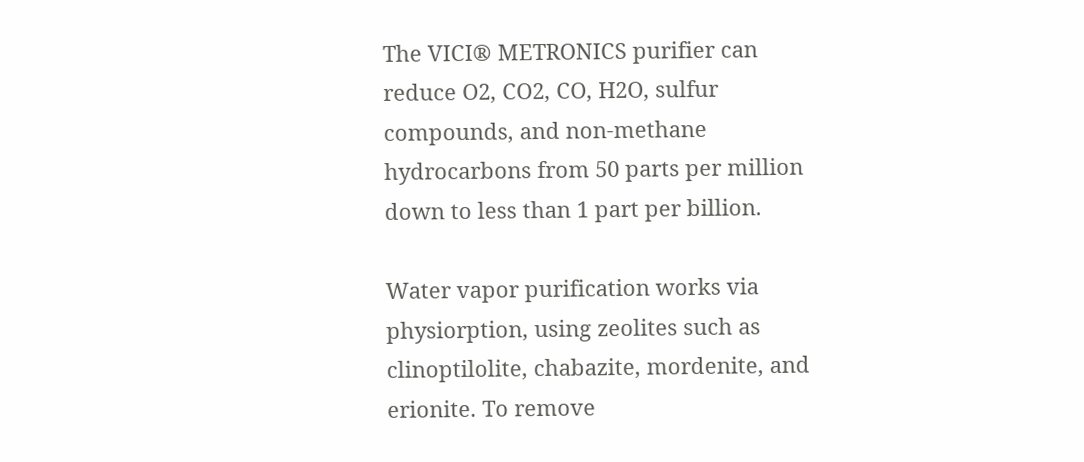The VICI® METRONICS purifier can reduce O2, CO2, CO, H2O, sulfur compounds, and non-methane hydrocarbons from 50 parts per million down to less than 1 part per billion.

Water vapor purification works via physiorption, using zeolites such as clinoptilolite, chabazite, mordenite, and erionite. To remove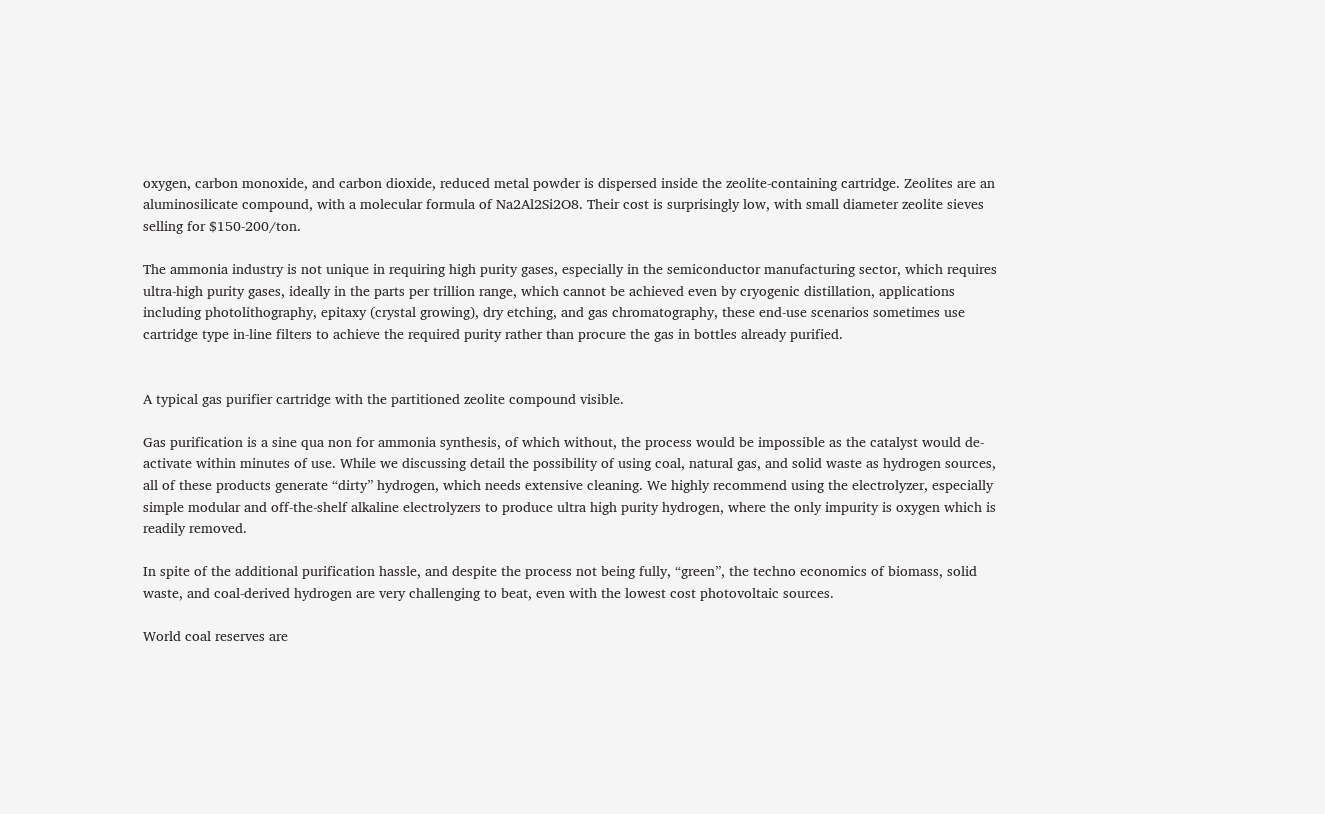oxygen, carbon monoxide, and carbon dioxide, reduced metal powder is dispersed inside the zeolite-containing cartridge. Zeolites are an aluminosilicate compound, with a molecular formula of Na2Al2Si2O8. Their cost is surprisingly low, with small diameter zeolite sieves selling for $150-200/ton.

The ammonia industry is not unique in requiring high purity gases, especially in the semiconductor manufacturing sector, which requires ultra-high purity gases, ideally in the parts per trillion range, which cannot be achieved even by cryogenic distillation, applications including photolithography, epitaxy (crystal growing), dry etching, and gas chromatography, these end-use scenarios sometimes use cartridge type in-line filters to achieve the required purity rather than procure the gas in bottles already purified.


A typical gas purifier cartridge with the partitioned zeolite compound visible.

Gas purification is a sine qua non for ammonia synthesis, of which without, the process would be impossible as the catalyst would de-activate within minutes of use. While we discussing detail the possibility of using coal, natural gas, and solid waste as hydrogen sources, all of these products generate “dirty” hydrogen, which needs extensive cleaning. We highly recommend using the electrolyzer, especially simple modular and off-the-shelf alkaline electrolyzers to produce ultra high purity hydrogen, where the only impurity is oxygen which is readily removed.

In spite of the additional purification hassle, and despite the process not being fully, “green”, the techno economics of biomass, solid waste, and coal-derived hydrogen are very challenging to beat, even with the lowest cost photovoltaic sources.

World coal reserves are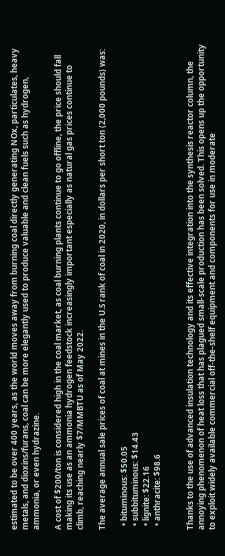estimated to be over 400 years, as the world moves away from burning coal directly generating NOx, particulates, heavy metals, and dioxins/furans, coal can be more elegantly used to produce valuable and clean fuels such as hydrogen, ammonia, or even hydrazine.

A cost of $200/ton is considered high in the coal market, as coal burning plants continue to go offline, the price should fall making its use as an ammonia hydrogen feedstock increasingly important especially as natural gas prices continue to climb, reaching nearly $7/MMBTU as of May 2022.

The average annual sale prices of coal at mines in the U.S rank of coal in 2020, in dollars per short ton (2,000 pounds) was:

  • bituminous: $50.05
  • subbituminous: $14.43
  • lignite: $22.16
  • anthracite: $98.6


Thanks to the use of advanced insulation technology and its effective integration into the synthesis reactor column, the annoying phenomenon of heat loss that has plagued small-scale production has been solved. This opens up the opportunity to exploit widely available commercial off-the-shelf equipment and components for use in moderate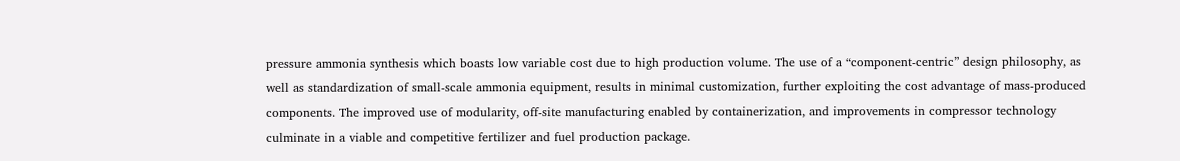pressure ammonia synthesis which boasts low variable cost due to high production volume. The use of a “component-centric” design philosophy, as well as standardization of small-scale ammonia equipment, results in minimal customization, further exploiting the cost advantage of mass-produced components. The improved use of modularity, off-site manufacturing enabled by containerization, and improvements in compressor technology culminate in a viable and competitive fertilizer and fuel production package.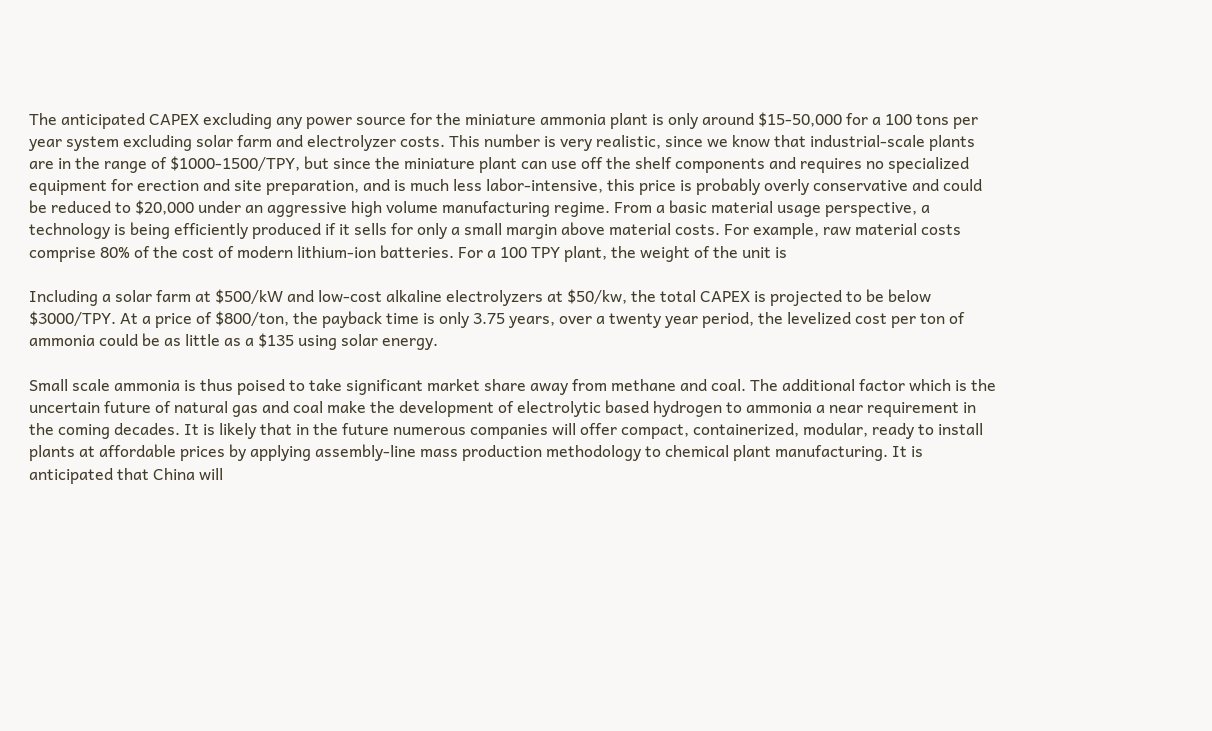The anticipated CAPEX excluding any power source for the miniature ammonia plant is only around $15-50,000 for a 100 tons per year system excluding solar farm and electrolyzer costs. This number is very realistic, since we know that industrial-scale plants are in the range of $1000-1500/TPY, but since the miniature plant can use off the shelf components and requires no specialized equipment for erection and site preparation, and is much less labor-intensive, this price is probably overly conservative and could be reduced to $20,000 under an aggressive high volume manufacturing regime. From a basic material usage perspective, a technology is being efficiently produced if it sells for only a small margin above material costs. For example, raw material costs comprise 80% of the cost of modern lithium-ion batteries. For a 100 TPY plant, the weight of the unit is

Including a solar farm at $500/kW and low-cost alkaline electrolyzers at $50/kw, the total CAPEX is projected to be below $3000/TPY. At a price of $800/ton, the payback time is only 3.75 years, over a twenty year period, the levelized cost per ton of ammonia could be as little as a $135 using solar energy.

Small scale ammonia is thus poised to take significant market share away from methane and coal. The additional factor which is the uncertain future of natural gas and coal make the development of electrolytic based hydrogen to ammonia a near requirement in the coming decades. It is likely that in the future numerous companies will offer compact, containerized, modular, ready to install plants at affordable prices by applying assembly-line mass production methodology to chemical plant manufacturing. It is anticipated that China will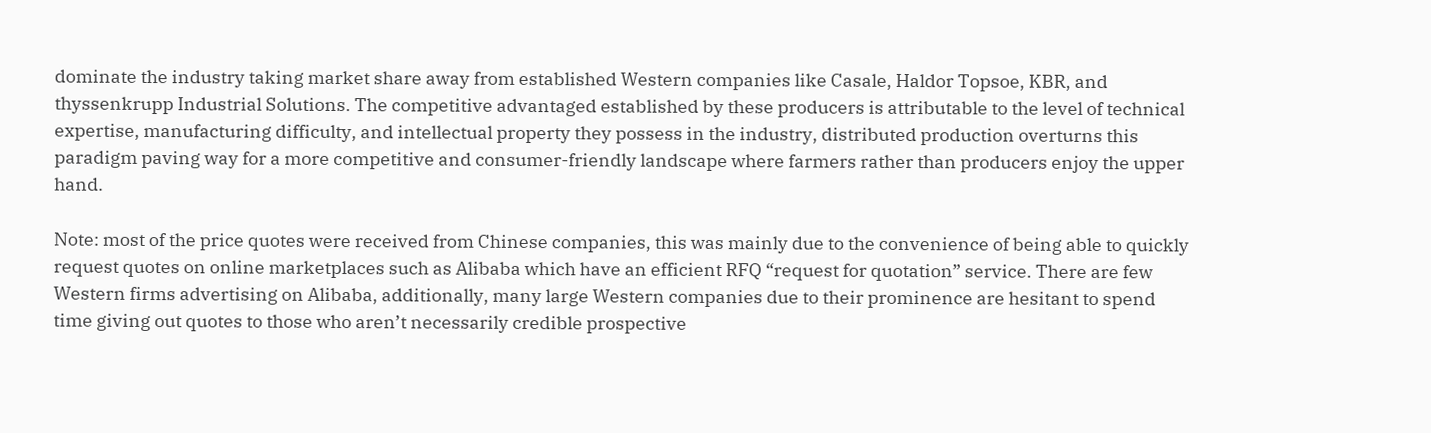dominate the industry taking market share away from established Western companies like Casale, Haldor Topsoe, KBR, and thyssenkrupp Industrial Solutions. The competitive advantaged established by these producers is attributable to the level of technical expertise, manufacturing difficulty, and intellectual property they possess in the industry, distributed production overturns this paradigm paving way for a more competitive and consumer-friendly landscape where farmers rather than producers enjoy the upper hand.

Note: most of the price quotes were received from Chinese companies, this was mainly due to the convenience of being able to quickly request quotes on online marketplaces such as Alibaba which have an efficient RFQ “request for quotation” service. There are few Western firms advertising on Alibaba, additionally, many large Western companies due to their prominence are hesitant to spend time giving out quotes to those who aren’t necessarily credible prospective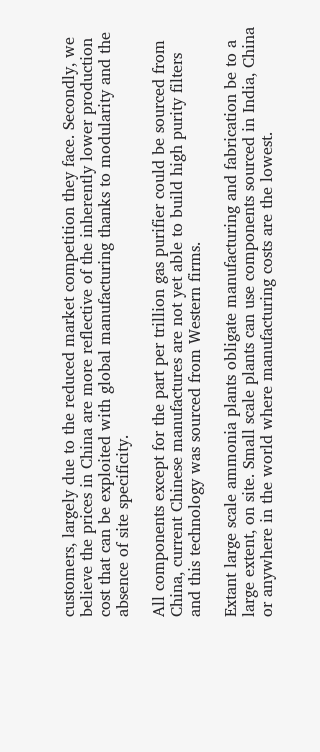customers, largely due to the reduced market competition they face. Secondly, we believe the prices in China are more reflective of the inherently lower production cost that can be exploited with global manufacturing thanks to modularity and the absence of site specificity.

All components except for the part per trillion gas purifier could be sourced from China, current Chinese manufactures are not yet able to build high purity filters and this technology was sourced from Western firms.

Extant large scale ammonia plants obligate manufacturing and fabrication be to a large extent, on site. Small scale plants can use components sourced in India, China or anywhere in the world where manufacturing costs are the lowest.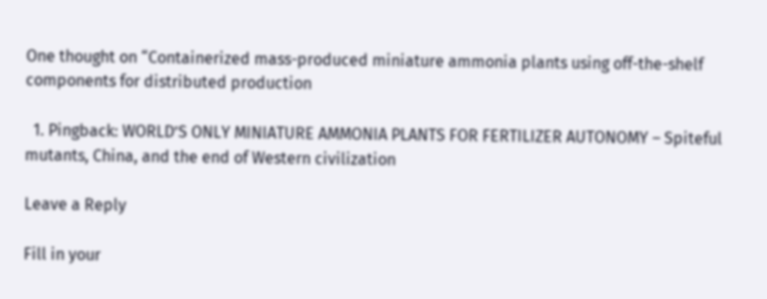One thought on “Containerized mass-produced miniature ammonia plants using off-the-shelf components for distributed production

  1. Pingback: WORLD’S ONLY MINIATURE AMMONIA PLANTS FOR FERTILIZER AUTONOMY – Spiteful mutants, China, and the end of Western civilization

Leave a Reply

Fill in your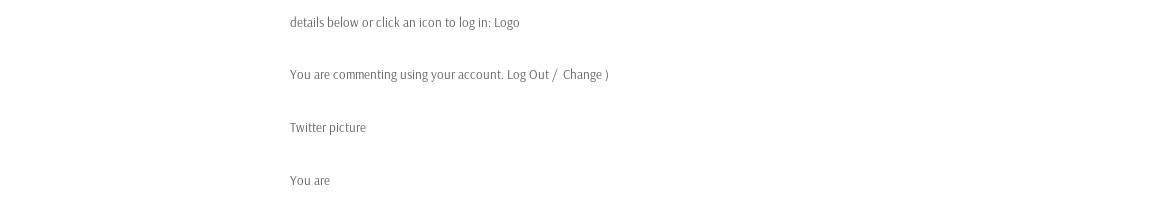details below or click an icon to log in: Logo

You are commenting using your account. Log Out /  Change )

Twitter picture

You are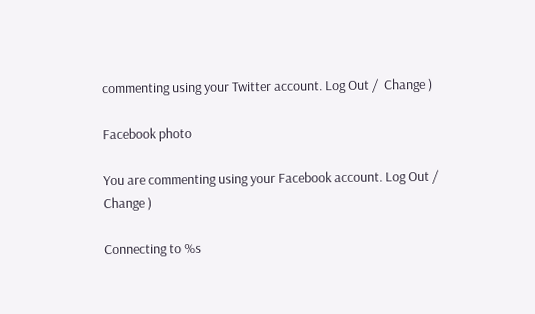commenting using your Twitter account. Log Out /  Change )

Facebook photo

You are commenting using your Facebook account. Log Out /  Change )

Connecting to %s